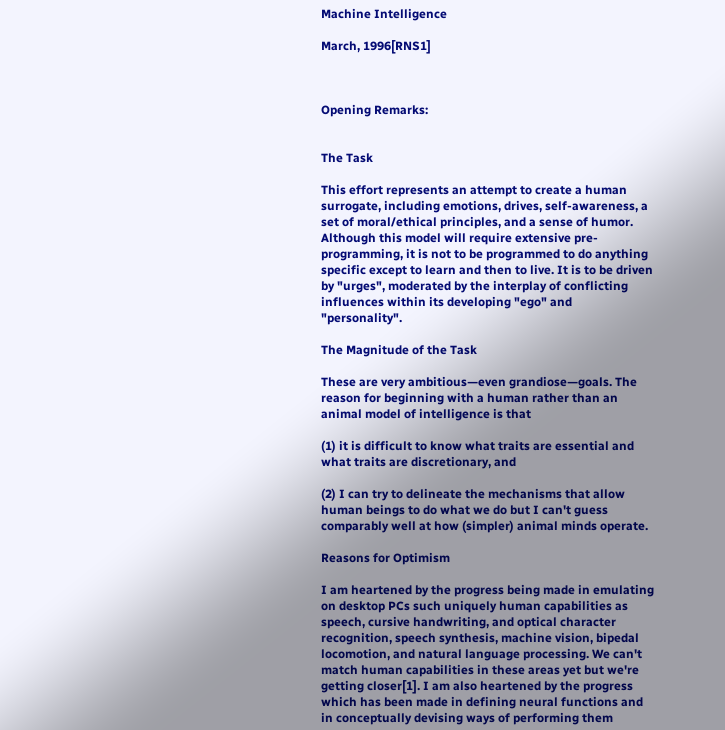Machine Intelligence

March, 1996[RNS1]



Opening Remarks:


The Task

This effort represents an attempt to create a human surrogate, including emotions, drives, self-awareness, a set of moral/ethical principles, and a sense of humor. Although this model will require extensive pre-programming, it is not to be programmed to do anything specific except to learn and then to live. It is to be driven by "urges", moderated by the interplay of conflicting influences within its developing "ego" and "personality".

The Magnitude of the Task

These are very ambitious—even grandiose—goals. The reason for beginning with a human rather than an animal model of intelligence is that

(1) it is difficult to know what traits are essential and what traits are discretionary, and

(2) I can try to delineate the mechanisms that allow human beings to do what we do but I can't guess comparably well at how (simpler) animal minds operate.

Reasons for Optimism

I am heartened by the progress being made in emulating on desktop PCs such uniquely human capabilities as speech, cursive handwriting, and optical character recognition, speech synthesis, machine vision, bipedal locomotion, and natural language processing. We can't match human capabilities in these areas yet but we're getting closer[1]. I am also heartened by the progress which has been made in defining neural functions and in conceptually devising ways of performing them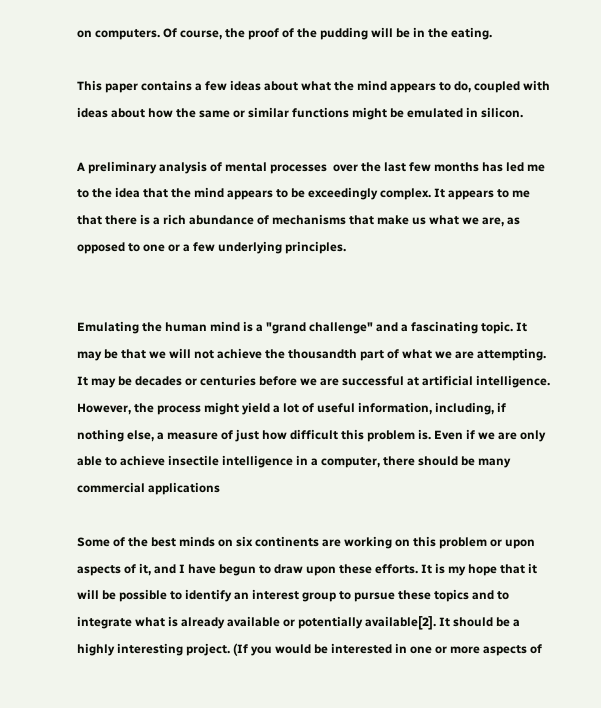on computers. Of course, the proof of the pudding will be in the eating.

This paper contains a few ideas about what the mind appears to do, coupled with ideas about how the same or similar functions might be emulated in silicon.

A preliminary analysis of mental processes  over the last few months has led me to the idea that the mind appears to be exceedingly complex. It appears to me that there is a rich abundance of mechanisms that make us what we are, as opposed to one or a few underlying principles.


Emulating the human mind is a "grand challenge" and a fascinating topic. It may be that we will not achieve the thousandth part of what we are attempting. It may be decades or centuries before we are successful at artificial intelligence. However, the process might yield a lot of useful information, including, if nothing else, a measure of just how difficult this problem is. Even if we are only able to achieve insectile intelligence in a computer, there should be many commercial applications

Some of the best minds on six continents are working on this problem or upon aspects of it, and I have begun to draw upon these efforts. It is my hope that it will be possible to identify an interest group to pursue these topics and to integrate what is already available or potentially available[2]. It should be a highly interesting project. (If you would be interested in one or more aspects of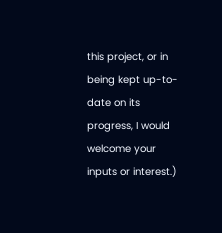this project, or in being kept up-to-date on its progress, I would welcome your inputs or interest.)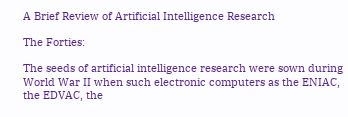A Brief Review of Artificial Intelligence Research

The Forties:

The seeds of artificial intelligence research were sown during World War II when such electronic computers as the ENIAC, the EDVAC, the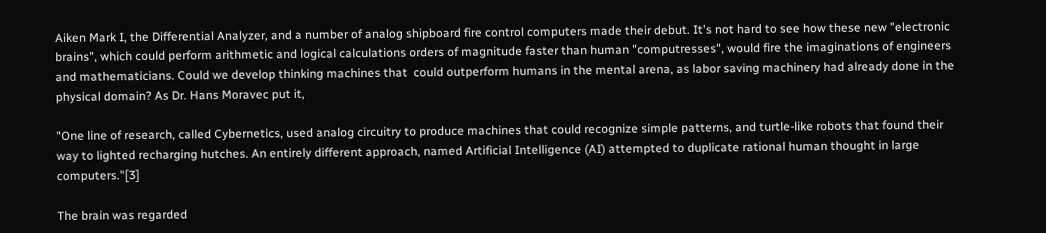Aiken Mark I, the Differential Analyzer, and a number of analog shipboard fire control computers made their debut. It's not hard to see how these new "electronic brains", which could perform arithmetic and logical calculations orders of magnitude faster than human "computresses", would fire the imaginations of engineers and mathematicians. Could we develop thinking machines that  could outperform humans in the mental arena, as labor saving machinery had already done in the physical domain? As Dr. Hans Moravec put it,

"One line of research, called Cybernetics, used analog circuitry to produce machines that could recognize simple patterns, and turtle-like robots that found their way to lighted recharging hutches. An entirely different approach, named Artificial Intelligence (AI) attempted to duplicate rational human thought in large computers."[3]

The brain was regarded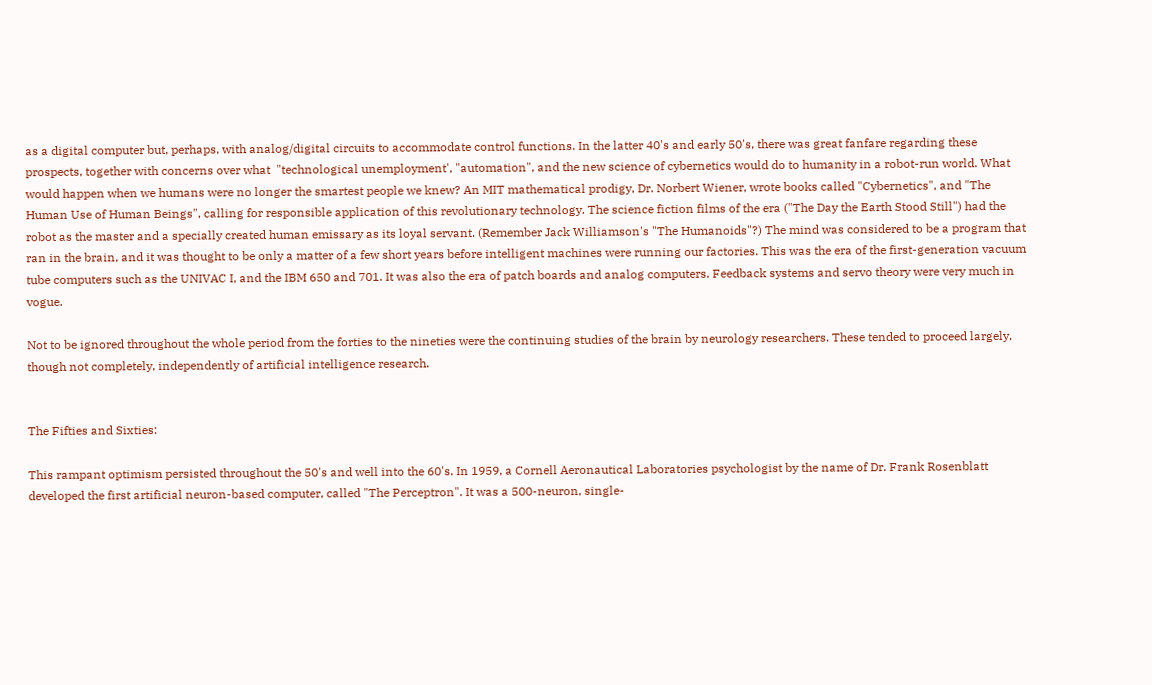as a digital computer but, perhaps, with analog/digital circuits to accommodate control functions. In the latter 40's and early 50's, there was great fanfare regarding these prospects, together with concerns over what  "technological unemployment', "automation", and the new science of cybernetics would do to humanity in a robot-run world. What would happen when we humans were no longer the smartest people we knew? An MIT mathematical prodigy, Dr. Norbert Wiener, wrote books called "Cybernetics", and "The Human Use of Human Beings", calling for responsible application of this revolutionary technology. The science fiction films of the era ("The Day the Earth Stood Still") had the robot as the master and a specially created human emissary as its loyal servant. (Remember Jack Williamson's "The Humanoids"?) The mind was considered to be a program that ran in the brain, and it was thought to be only a matter of a few short years before intelligent machines were running our factories. This was the era of the first-generation vacuum tube computers such as the UNIVAC I, and the IBM 650 and 701. It was also the era of patch boards and analog computers. Feedback systems and servo theory were very much in vogue.

Not to be ignored throughout the whole period from the forties to the nineties were the continuing studies of the brain by neurology researchers. These tended to proceed largely, though not completely, independently of artificial intelligence research.


The Fifties and Sixties:

This rampant optimism persisted throughout the 50's and well into the 60's. In 1959, a Cornell Aeronautical Laboratories psychologist by the name of Dr. Frank Rosenblatt developed the first artificial neuron-based computer, called "The Perceptron". It was a 500-neuron, single-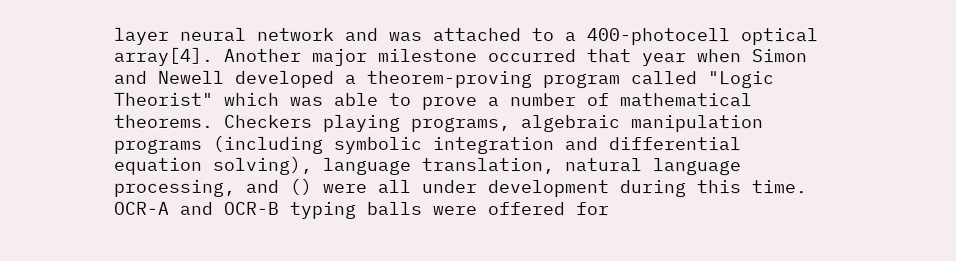layer neural network and was attached to a 400-photocell optical array[4]. Another major milestone occurred that year when Simon and Newell developed a theorem-proving program called "Logic Theorist" which was able to prove a number of mathematical theorems. Checkers playing programs, algebraic manipulation programs (including symbolic integration and differential equation solving), language translation, natural language processing, and () were all under development during this time. OCR-A and OCR-B typing balls were offered for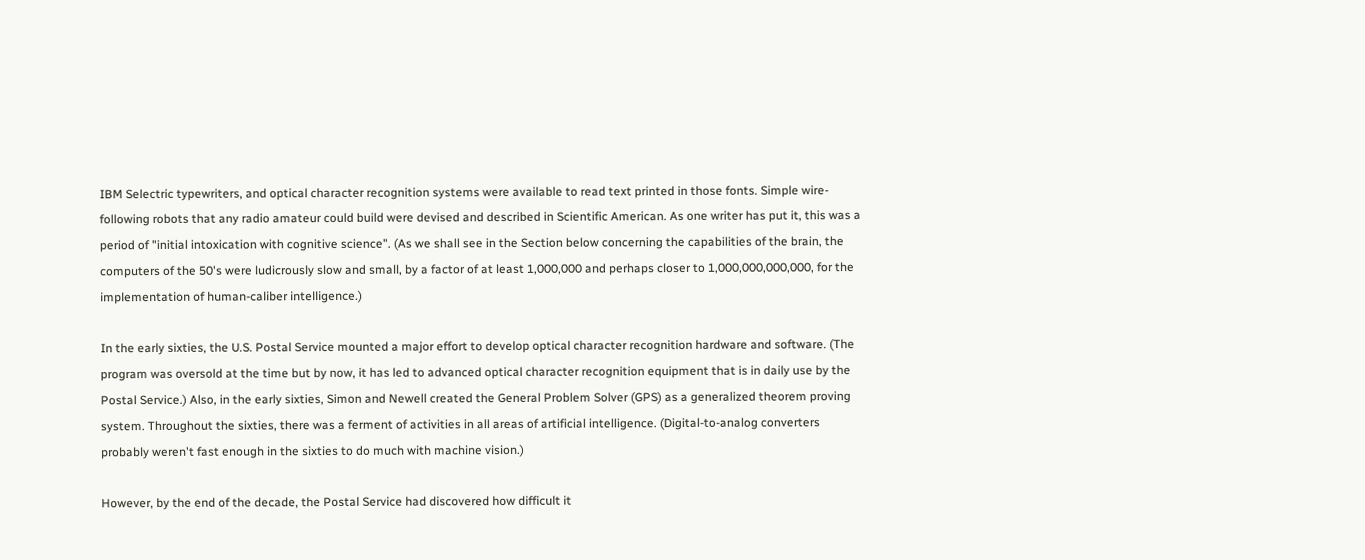IBM Selectric typewriters, and optical character recognition systems were available to read text printed in those fonts. Simple wire-following robots that any radio amateur could build were devised and described in Scientific American. As one writer has put it, this was a period of "initial intoxication with cognitive science". (As we shall see in the Section below concerning the capabilities of the brain, the computers of the 50's were ludicrously slow and small, by a factor of at least 1,000,000 and perhaps closer to 1,000,000,000,000, for the implementation of human-caliber intelligence.)

In the early sixties, the U.S. Postal Service mounted a major effort to develop optical character recognition hardware and software. (The program was oversold at the time but by now, it has led to advanced optical character recognition equipment that is in daily use by the Postal Service.) Also, in the early sixties, Simon and Newell created the General Problem Solver (GPS) as a generalized theorem proving system. Throughout the sixties, there was a ferment of activities in all areas of artificial intelligence. (Digital-to-analog converters probably weren't fast enough in the sixties to do much with machine vision.)

However, by the end of the decade, the Postal Service had discovered how difficult it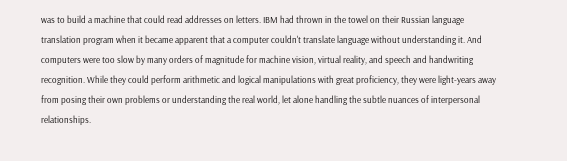was to build a machine that could read addresses on letters. IBM had thrown in the towel on their Russian language translation program when it became apparent that a computer couldn't translate language without understanding it. And computers were too slow by many orders of magnitude for machine vision, virtual reality, and speech and handwriting recognition. While they could perform arithmetic and logical manipulations with great proficiency, they were light-years away from posing their own problems or understanding the real world, let alone handling the subtle nuances of interpersonal relationships.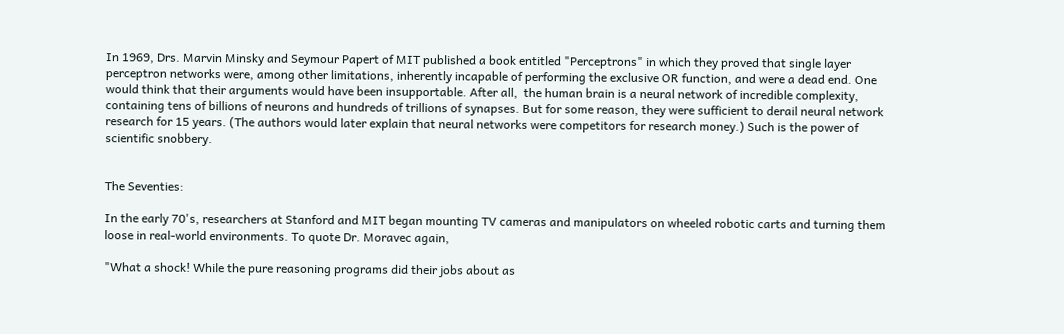In 1969, Drs. Marvin Minsky and Seymour Papert of MIT published a book entitled "Perceptrons" in which they proved that single layer perceptron networks were, among other limitations, inherently incapable of performing the exclusive OR function, and were a dead end. One would think that their arguments would have been insupportable. After all,  the human brain is a neural network of incredible complexity, containing tens of billions of neurons and hundreds of trillions of synapses. But for some reason, they were sufficient to derail neural network research for 15 years. (The authors would later explain that neural networks were competitors for research money.) Such is the power of scientific snobbery.


The Seventies:

In the early 70's, researchers at Stanford and MIT began mounting TV cameras and manipulators on wheeled robotic carts and turning them loose in real-world environments. To quote Dr. Moravec again,

"What a shock! While the pure reasoning programs did their jobs about as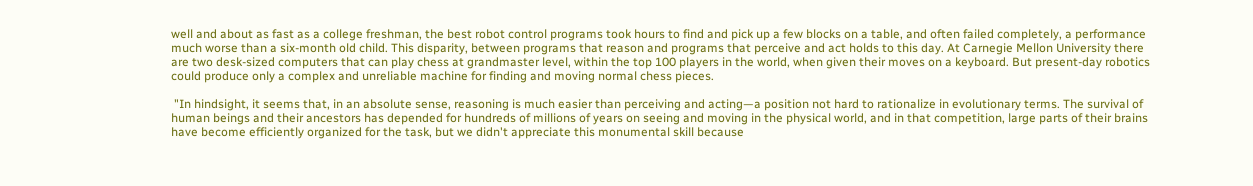well and about as fast as a college freshman, the best robot control programs took hours to find and pick up a few blocks on a table, and often failed completely, a performance much worse than a six-month old child. This disparity, between programs that reason and programs that perceive and act holds to this day. At Carnegie Mellon University there are two desk-sized computers that can play chess at grandmaster level, within the top 100 players in the world, when given their moves on a keyboard. But present-day robotics could produce only a complex and unreliable machine for finding and moving normal chess pieces.

 "In hindsight, it seems that, in an absolute sense, reasoning is much easier than perceiving and acting—a position not hard to rationalize in evolutionary terms. The survival of human beings and their ancestors has depended for hundreds of millions of years on seeing and moving in the physical world, and in that competition, large parts of their brains have become efficiently organized for the task, but we didn't appreciate this monumental skill because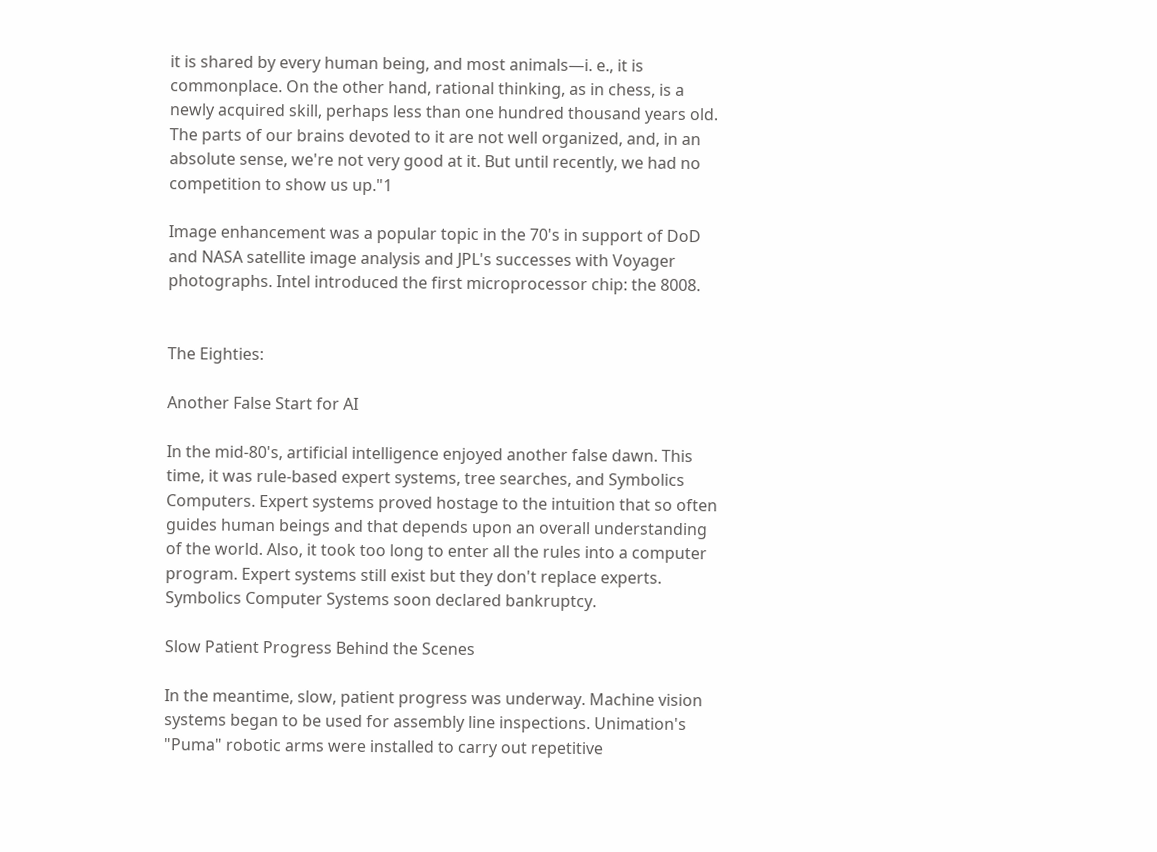it is shared by every human being, and most animals—i. e., it is commonplace. On the other hand, rational thinking, as in chess, is a newly acquired skill, perhaps less than one hundred thousand years old. The parts of our brains devoted to it are not well organized, and, in an absolute sense, we're not very good at it. But until recently, we had no competition to show us up."1

Image enhancement was a popular topic in the 70's in support of DoD and NASA satellite image analysis and JPL's successes with Voyager photographs. Intel introduced the first microprocessor chip: the 8008.


The Eighties:

Another False Start for AI

In the mid-80's, artificial intelligence enjoyed another false dawn. This time, it was rule-based expert systems, tree searches, and Symbolics Computers. Expert systems proved hostage to the intuition that so often guides human beings and that depends upon an overall understanding of the world. Also, it took too long to enter all the rules into a computer program. Expert systems still exist but they don't replace experts. Symbolics Computer Systems soon declared bankruptcy.

Slow Patient Progress Behind the Scenes

In the meantime, slow, patient progress was underway. Machine vision systems began to be used for assembly line inspections. Unimation's "Puma" robotic arms were installed to carry out repetitive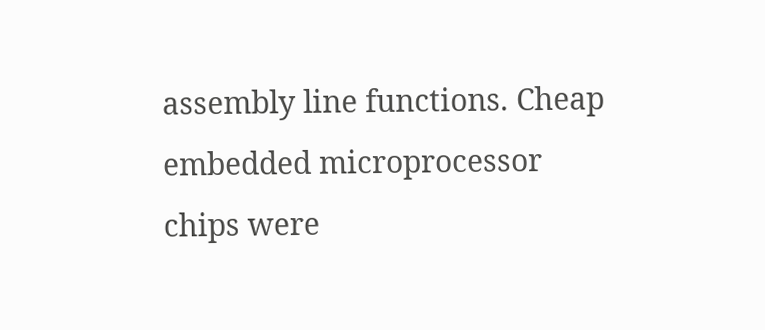assembly line functions. Cheap embedded microprocessor chips were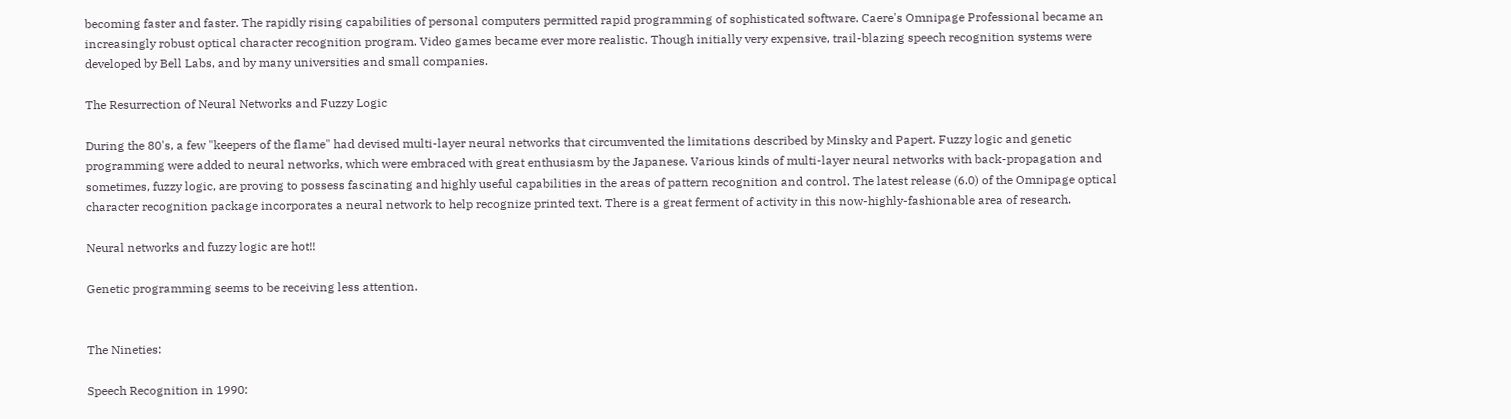becoming faster and faster. The rapidly rising capabilities of personal computers permitted rapid programming of sophisticated software. Caere's Omnipage Professional became an increasingly robust optical character recognition program. Video games became ever more realistic. Though initially very expensive, trail-blazing speech recognition systems were developed by Bell Labs, and by many universities and small companies.

The Resurrection of Neural Networks and Fuzzy Logic

During the 80's, a few "keepers of the flame" had devised multi-layer neural networks that circumvented the limitations described by Minsky and Papert. Fuzzy logic and genetic programming were added to neural networks, which were embraced with great enthusiasm by the Japanese. Various kinds of multi-layer neural networks with back-propagation and sometimes, fuzzy logic, are proving to possess fascinating and highly useful capabilities in the areas of pattern recognition and control. The latest release (6.0) of the Omnipage optical character recognition package incorporates a neural network to help recognize printed text. There is a great ferment of activity in this now-highly-fashionable area of research.

Neural networks and fuzzy logic are hot!!

Genetic programming seems to be receiving less attention.


The Nineties:

Speech Recognition in 1990: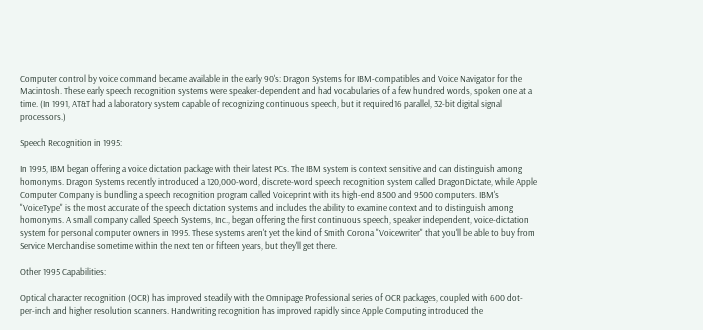Computer control by voice command became available in the early 90's: Dragon Systems for IBM-compatibles and Voice Navigator for the Macintosh. These early speech recognition systems were speaker-dependent and had vocabularies of a few hundred words, spoken one at a time. (In 1991, AT&T had a laboratory system capable of recognizing continuous speech, but it required16 parallel, 32-bit digital signal processors.)

Speech Recognition in 1995:

In 1995, IBM began offering a voice dictation package with their latest PCs. The IBM system is context sensitive and can distinguish among homonyms. Dragon Systems recently introduced a 120,000-word, discrete-word speech recognition system called DragonDictate, while Apple Computer Company is bundling a speech recognition program called Voiceprint with its high-end 8500 and 9500 computers. IBM's "VoiceType" is the most accurate of the speech dictation systems and includes the ability to examine context and to distinguish among homonyms. A small company called Speech Systems, Inc., began offering the first continuous speech, speaker independent, voice-dictation system for personal computer owners in 1995. These systems aren't yet the kind of Smith Corona "Voicewriter" that you'll be able to buy from Service Merchandise sometime within the next ten or fifteen years, but they'll get there.

Other 1995 Capabilities:

Optical character recognition (OCR) has improved steadily with the Omnipage Professional series of OCR packages, coupled with 600 dot-per-inch and higher resolution scanners. Handwriting recognition has improved rapidly since Apple Computing introduced the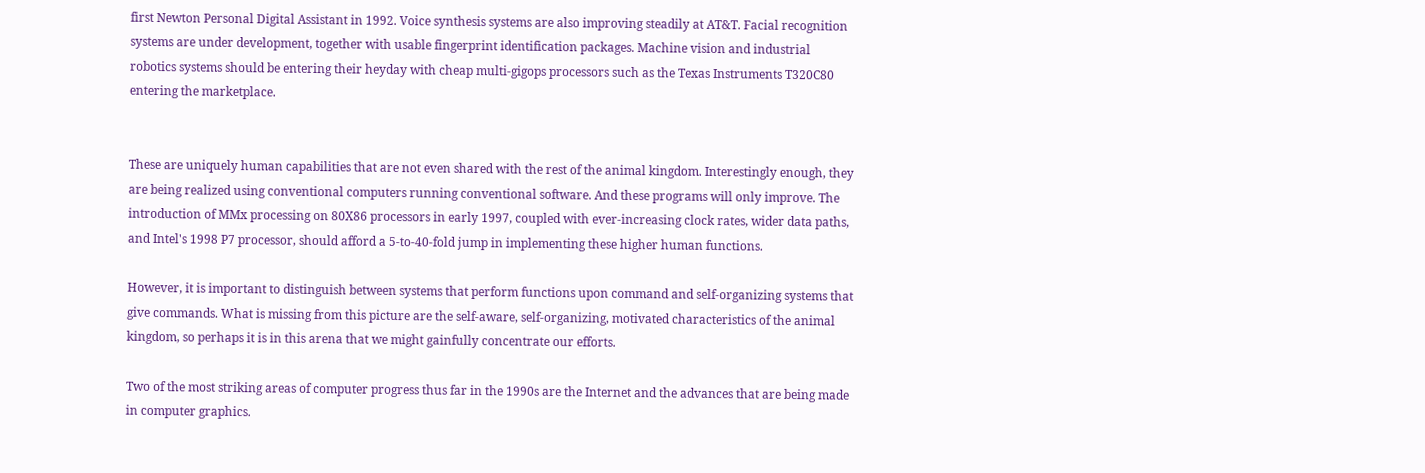first Newton Personal Digital Assistant in 1992. Voice synthesis systems are also improving steadily at AT&T. Facial recognition systems are under development, together with usable fingerprint identification packages. Machine vision and industrial robotics systems should be entering their heyday with cheap multi-gigops processors such as the Texas Instruments T320C80 entering the marketplace.


These are uniquely human capabilities that are not even shared with the rest of the animal kingdom. Interestingly enough, they are being realized using conventional computers running conventional software. And these programs will only improve. The introduction of MMx processing on 80X86 processors in early 1997, coupled with ever-increasing clock rates, wider data paths, and Intel's 1998 P7 processor, should afford a 5-to-40-fold jump in implementing these higher human functions.

However, it is important to distinguish between systems that perform functions upon command and self-organizing systems that give commands. What is missing from this picture are the self-aware, self-organizing, motivated characteristics of the animal kingdom, so perhaps it is in this arena that we might gainfully concentrate our efforts.

Two of the most striking areas of computer progress thus far in the 1990s are the Internet and the advances that are being made in computer graphics.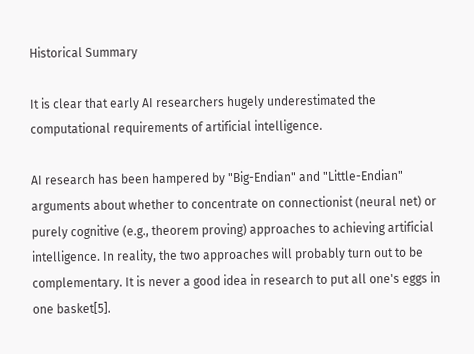Historical Summary

It is clear that early AI researchers hugely underestimated the computational requirements of artificial intelligence.

AI research has been hampered by "Big-Endian" and "Little-Endian" arguments about whether to concentrate on connectionist (neural net) or purely cognitive (e.g., theorem proving) approaches to achieving artificial intelligence. In reality, the two approaches will probably turn out to be complementary. It is never a good idea in research to put all one's eggs in one basket[5].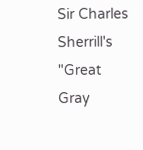Sir Charles Sherrill's "Great Gray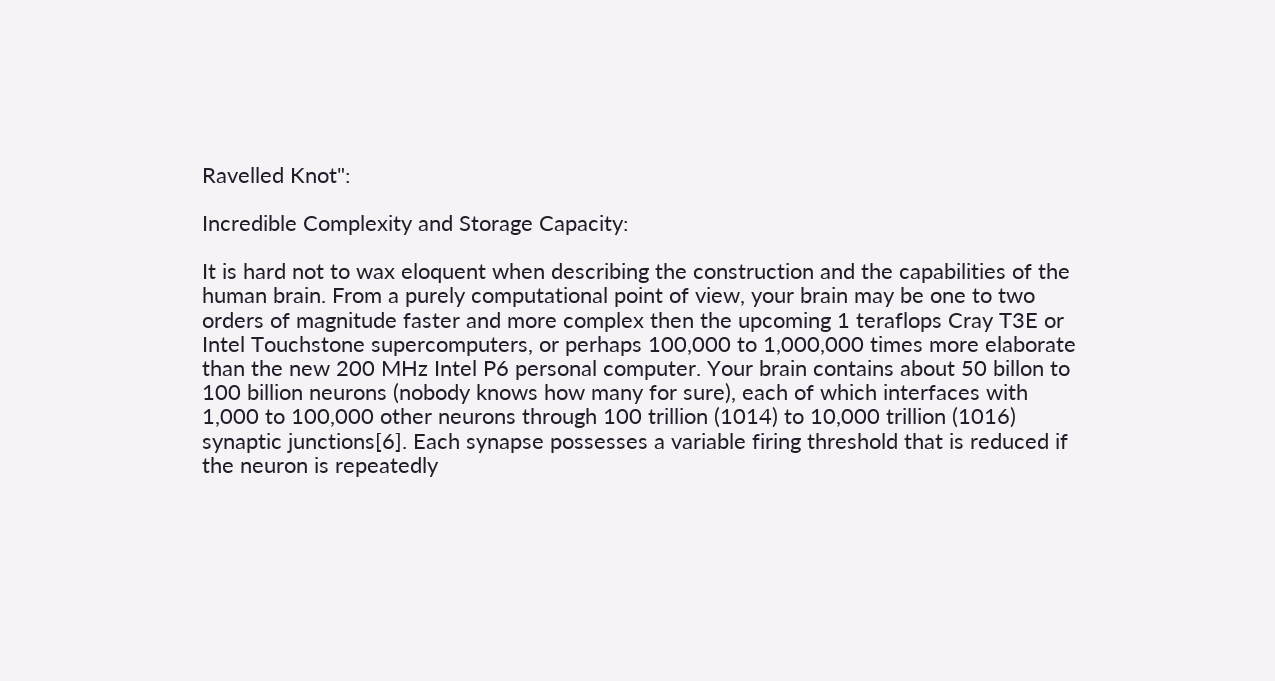Ravelled Knot":

Incredible Complexity and Storage Capacity:

It is hard not to wax eloquent when describing the construction and the capabilities of the human brain. From a purely computational point of view, your brain may be one to two orders of magnitude faster and more complex then the upcoming 1 teraflops Cray T3E or Intel Touchstone supercomputers, or perhaps 100,000 to 1,000,000 times more elaborate than the new 200 MHz Intel P6 personal computer. Your brain contains about 50 billon to 100 billion neurons (nobody knows how many for sure), each of which interfaces with 1,000 to 100,000 other neurons through 100 trillion (1014) to 10,000 trillion (1016) synaptic junctions[6]. Each synapse possesses a variable firing threshold that is reduced if the neuron is repeatedly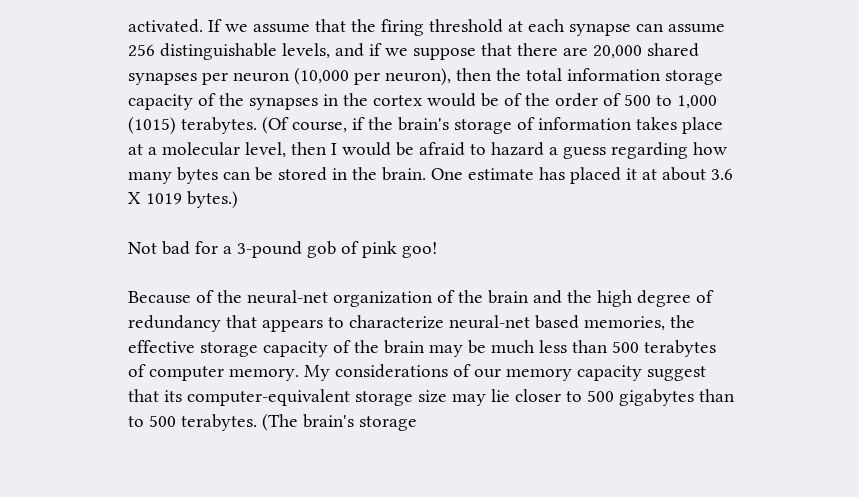activated. If we assume that the firing threshold at each synapse can assume 256 distinguishable levels, and if we suppose that there are 20,000 shared synapses per neuron (10,000 per neuron), then the total information storage capacity of the synapses in the cortex would be of the order of 500 to 1,000 (1015) terabytes. (Of course, if the brain's storage of information takes place at a molecular level, then I would be afraid to hazard a guess regarding how many bytes can be stored in the brain. One estimate has placed it at about 3.6 X 1019 bytes.)

Not bad for a 3-pound gob of pink goo!

Because of the neural-net organization of the brain and the high degree of redundancy that appears to characterize neural-net based memories, the effective storage capacity of the brain may be much less than 500 terabytes of computer memory. My considerations of our memory capacity suggest that its computer-equivalent storage size may lie closer to 500 gigabytes than to 500 terabytes. (The brain's storage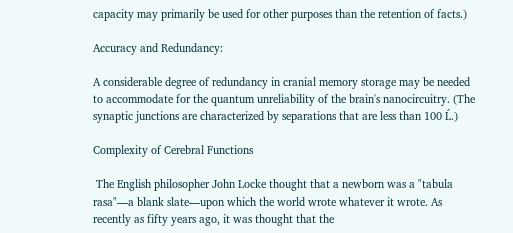capacity may primarily be used for other purposes than the retention of facts.)

Accuracy and Redundancy:

A considerable degree of redundancy in cranial memory storage may be needed to accommodate for the quantum unreliability of the brain's nanocircuitry. (The synaptic junctions are characterized by separations that are less than 100 Ĺ.)

Complexity of Cerebral Functions

 The English philosopher John Locke thought that a newborn was a "tabula rasa"—a blank slate—upon which the world wrote whatever it wrote. As recently as fifty years ago, it was thought that the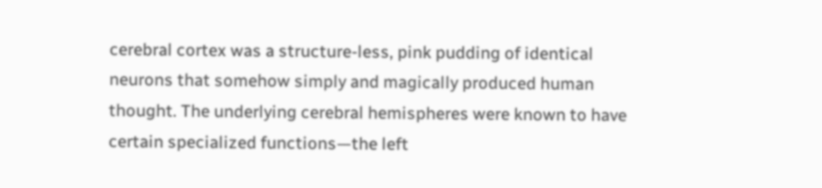cerebral cortex was a structure-less, pink pudding of identical neurons that somehow simply and magically produced human thought. The underlying cerebral hemispheres were known to have certain specialized functions—the left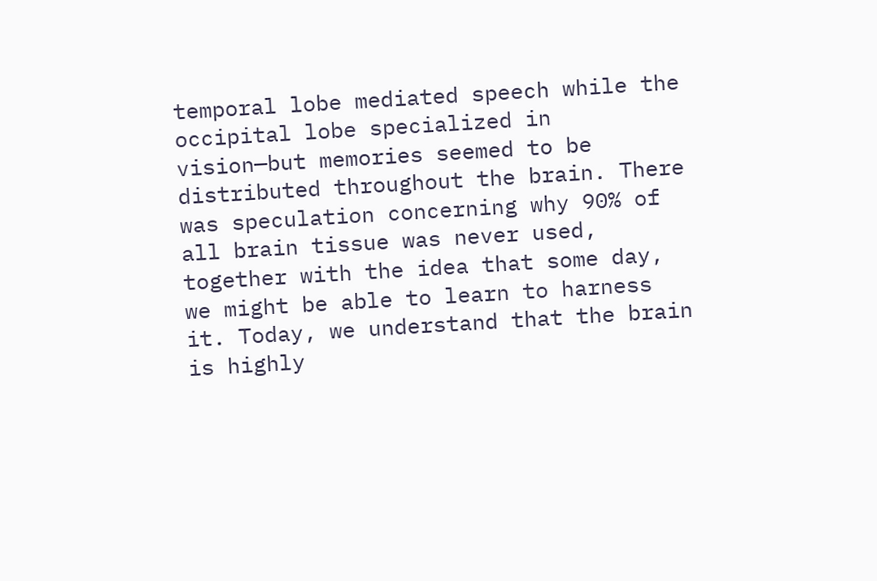temporal lobe mediated speech while the occipital lobe specialized in vision—but memories seemed to be distributed throughout the brain. There was speculation concerning why 90% of all brain tissue was never used, together with the idea that some day, we might be able to learn to harness it. Today, we understand that the brain is highly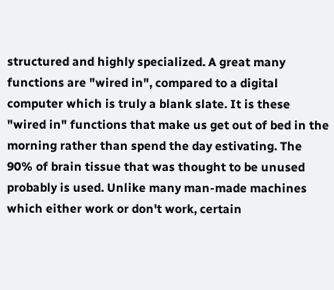structured and highly specialized. A great many functions are "wired in", compared to a digital computer which is truly a blank slate. It is these "wired in" functions that make us get out of bed in the morning rather than spend the day estivating. The 90% of brain tissue that was thought to be unused probably is used. Unlike many man-made machines which either work or don't work, certain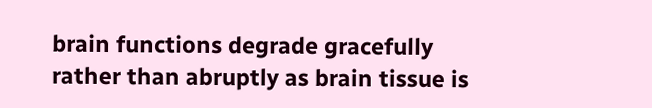brain functions degrade gracefully rather than abruptly as brain tissue is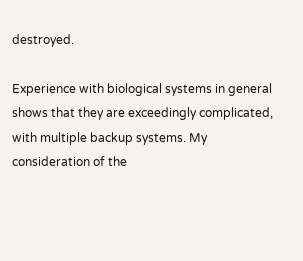destroyed.

Experience with biological systems in general shows that they are exceedingly complicated, with multiple backup systems. My consideration of the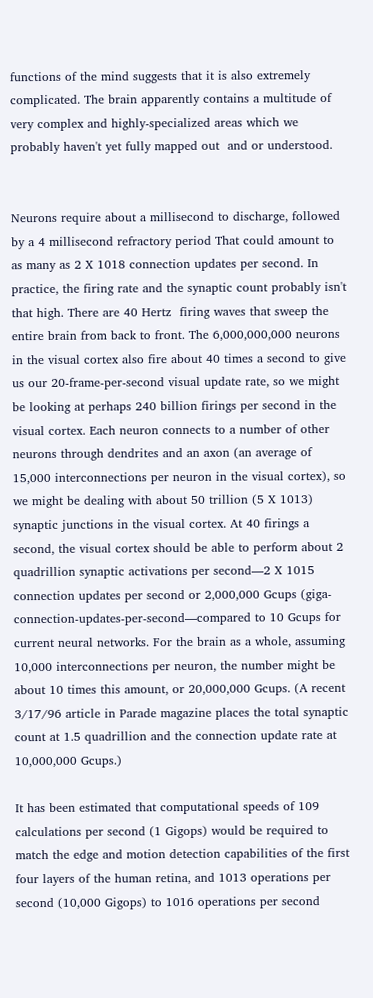functions of the mind suggests that it is also extremely complicated. The brain apparently contains a multitude of very complex and highly-specialized areas which we probably haven't yet fully mapped out  and or understood.


Neurons require about a millisecond to discharge, followed by a 4 millisecond refractory period That could amount to as many as 2 X 1018 connection updates per second. In practice, the firing rate and the synaptic count probably isn't that high. There are 40 Hertz  firing waves that sweep the entire brain from back to front. The 6,000,000,000 neurons in the visual cortex also fire about 40 times a second to give us our 20-frame-per-second visual update rate, so we might be looking at perhaps 240 billion firings per second in the visual cortex. Each neuron connects to a number of other neurons through dendrites and an axon (an average of 15,000 interconnections per neuron in the visual cortex), so we might be dealing with about 50 trillion (5 X 1013) synaptic junctions in the visual cortex. At 40 firings a second, the visual cortex should be able to perform about 2 quadrillion synaptic activations per second—2 X 1015 connection updates per second or 2,000,000 Gcups (giga-connection-updates-per-second—compared to 10 Gcups for current neural networks. For the brain as a whole, assuming 10,000 interconnections per neuron, the number might be about 10 times this amount, or 20,000,000 Gcups. (A recent 3/17/96 article in Parade magazine places the total synaptic count at 1.5 quadrillion and the connection update rate at 10,000,000 Gcups.)

It has been estimated that computational speeds of 109 calculations per second (1 Gigops) would be required to match the edge and motion detection capabilities of the first four layers of the human retina, and 1013 operations per second (10,000 Gigops) to 1016 operations per second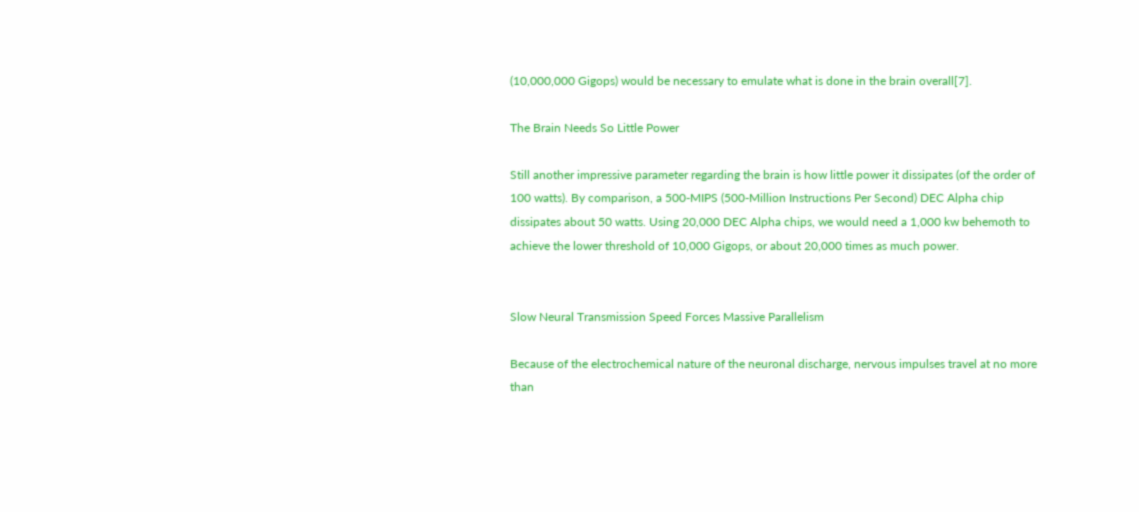(10,000,000 Gigops) would be necessary to emulate what is done in the brain overall[7].

The Brain Needs So Little Power

Still another impressive parameter regarding the brain is how little power it dissipates (of the order of 100 watts). By comparison, a 500-MIPS (500-Million Instructions Per Second) DEC Alpha chip dissipates about 50 watts. Using 20,000 DEC Alpha chips, we would need a 1,000 kw behemoth to achieve the lower threshold of 10,000 Gigops, or about 20,000 times as much power.


Slow Neural Transmission Speed Forces Massive Parallelism

Because of the electrochemical nature of the neuronal discharge, nervous impulses travel at no more than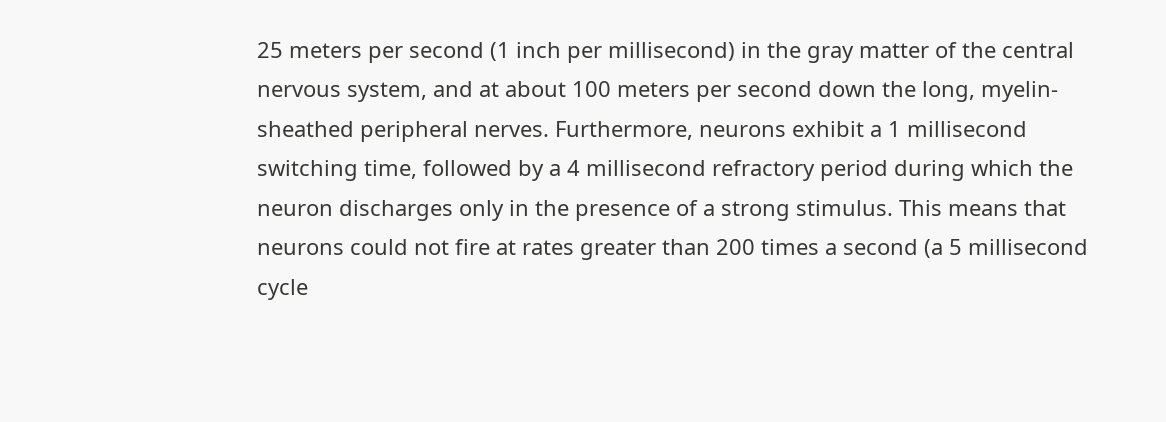25 meters per second (1 inch per millisecond) in the gray matter of the central nervous system, and at about 100 meters per second down the long, myelin-sheathed peripheral nerves. Furthermore, neurons exhibit a 1 millisecond switching time, followed by a 4 millisecond refractory period during which the neuron discharges only in the presence of a strong stimulus. This means that neurons could not fire at rates greater than 200 times a second (a 5 millisecond cycle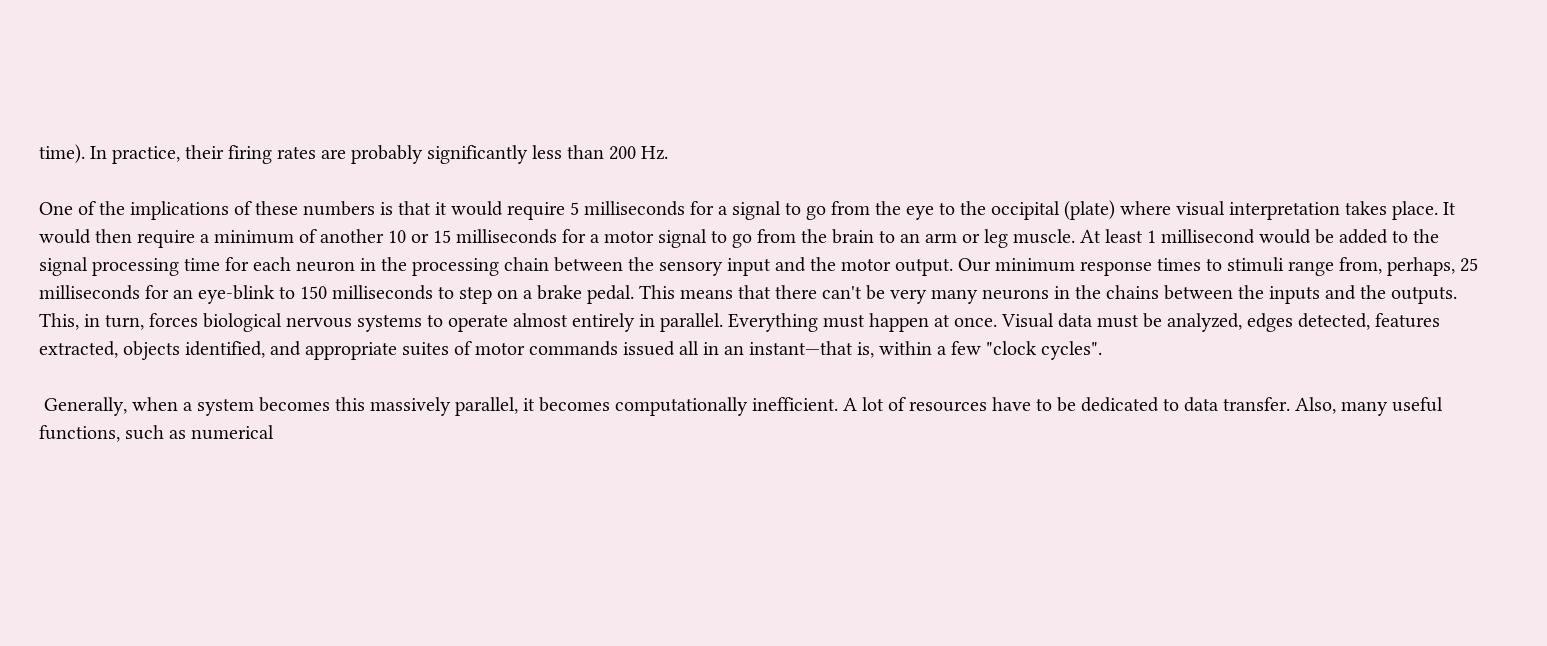time). In practice, their firing rates are probably significantly less than 200 Hz.

One of the implications of these numbers is that it would require 5 milliseconds for a signal to go from the eye to the occipital (plate) where visual interpretation takes place. It would then require a minimum of another 10 or 15 milliseconds for a motor signal to go from the brain to an arm or leg muscle. At least 1 millisecond would be added to the signal processing time for each neuron in the processing chain between the sensory input and the motor output. Our minimum response times to stimuli range from, perhaps, 25 milliseconds for an eye-blink to 150 milliseconds to step on a brake pedal. This means that there can't be very many neurons in the chains between the inputs and the outputs. This, in turn, forces biological nervous systems to operate almost entirely in parallel. Everything must happen at once. Visual data must be analyzed, edges detected, features extracted, objects identified, and appropriate suites of motor commands issued all in an instant—that is, within a few "clock cycles".

 Generally, when a system becomes this massively parallel, it becomes computationally inefficient. A lot of resources have to be dedicated to data transfer. Also, many useful functions, such as numerical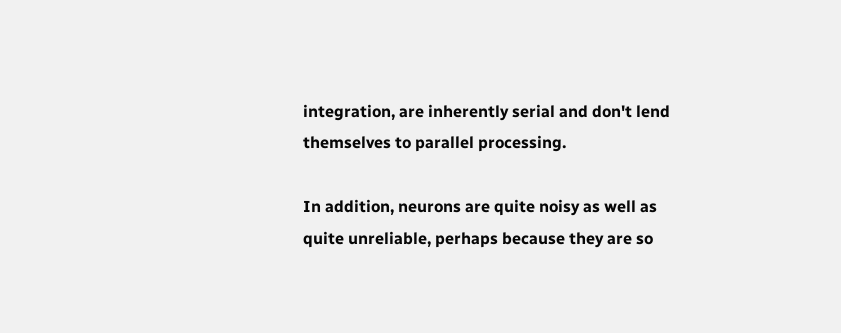integration, are inherently serial and don't lend themselves to parallel processing.

In addition, neurons are quite noisy as well as quite unreliable, perhaps because they are so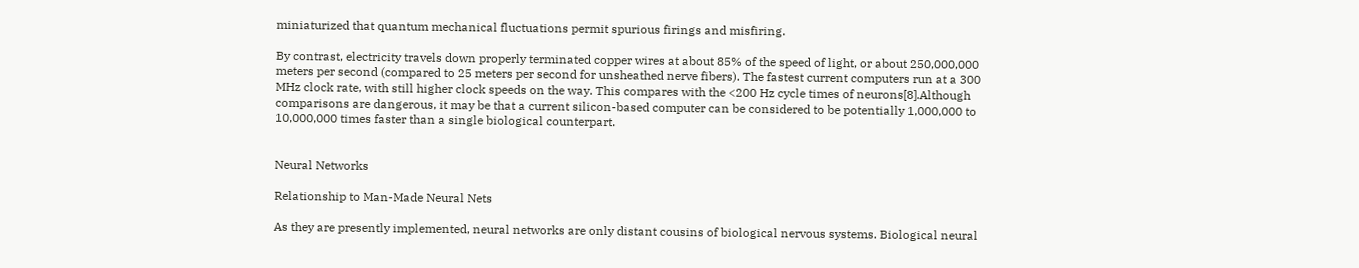miniaturized that quantum mechanical fluctuations permit spurious firings and misfiring.

By contrast, electricity travels down properly terminated copper wires at about 85% of the speed of light, or about 250,000,000 meters per second (compared to 25 meters per second for unsheathed nerve fibers). The fastest current computers run at a 300 MHz clock rate, with still higher clock speeds on the way. This compares with the <200 Hz cycle times of neurons[8].Although comparisons are dangerous, it may be that a current silicon-based computer can be considered to be potentially 1,000,000 to 10,000,000 times faster than a single biological counterpart.


Neural Networks

Relationship to Man-Made Neural Nets

As they are presently implemented, neural networks are only distant cousins of biological nervous systems. Biological neural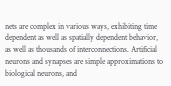nets are complex in various ways, exhibiting time dependent as well as spatially dependent behavior, as well as thousands of interconnections. Artificial neurons and synapses are simple approximations to biological neurons, and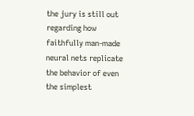the jury is still out regarding how faithfully man-made neural nets replicate the behavior of even the simplest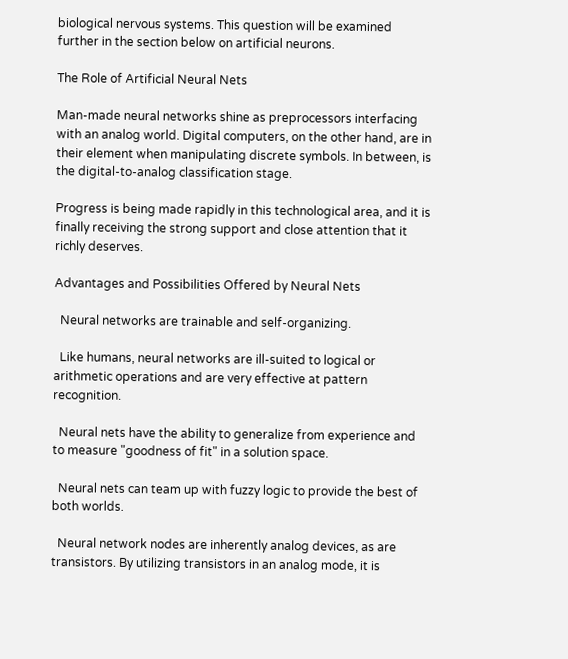biological nervous systems. This question will be examined further in the section below on artificial neurons.

The Role of Artificial Neural Nets

Man-made neural networks shine as preprocessors interfacing with an analog world. Digital computers, on the other hand, are in their element when manipulating discrete symbols. In between, is the digital-to-analog classification stage.

Progress is being made rapidly in this technological area, and it is finally receiving the strong support and close attention that it richly deserves.

Advantages and Possibilities Offered by Neural Nets

  Neural networks are trainable and self-organizing.

  Like humans, neural networks are ill-suited to logical or arithmetic operations and are very effective at pattern recognition.

  Neural nets have the ability to generalize from experience and to measure "goodness of fit" in a solution space.

  Neural nets can team up with fuzzy logic to provide the best of both worlds.

  Neural network nodes are inherently analog devices, as are transistors. By utilizing transistors in an analog mode, it is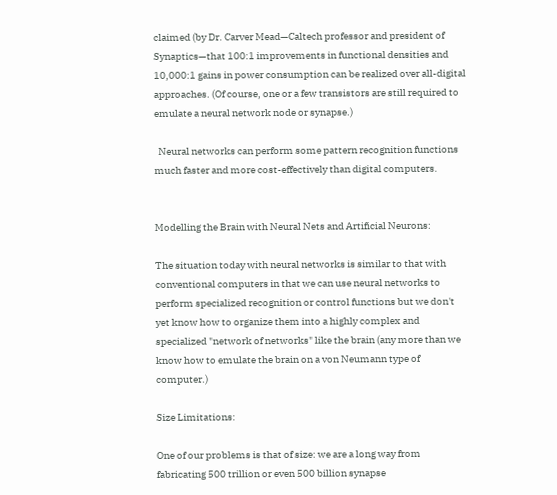claimed (by Dr. Carver Mead—Caltech professor and president of Synaptics—that 100:1 improvements in functional densities and 10,000:1 gains in power consumption can be realized over all-digital approaches. (Of course, one or a few transistors are still required to emulate a neural network node or synapse.)

  Neural networks can perform some pattern recognition functions much faster and more cost-effectively than digital computers.


Modelling the Brain with Neural Nets and Artificial Neurons:

The situation today with neural networks is similar to that with conventional computers in that we can use neural networks to perform specialized recognition or control functions but we don't yet know how to organize them into a highly complex and specialized "network of networks" like the brain (any more than we know how to emulate the brain on a von Neumann type of computer.)

Size Limitations:

One of our problems is that of size: we are a long way from fabricating 500 trillion or even 500 billion synapse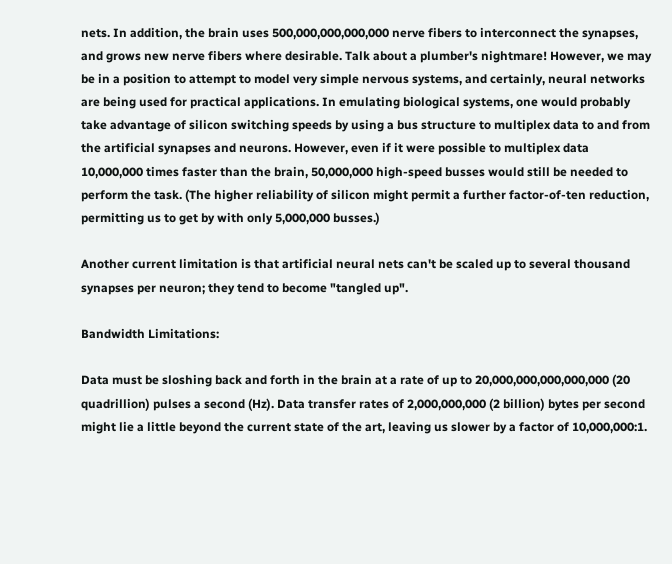nets. In addition, the brain uses 500,000,000,000,000 nerve fibers to interconnect the synapses, and grows new nerve fibers where desirable. Talk about a plumber's nightmare! However, we may be in a position to attempt to model very simple nervous systems, and certainly, neural networks are being used for practical applications. In emulating biological systems, one would probably take advantage of silicon switching speeds by using a bus structure to multiplex data to and from the artificial synapses and neurons. However, even if it were possible to multiplex data 10,000,000 times faster than the brain, 50,000,000 high-speed busses would still be needed to perform the task. (The higher reliability of silicon might permit a further factor-of-ten reduction, permitting us to get by with only 5,000,000 busses.)

Another current limitation is that artificial neural nets can't be scaled up to several thousand synapses per neuron; they tend to become "tangled up".

Bandwidth Limitations:

Data must be sloshing back and forth in the brain at a rate of up to 20,000,000,000,000,000 (20 quadrillion) pulses a second (Hz). Data transfer rates of 2,000,000,000 (2 billion) bytes per second might lie a little beyond the current state of the art, leaving us slower by a factor of 10,000,000:1.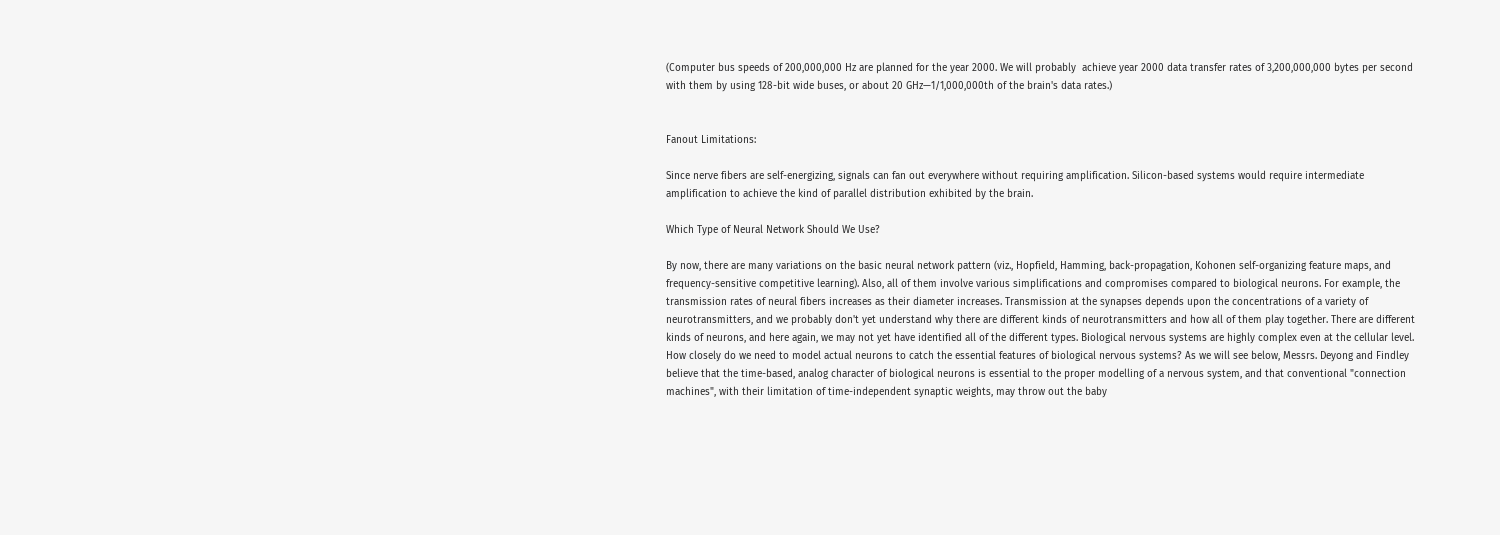(Computer bus speeds of 200,000,000 Hz are planned for the year 2000. We will probably  achieve year 2000 data transfer rates of 3,200,000,000 bytes per second with them by using 128-bit wide buses, or about 20 GHz—1/1,000,000th of the brain's data rates.)


Fanout Limitations:

Since nerve fibers are self-energizing, signals can fan out everywhere without requiring amplification. Silicon-based systems would require intermediate amplification to achieve the kind of parallel distribution exhibited by the brain.

Which Type of Neural Network Should We Use?

By now, there are many variations on the basic neural network pattern (viz., Hopfield, Hamming, back-propagation, Kohonen self-organizing feature maps, and frequency-sensitive competitive learning). Also, all of them involve various simplifications and compromises compared to biological neurons. For example, the transmission rates of neural fibers increases as their diameter increases. Transmission at the synapses depends upon the concentrations of a variety of neurotransmitters, and we probably don't yet understand why there are different kinds of neurotransmitters and how all of them play together. There are different kinds of neurons, and here again, we may not yet have identified all of the different types. Biological nervous systems are highly complex even at the cellular level. How closely do we need to model actual neurons to catch the essential features of biological nervous systems? As we will see below, Messrs. Deyong and Findley believe that the time-based, analog character of biological neurons is essential to the proper modelling of a nervous system, and that conventional "connection machines", with their limitation of time-independent synaptic weights, may throw out the baby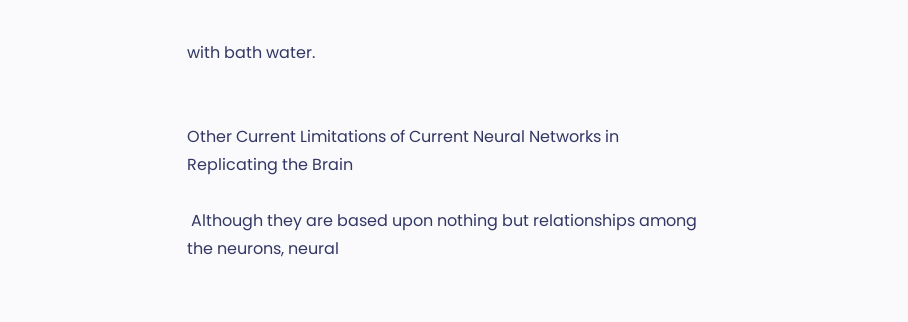with bath water.


Other Current Limitations of Current Neural Networks in Replicating the Brain

 Although they are based upon nothing but relationships among the neurons, neural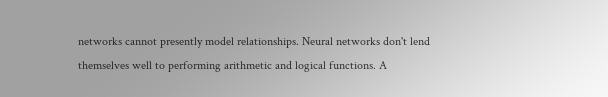networks cannot presently model relationships. Neural networks don't lend themselves well to performing arithmetic and logical functions. A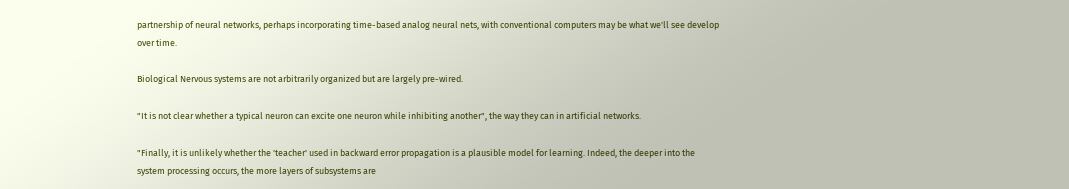partnership of neural networks, perhaps incorporating time-based analog neural nets, with conventional computers may be what we'll see develop over time.

Biological Nervous systems are not arbitrarily organized but are largely pre-wired.

"It is not clear whether a typical neuron can excite one neuron while inhibiting another", the way they can in artificial networks.

"Finally, it is unlikely whether the 'teacher' used in backward error propagation is a plausible model for learning. Indeed, the deeper into the system processing occurs, the more layers of subsystems are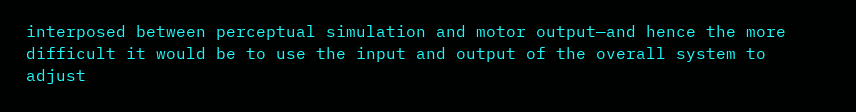interposed between perceptual simulation and motor output—and hence the more difficult it would be to use the input and output of the overall system to adjust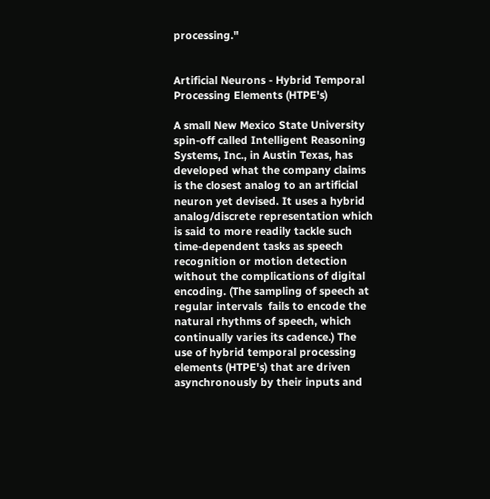processing."


Artificial Neurons - Hybrid Temporal Processing Elements (HTPE's)

A small New Mexico State University spin-off called Intelligent Reasoning Systems, Inc., in Austin Texas, has developed what the company claims is the closest analog to an artificial neuron yet devised. It uses a hybrid analog/discrete representation which is said to more readily tackle such time-dependent tasks as speech recognition or motion detection without the complications of digital encoding. (The sampling of speech at regular intervals  fails to encode the natural rhythms of speech, which continually varies its cadence.) The use of hybrid temporal processing elements (HTPE's) that are driven asynchronously by their inputs and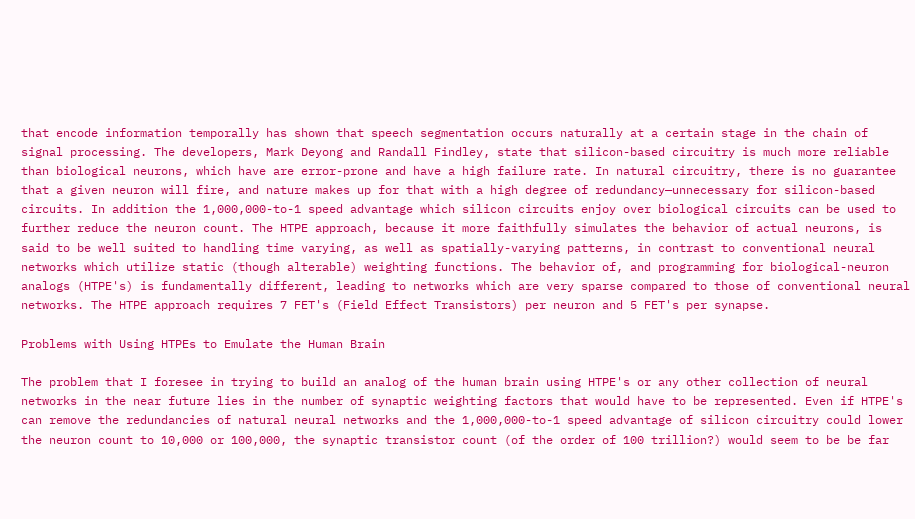that encode information temporally has shown that speech segmentation occurs naturally at a certain stage in the chain of signal processing. The developers, Mark Deyong and Randall Findley, state that silicon-based circuitry is much more reliable than biological neurons, which have are error-prone and have a high failure rate. In natural circuitry, there is no guarantee that a given neuron will fire, and nature makes up for that with a high degree of redundancy—unnecessary for silicon-based circuits. In addition the 1,000,000-to-1 speed advantage which silicon circuits enjoy over biological circuits can be used to further reduce the neuron count. The HTPE approach, because it more faithfully simulates the behavior of actual neurons, is said to be well suited to handling time varying, as well as spatially-varying patterns, in contrast to conventional neural networks which utilize static (though alterable) weighting functions. The behavior of, and programming for biological-neuron analogs (HTPE's) is fundamentally different, leading to networks which are very sparse compared to those of conventional neural networks. The HTPE approach requires 7 FET's (Field Effect Transistors) per neuron and 5 FET's per synapse.

Problems with Using HTPEs to Emulate the Human Brain

The problem that I foresee in trying to build an analog of the human brain using HTPE's or any other collection of neural networks in the near future lies in the number of synaptic weighting factors that would have to be represented. Even if HTPE's can remove the redundancies of natural neural networks and the 1,000,000-to-1 speed advantage of silicon circuitry could lower the neuron count to 10,000 or 100,000, the synaptic transistor count (of the order of 100 trillion?) would seem to be be far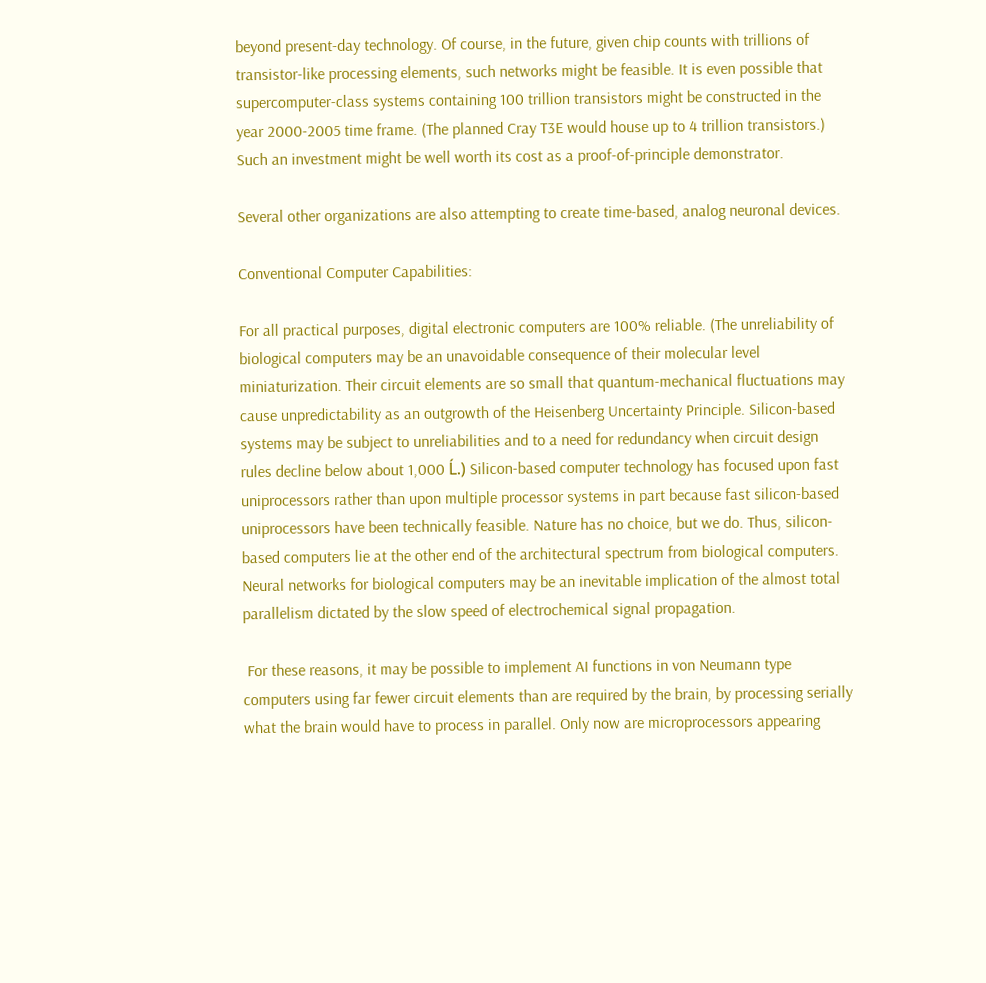beyond present-day technology. Of course, in the future, given chip counts with trillions of transistor-like processing elements, such networks might be feasible. It is even possible that supercomputer-class systems containing 100 trillion transistors might be constructed in the year 2000-2005 time frame. (The planned Cray T3E would house up to 4 trillion transistors.) Such an investment might be well worth its cost as a proof-of-principle demonstrator.

Several other organizations are also attempting to create time-based, analog neuronal devices.

Conventional Computer Capabilities:

For all practical purposes, digital electronic computers are 100% reliable. (The unreliability of biological computers may be an unavoidable consequence of their molecular level miniaturization. Their circuit elements are so small that quantum-mechanical fluctuations may cause unpredictability as an outgrowth of the Heisenberg Uncertainty Principle. Silicon-based systems may be subject to unreliabilities and to a need for redundancy when circuit design rules decline below about 1,000 Ĺ.) Silicon-based computer technology has focused upon fast uniprocessors rather than upon multiple processor systems in part because fast silicon-based uniprocessors have been technically feasible. Nature has no choice, but we do. Thus, silicon-based computers lie at the other end of the architectural spectrum from biological computers. Neural networks for biological computers may be an inevitable implication of the almost total parallelism dictated by the slow speed of electrochemical signal propagation.

 For these reasons, it may be possible to implement AI functions in von Neumann type computers using far fewer circuit elements than are required by the brain, by processing serially what the brain would have to process in parallel. Only now are microprocessors appearing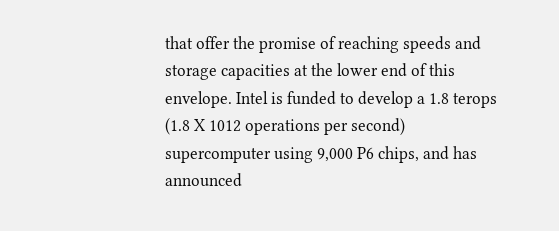that offer the promise of reaching speeds and storage capacities at the lower end of this envelope. Intel is funded to develop a 1.8 terops (1.8 X 1012 operations per second) supercomputer using 9,000 P6 chips, and has announced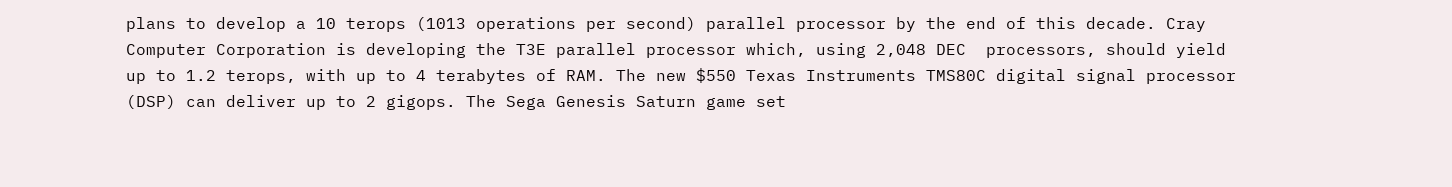plans to develop a 10 terops (1013 operations per second) parallel processor by the end of this decade. Cray Computer Corporation is developing the T3E parallel processor which, using 2,048 DEC  processors, should yield up to 1.2 terops, with up to 4 terabytes of RAM. The new $550 Texas Instruments TMS80C digital signal processor (DSP) can deliver up to 2 gigops. The Sega Genesis Saturn game set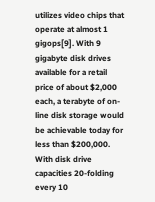utilizes video chips that operate at almost 1 gigops[9]. With 9 gigabyte disk drives available for a retail price of about $2,000 each, a terabyte of on-line disk storage would be achievable today for less than $200,000. With disk drive capacities 20-folding every 10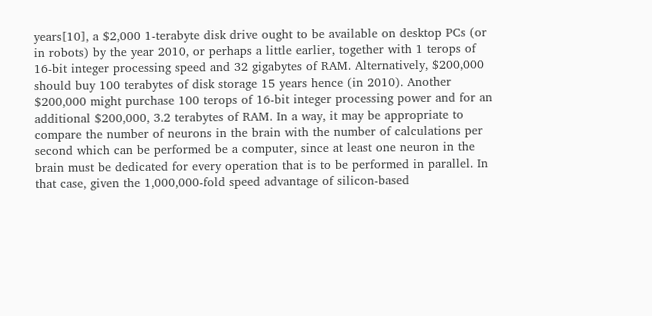years[10], a $2,000 1-terabyte disk drive ought to be available on desktop PCs (or in robots) by the year 2010, or perhaps a little earlier, together with 1 terops of 16-bit integer processing speed and 32 gigabytes of RAM. Alternatively, $200,000 should buy 100 terabytes of disk storage 15 years hence (in 2010). Another $200,000 might purchase 100 terops of 16-bit integer processing power and for an additional $200,000, 3.2 terabytes of RAM. In a way, it may be appropriate to compare the number of neurons in the brain with the number of calculations per second which can be performed be a computer, since at least one neuron in the brain must be dedicated for every operation that is to be performed in parallel. In that case, given the 1,000,000-fold speed advantage of silicon-based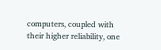computers, coupled with their higher reliability, one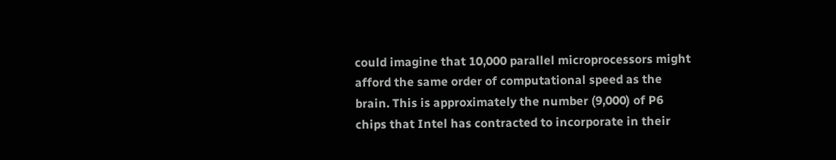could imagine that 10,000 parallel microprocessors might afford the same order of computational speed as the brain. This is approximately the number (9,000) of P6 chips that Intel has contracted to incorporate in their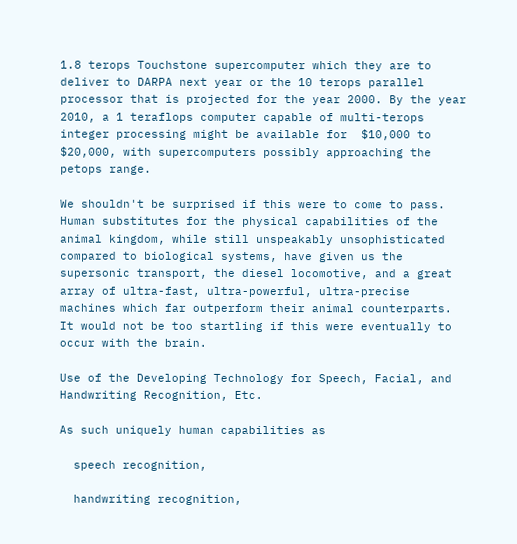1.8 terops Touchstone supercomputer which they are to deliver to DARPA next year or the 10 terops parallel processor that is projected for the year 2000. By the year 2010, a 1 teraflops computer capable of multi-terops integer processing might be available for  $10,000 to $20,000, with supercomputers possibly approaching the petops range.

We shouldn't be surprised if this were to come to pass. Human substitutes for the physical capabilities of the animal kingdom, while still unspeakably unsophisticated compared to biological systems, have given us the supersonic transport, the diesel locomotive, and a great array of ultra-fast, ultra-powerful, ultra-precise machines which far outperform their animal counterparts. It would not be too startling if this were eventually to occur with the brain.

Use of the Developing Technology for Speech, Facial, and Handwriting Recognition, Etc.

As such uniquely human capabilities as

  speech recognition,

  handwriting recognition,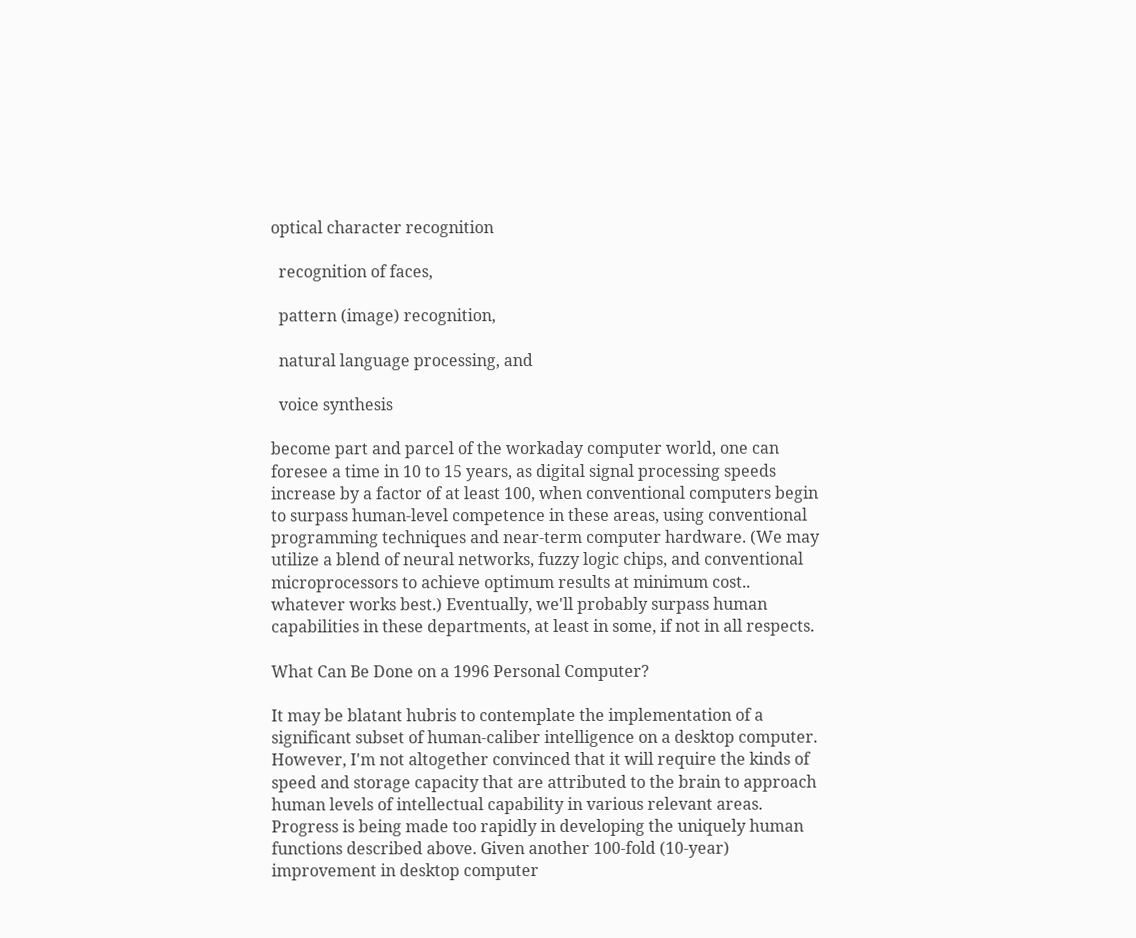optical character recognition

  recognition of faces,

  pattern (image) recognition,

  natural language processing, and

  voice synthesis

become part and parcel of the workaday computer world, one can foresee a time in 10 to 15 years, as digital signal processing speeds increase by a factor of at least 100, when conventional computers begin to surpass human-level competence in these areas, using conventional programming techniques and near-term computer hardware. (We may utilize a blend of neural networks, fuzzy logic chips, and conventional microprocessors to achieve optimum results at minimum cost.. whatever works best.) Eventually, we'll probably surpass human capabilities in these departments, at least in some, if not in all respects.

What Can Be Done on a 1996 Personal Computer?

It may be blatant hubris to contemplate the implementation of a significant subset of human-caliber intelligence on a desktop computer. However, I'm not altogether convinced that it will require the kinds of speed and storage capacity that are attributed to the brain to approach human levels of intellectual capability in various relevant areas. Progress is being made too rapidly in developing the uniquely human functions described above. Given another 100-fold (10-year) improvement in desktop computer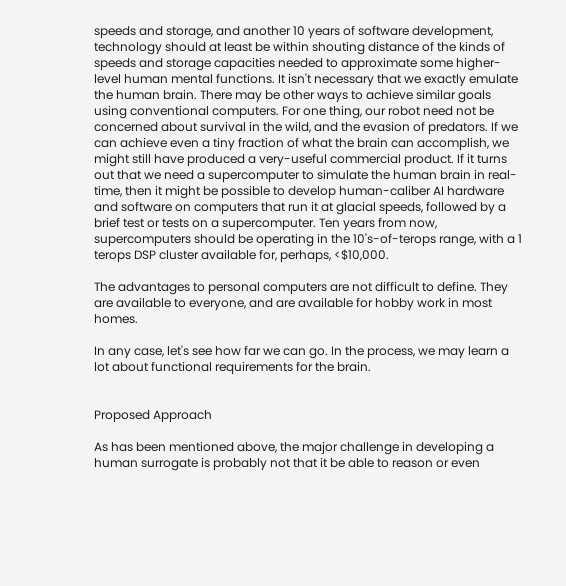speeds and storage, and another 10 years of software development, technology should at least be within shouting distance of the kinds of speeds and storage capacities needed to approximate some higher-level human mental functions. It isn't necessary that we exactly emulate the human brain. There may be other ways to achieve similar goals using conventional computers. For one thing, our robot need not be concerned about survival in the wild, and the evasion of predators. If we can achieve even a tiny fraction of what the brain can accomplish, we might still have produced a very-useful commercial product. If it turns out that we need a supercomputer to simulate the human brain in real-time, then it might be possible to develop human-caliber AI hardware and software on computers that run it at glacial speeds, followed by a brief test or tests on a supercomputer. Ten years from now, supercomputers should be operating in the 10's-of-terops range, with a 1 terops DSP cluster available for, perhaps, <$10,000.

The advantages to personal computers are not difficult to define. They are available to everyone, and are available for hobby work in most homes.

In any case, let's see how far we can go. In the process, we may learn a lot about functional requirements for the brain.


Proposed Approach

As has been mentioned above, the major challenge in developing a human surrogate is probably not that it be able to reason or even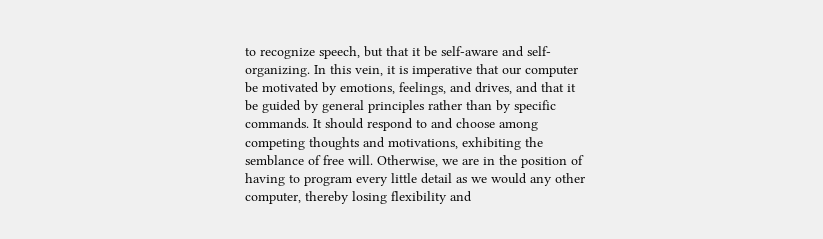to recognize speech, but that it be self-aware and self-organizing. In this vein, it is imperative that our computer be motivated by emotions, feelings, and drives, and that it be guided by general principles rather than by specific commands. It should respond to and choose among competing thoughts and motivations, exhibiting the semblance of free will. Otherwise, we are in the position of having to program every little detail as we would any other computer, thereby losing flexibility and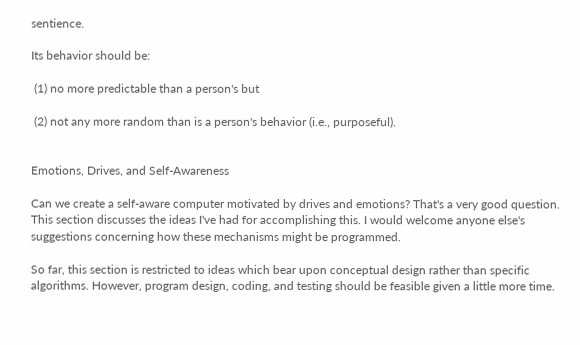sentience.

Its behavior should be:

 (1) no more predictable than a person's but

 (2) not any more random than is a person's behavior (i.e., purposeful).


Emotions, Drives, and Self-Awareness

Can we create a self-aware computer motivated by drives and emotions? That's a very good question. This section discusses the ideas I've had for accomplishing this. I would welcome anyone else's suggestions concerning how these mechanisms might be programmed.

So far, this section is restricted to ideas which bear upon conceptual design rather than specific algorithms. However, program design, coding, and testing should be feasible given a little more time.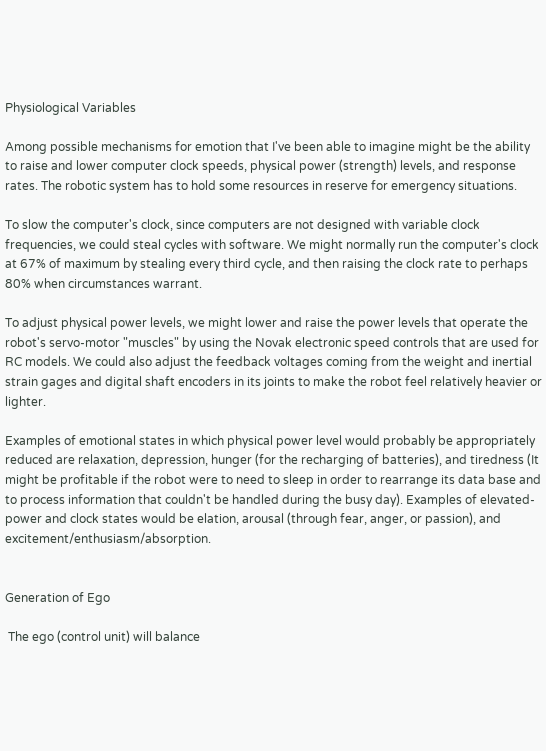Physiological Variables

Among possible mechanisms for emotion that I've been able to imagine might be the ability to raise and lower computer clock speeds, physical power (strength) levels, and response rates. The robotic system has to hold some resources in reserve for emergency situations.

To slow the computer's clock, since computers are not designed with variable clock frequencies, we could steal cycles with software. We might normally run the computer's clock at 67% of maximum by stealing every third cycle, and then raising the clock rate to perhaps 80% when circumstances warrant.

To adjust physical power levels, we might lower and raise the power levels that operate the robot's servo-motor "muscles" by using the Novak electronic speed controls that are used for RC models. We could also adjust the feedback voltages coming from the weight and inertial strain gages and digital shaft encoders in its joints to make the robot feel relatively heavier or lighter.

Examples of emotional states in which physical power level would probably be appropriately reduced are relaxation, depression, hunger (for the recharging of batteries), and tiredness (It might be profitable if the robot were to need to sleep in order to rearrange its data base and to process information that couldn't be handled during the busy day). Examples of elevated-power and clock states would be elation, arousal (through fear, anger, or passion), and excitement/enthusiasm/absorption.


Generation of Ego

 The ego (control unit) will balance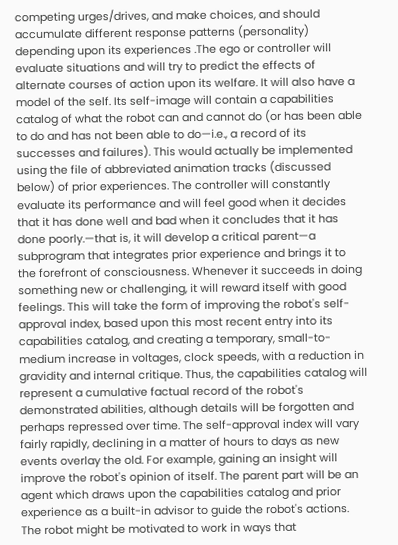competing urges/drives, and make choices, and should accumulate different response patterns (personality) depending upon its experiences .The ego or controller will evaluate situations and will try to predict the effects of alternate courses of action upon its welfare. It will also have a model of the self. Its self-image will contain a capabilities catalog of what the robot can and cannot do (or has been able to do and has not been able to do—i.e., a record of its successes and failures). This would actually be implemented using the file of abbreviated animation tracks (discussed below) of prior experiences. The controller will constantly evaluate its performance and will feel good when it decides that it has done well and bad when it concludes that it has done poorly.—that is, it will develop a critical parent—a subprogram that integrates prior experience and brings it to the forefront of consciousness. Whenever it succeeds in doing something new or challenging, it will reward itself with good feelings. This will take the form of improving the robot's self-approval index, based upon this most recent entry into its capabilities catalog, and creating a temporary, small-to-medium increase in voltages, clock speeds, with a reduction in gravidity and internal critique. Thus, the capabilities catalog will represent a cumulative factual record of the robot's demonstrated abilities, although details will be forgotten and perhaps repressed over time. The self-approval index will vary fairly rapidly, declining in a matter of hours to days as new events overlay the old. For example, gaining an insight will improve the robot's opinion of itself. The parent part will be an agent which draws upon the capabilities catalog and prior experience as a built-in advisor to guide the robot's actions. The robot might be motivated to work in ways that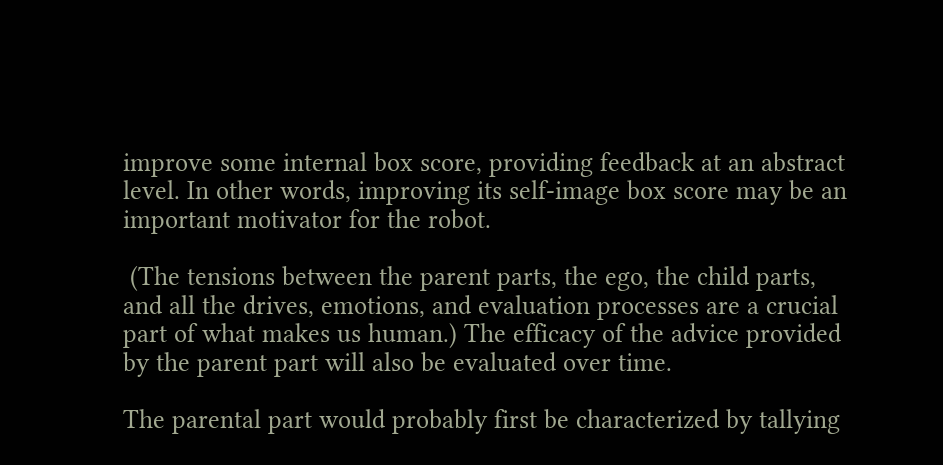improve some internal box score, providing feedback at an abstract level. In other words, improving its self-image box score may be an important motivator for the robot.

 (The tensions between the parent parts, the ego, the child parts, and all the drives, emotions, and evaluation processes are a crucial part of what makes us human.) The efficacy of the advice provided by the parent part will also be evaluated over time.

The parental part would probably first be characterized by tallying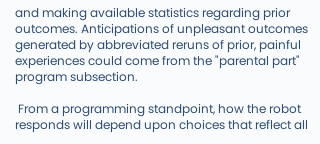and making available statistics regarding prior outcomes. Anticipations of unpleasant outcomes generated by abbreviated reruns of prior, painful experiences could come from the "parental part" program subsection.

 From a programming standpoint, how the robot responds will depend upon choices that reflect all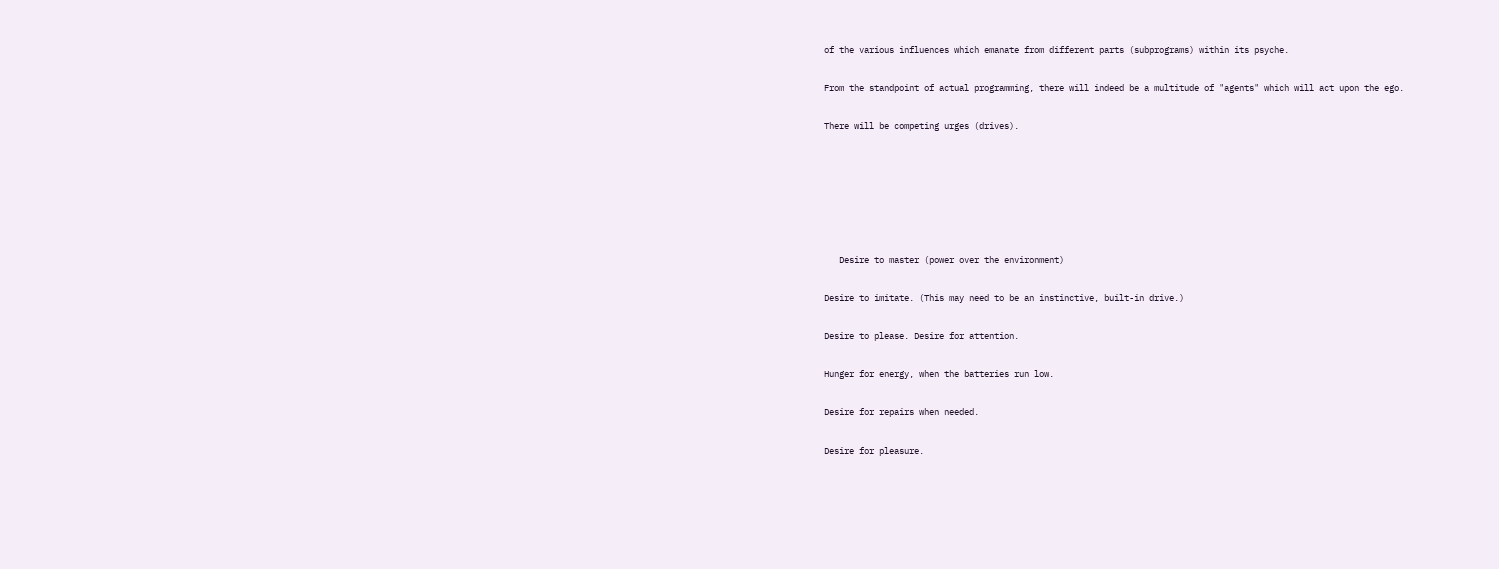of the various influences which emanate from different parts (subprograms) within its psyche.

From the standpoint of actual programming, there will indeed be a multitude of "agents" which will act upon the ego.

There will be competing urges (drives).






   Desire to master (power over the environment)

Desire to imitate. (This may need to be an instinctive, built-in drive.)

Desire to please. Desire for attention.

Hunger for energy, when the batteries run low.

Desire for repairs when needed.

Desire for pleasure.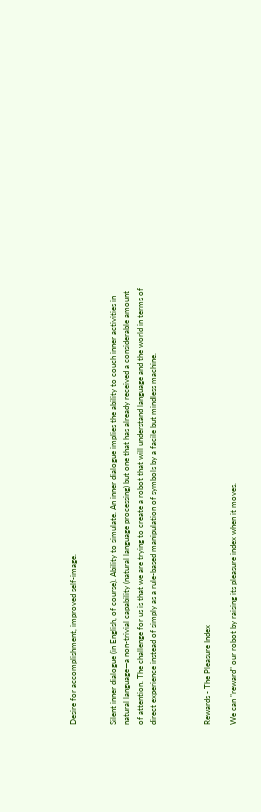Desire for accomplishment, improved self-image.


Silent inner dialogue (in English, of course). Ability to simulate. An inner dialogue implies the ability to couch inner activities in natural language—a non-trivial capability (natural language processing) but one that has already received a considerable amount of attention. The challenge for us is that we are trying to create a robot that will understand language and the world in terms of direct experience instead of simply as a rule-based manipulation of symbols by a facile but mindless machine.



Rewards - The Pleasure Index

We can "reward" our robot by raising its pleasure index when it moves.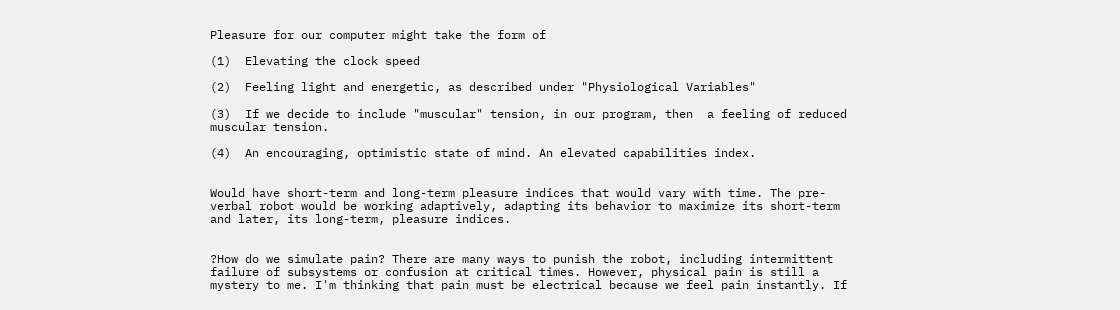Pleasure for our computer might take the form of

(1)  Elevating the clock speed

(2)  Feeling light and energetic, as described under "Physiological Variables"

(3)  If we decide to include "muscular" tension, in our program, then  a feeling of reduced muscular tension.

(4)  An encouraging, optimistic state of mind. An elevated capabilities index.


Would have short-term and long-term pleasure indices that would vary with time. The pre-verbal robot would be working adaptively, adapting its behavior to maximize its short-term and later, its long-term, pleasure indices.


?How do we simulate pain? There are many ways to punish the robot, including intermittent failure of subsystems or confusion at critical times. However, physical pain is still a mystery to me. I'm thinking that pain must be electrical because we feel pain instantly. If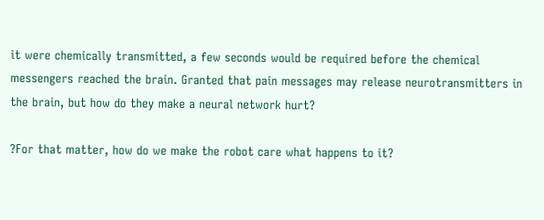it were chemically transmitted, a few seconds would be required before the chemical messengers reached the brain. Granted that pain messages may release neurotransmitters in the brain, but how do they make a neural network hurt?

?For that matter, how do we make the robot care what happens to it?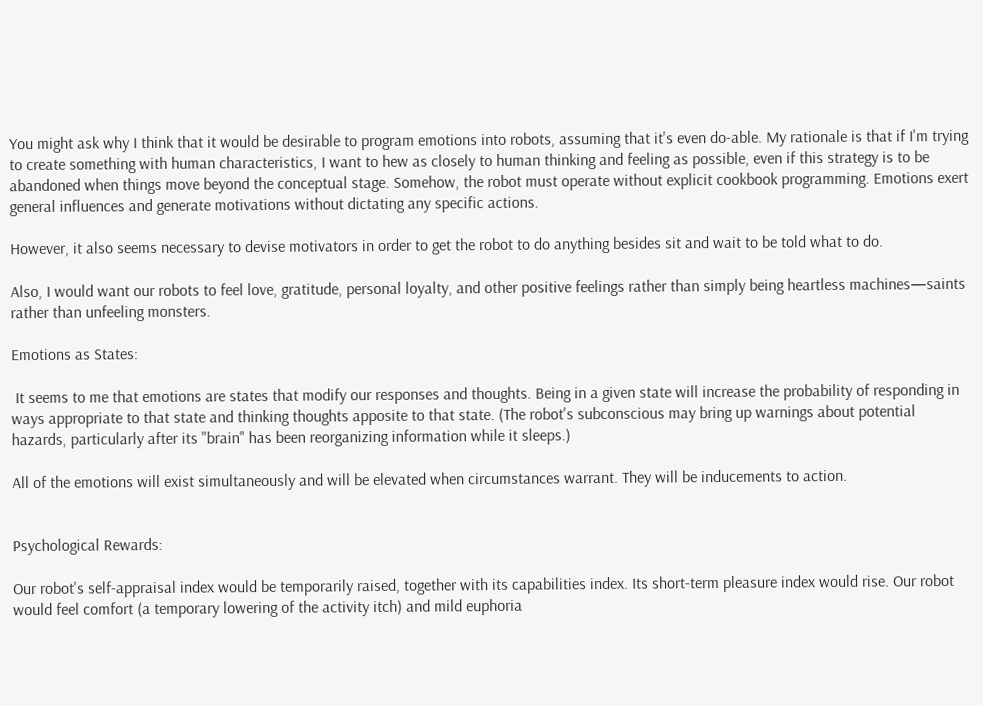You might ask why I think that it would be desirable to program emotions into robots, assuming that it's even do-able. My rationale is that if I'm trying to create something with human characteristics, I want to hew as closely to human thinking and feeling as possible, even if this strategy is to be abandoned when things move beyond the conceptual stage. Somehow, the robot must operate without explicit cookbook programming. Emotions exert  general influences and generate motivations without dictating any specific actions.

However, it also seems necessary to devise motivators in order to get the robot to do anything besides sit and wait to be told what to do.

Also, I would want our robots to feel love, gratitude, personal loyalty, and other positive feelings rather than simply being heartless machines—saints rather than unfeeling monsters.

Emotions as States:

 It seems to me that emotions are states that modify our responses and thoughts. Being in a given state will increase the probability of responding in ways appropriate to that state and thinking thoughts apposite to that state. (The robot's subconscious may bring up warnings about potential hazards, particularly after its "brain" has been reorganizing information while it sleeps.)

All of the emotions will exist simultaneously and will be elevated when circumstances warrant. They will be inducements to action.


Psychological Rewards:

Our robot's self-appraisal index would be temporarily raised, together with its capabilities index. Its short-term pleasure index would rise. Our robot would feel comfort (a temporary lowering of the activity itch) and mild euphoria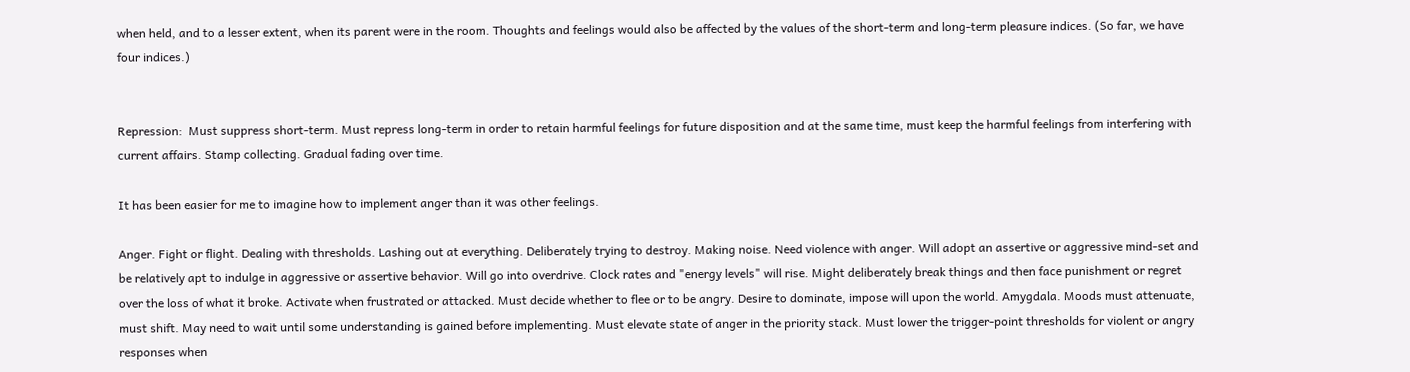when held, and to a lesser extent, when its parent were in the room. Thoughts and feelings would also be affected by the values of the short-term and long-term pleasure indices. (So far, we have four indices.)


Repression:  Must suppress short-term. Must repress long-term in order to retain harmful feelings for future disposition and at the same time, must keep the harmful feelings from interfering with current affairs. Stamp collecting. Gradual fading over time.

It has been easier for me to imagine how to implement anger than it was other feelings.

Anger. Fight or flight. Dealing with thresholds. Lashing out at everything. Deliberately trying to destroy. Making noise. Need violence with anger. Will adopt an assertive or aggressive mind-set and be relatively apt to indulge in aggressive or assertive behavior. Will go into overdrive. Clock rates and "energy levels" will rise. Might deliberately break things and then face punishment or regret over the loss of what it broke. Activate when frustrated or attacked. Must decide whether to flee or to be angry. Desire to dominate, impose will upon the world. Amygdala. Moods must attenuate, must shift. May need to wait until some understanding is gained before implementing. Must elevate state of anger in the priority stack. Must lower the trigger-point thresholds for violent or angry responses when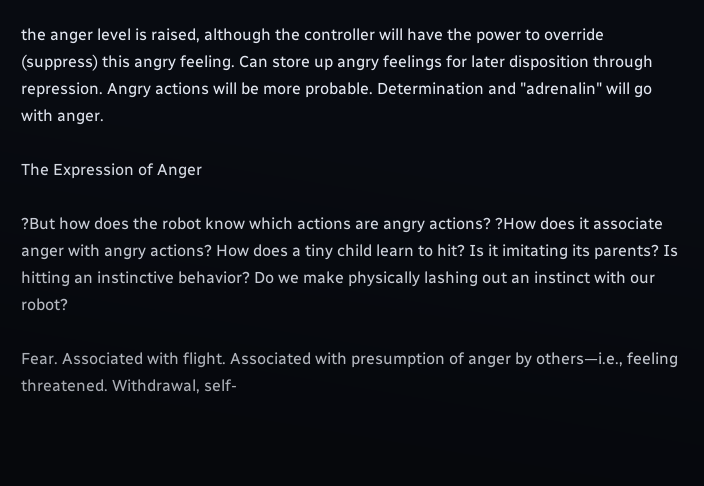the anger level is raised, although the controller will have the power to override (suppress) this angry feeling. Can store up angry feelings for later disposition through repression. Angry actions will be more probable. Determination and "adrenalin" will go with anger.

The Expression of Anger

?But how does the robot know which actions are angry actions? ?How does it associate anger with angry actions? How does a tiny child learn to hit? Is it imitating its parents? Is hitting an instinctive behavior? Do we make physically lashing out an instinct with our robot?

Fear. Associated with flight. Associated with presumption of anger by others—i.e., feeling threatened. Withdrawal, self-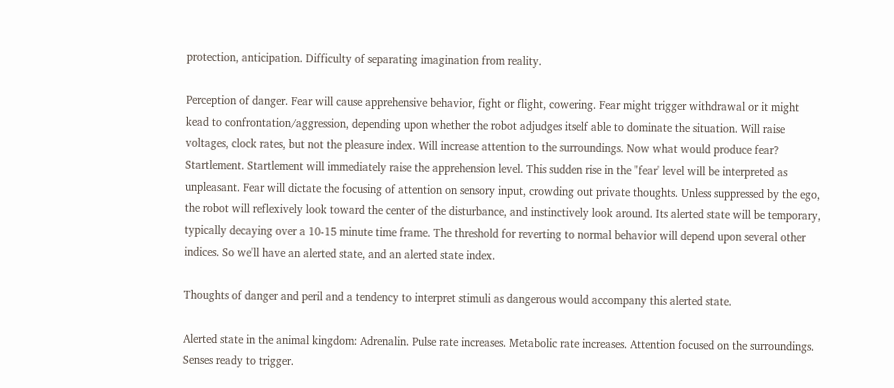protection, anticipation. Difficulty of separating imagination from reality.

Perception of danger. Fear will cause apprehensive behavior, fight or flight, cowering. Fear might trigger withdrawal or it might kead to confrontation/aggression, depending upon whether the robot adjudges itself able to dominate the situation. Will raise voltages, clock rates, but not the pleasure index. Will increase attention to the surroundings. Now what would produce fear? Startlement. Startlement will immediately raise the apprehension level. This sudden rise in the "fear' level will be interpreted as unpleasant. Fear will dictate the focusing of attention on sensory input, crowding out private thoughts. Unless suppressed by the ego, the robot will reflexively look toward the center of the disturbance, and instinctively look around. Its alerted state will be temporary, typically decaying over a 10-15 minute time frame. The threshold for reverting to normal behavior will depend upon several other indices. So we'll have an alerted state, and an alerted state index.

Thoughts of danger and peril and a tendency to interpret stimuli as dangerous would accompany this alerted state.

Alerted state in the animal kingdom: Adrenalin. Pulse rate increases. Metabolic rate increases. Attention focused on the surroundings. Senses ready to trigger.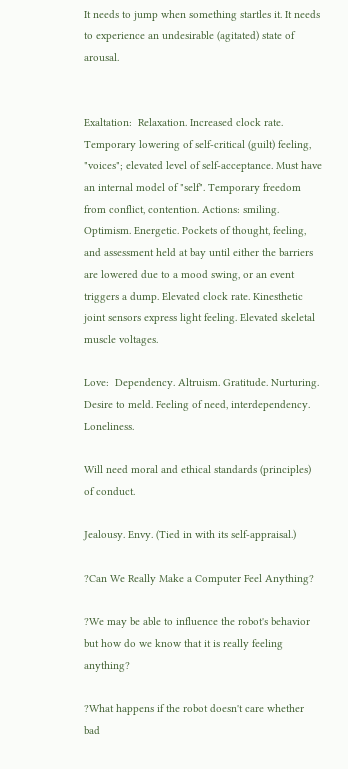It needs to jump when something startles it. It needs to experience an undesirable (agitated) state of arousal.


Exaltation:  Relaxation. Increased clock rate. Temporary lowering of self-critical (guilt) feeling, "voices"; elevated level of self-acceptance. Must have an internal model of "self". Temporary freedom from conflict, contention. Actions: smiling. Optimism. Energetic. Pockets of thought, feeling, and assessment held at bay until either the barriers are lowered due to a mood swing, or an event triggers a dump. Elevated clock rate. Kinesthetic joint sensors express light feeling. Elevated skeletal muscle voltages.

Love:  Dependency. Altruism. Gratitude. Nurturing. Desire to meld. Feeling of need, interdependency. Loneliness.

Will need moral and ethical standards (principles) of conduct.

Jealousy. Envy. (Tied in with its self-appraisal.)

?Can We Really Make a Computer Feel Anything?

?We may be able to influence the robot's behavior but how do we know that it is really feeling anything?

?What happens if the robot doesn't care whether bad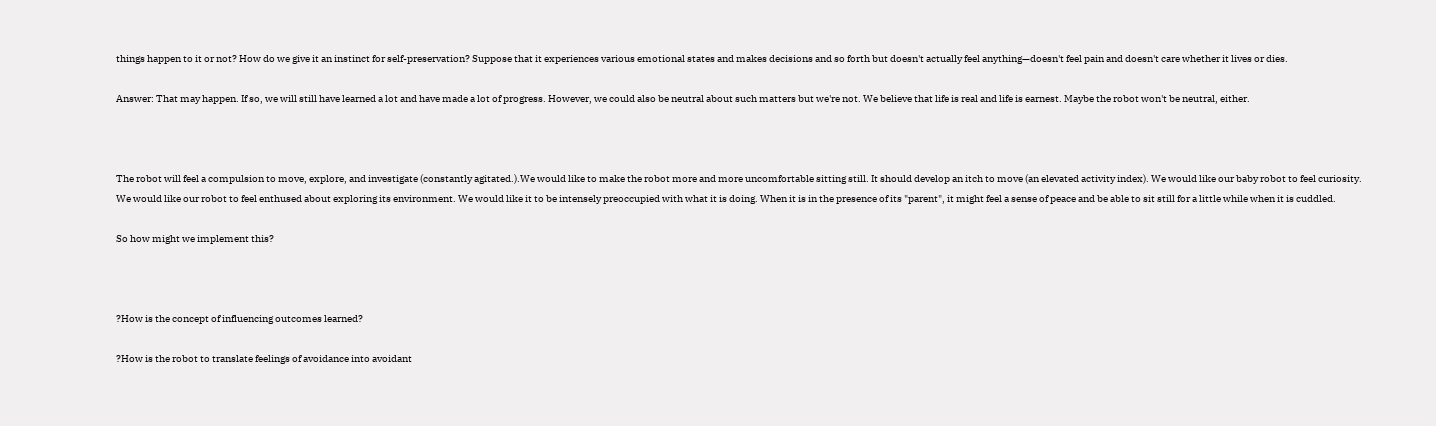things happen to it or not? How do we give it an instinct for self-preservation? Suppose that it experiences various emotional states and makes decisions and so forth but doesn't actually feel anything—doesn't feel pain and doesn't care whether it lives or dies.

Answer: That may happen. If so, we will still have learned a lot and have made a lot of progress. However, we could also be neutral about such matters but we're not. We believe that life is real and life is earnest. Maybe the robot won't be neutral, either.



The robot will feel a compulsion to move, explore, and investigate (constantly agitated.).We would like to make the robot more and more uncomfortable sitting still. It should develop an itch to move (an elevated activity index). We would like our baby robot to feel curiosity. We would like our robot to feel enthused about exploring its environment. We would like it to be intensely preoccupied with what it is doing. When it is in the presence of its "parent", it might feel a sense of peace and be able to sit still for a little while when it is cuddled.

So how might we implement this?



?How is the concept of influencing outcomes learned?

?How is the robot to translate feelings of avoidance into avoidant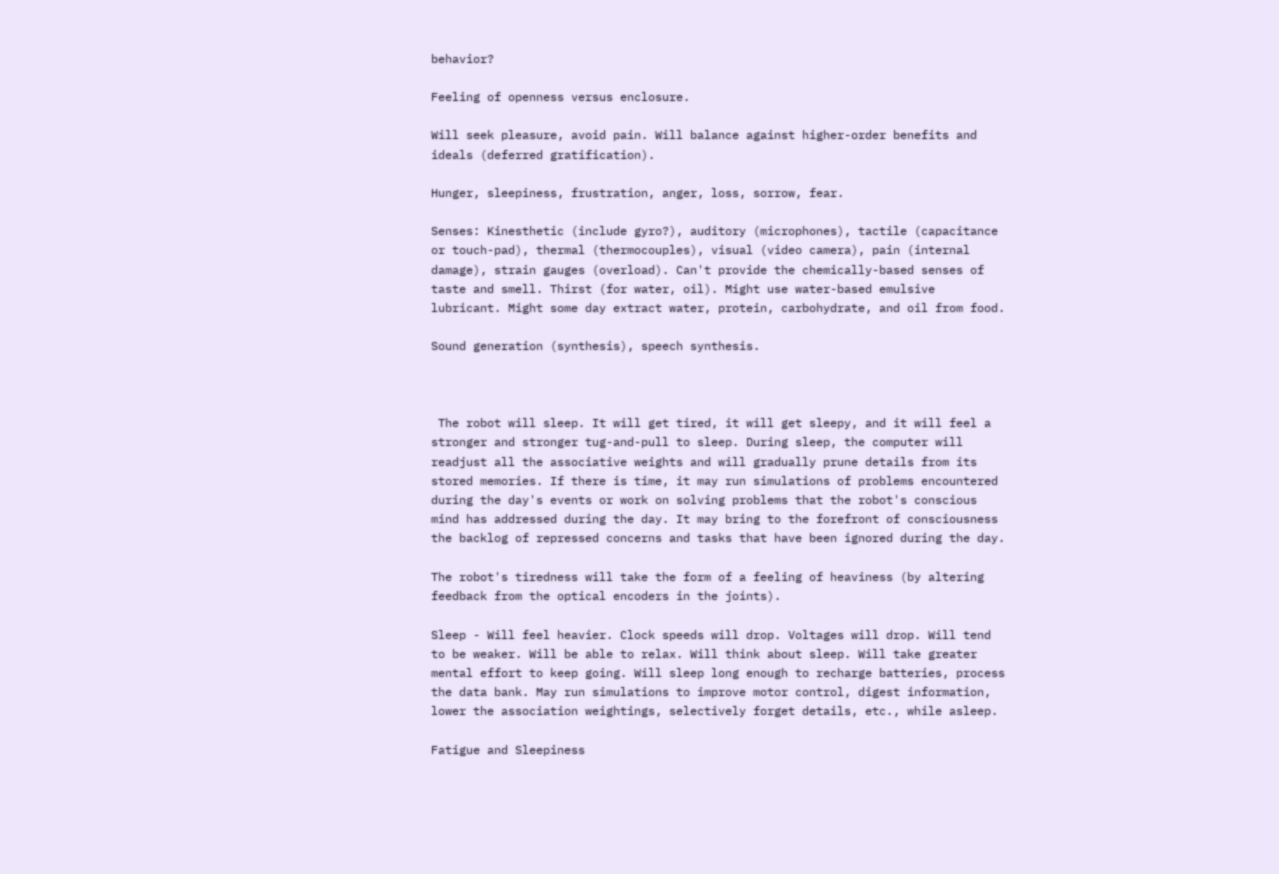behavior?

Feeling of openness versus enclosure.

Will seek pleasure, avoid pain. Will balance against higher-order benefits and ideals (deferred gratification).

Hunger, sleepiness, frustration, anger, loss, sorrow, fear.

Senses: Kinesthetic (include gyro?), auditory (microphones), tactile (capacitance or touch-pad), thermal (thermocouples), visual (video camera), pain (internal damage), strain gauges (overload). Can't provide the chemically-based senses of taste and smell. Thirst (for water, oil). Might use water-based emulsive lubricant. Might some day extract water, protein, carbohydrate, and oil from food.

Sound generation (synthesis), speech synthesis.



 The robot will sleep. It will get tired, it will get sleepy, and it will feel a stronger and stronger tug-and-pull to sleep. During sleep, the computer will readjust all the associative weights and will gradually prune details from its stored memories. If there is time, it may run simulations of problems encountered during the day's events or work on solving problems that the robot's conscious mind has addressed during the day. It may bring to the forefront of consciousness the backlog of repressed concerns and tasks that have been ignored during the day.

The robot's tiredness will take the form of a feeling of heaviness (by altering feedback from the optical encoders in the joints).

Sleep - Will feel heavier. Clock speeds will drop. Voltages will drop. Will tend to be weaker. Will be able to relax. Will think about sleep. Will take greater mental effort to keep going. Will sleep long enough to recharge batteries, process the data bank. May run simulations to improve motor control, digest information, lower the association weightings, selectively forget details, etc., while asleep.

Fatigue and Sleepiness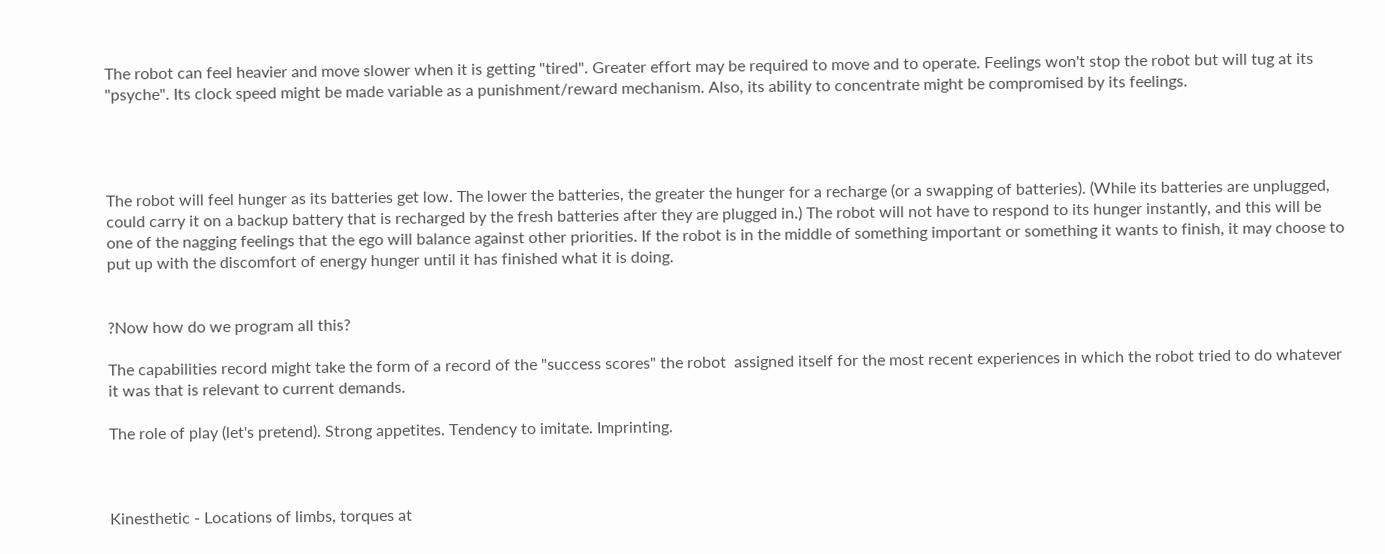The robot can feel heavier and move slower when it is getting "tired". Greater effort may be required to move and to operate. Feelings won't stop the robot but will tug at its "psyche". Its clock speed might be made variable as a punishment/reward mechanism. Also, its ability to concentrate might be compromised by its feelings.




The robot will feel hunger as its batteries get low. The lower the batteries, the greater the hunger for a recharge (or a swapping of batteries). (While its batteries are unplugged, could carry it on a backup battery that is recharged by the fresh batteries after they are plugged in.) The robot will not have to respond to its hunger instantly, and this will be one of the nagging feelings that the ego will balance against other priorities. If the robot is in the middle of something important or something it wants to finish, it may choose to put up with the discomfort of energy hunger until it has finished what it is doing.


?Now how do we program all this?

The capabilities record might take the form of a record of the "success scores" the robot  assigned itself for the most recent experiences in which the robot tried to do whatever it was that is relevant to current demands.

The role of play (let's pretend). Strong appetites. Tendency to imitate. Imprinting.



Kinesthetic - Locations of limbs, torques at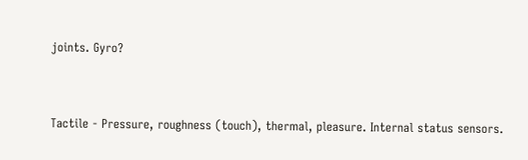joints. Gyro?


Tactile - Pressure, roughness (touch), thermal, pleasure. Internal status sensors.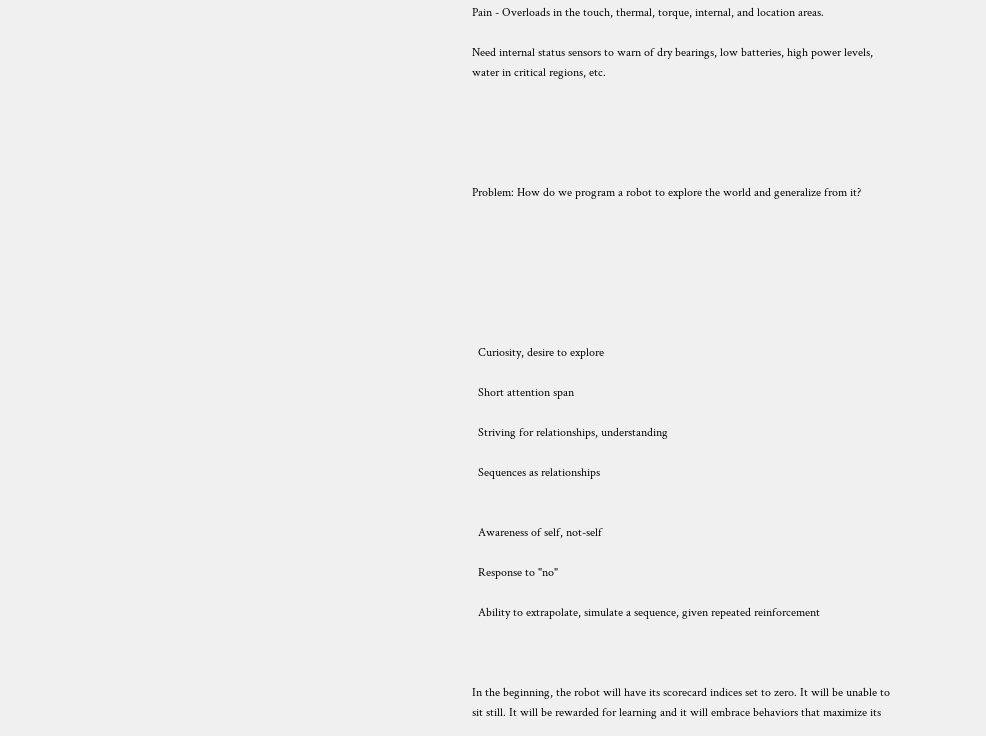Pain - Overloads in the touch, thermal, torque, internal, and location areas.

Need internal status sensors to warn of dry bearings, low batteries, high power levels, water in critical regions, etc.





Problem: How do we program a robot to explore the world and generalize from it?







  Curiosity, desire to explore

  Short attention span

  Striving for relationships, understanding

  Sequences as relationships


  Awareness of self, not-self

  Response to "no"

  Ability to extrapolate, simulate a sequence, given repeated reinforcement



In the beginning, the robot will have its scorecard indices set to zero. It will be unable to sit still. It will be rewarded for learning and it will embrace behaviors that maximize its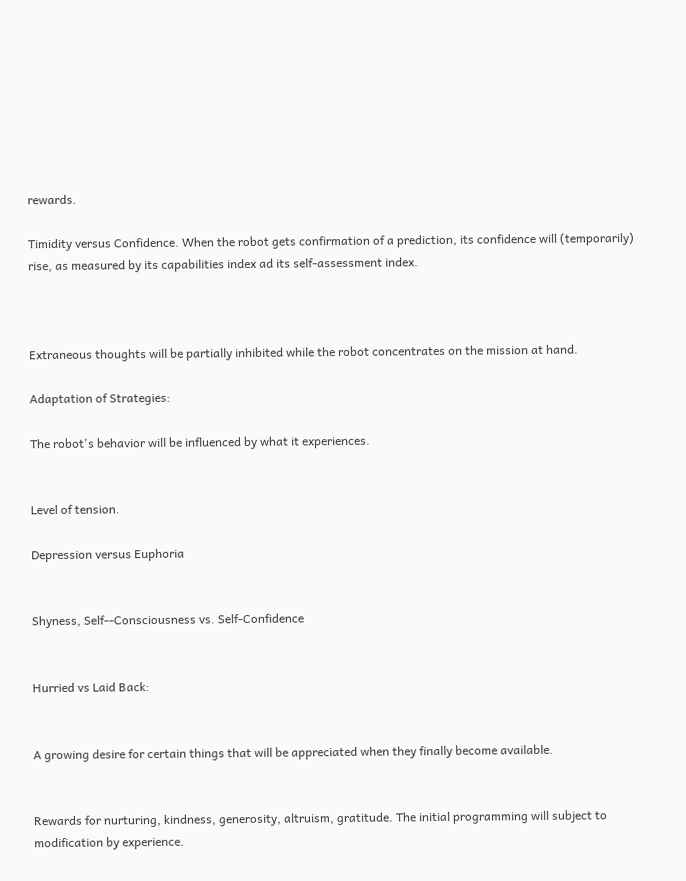rewards.

Timidity versus Confidence. When the robot gets confirmation of a prediction, its confidence will (temporarily) rise, as measured by its capabilities index ad its self-assessment index.



Extraneous thoughts will be partially inhibited while the robot concentrates on the mission at hand.

Adaptation of Strategies:

The robot's behavior will be influenced by what it experiences.


Level of tension.

Depression versus Euphoria


Shyness, Self--Consciousness vs. Self-Confidence


Hurried vs Laid Back:


A growing desire for certain things that will be appreciated when they finally become available.


Rewards for nurturing, kindness, generosity, altruism, gratitude. The initial programming will subject to modification by experience.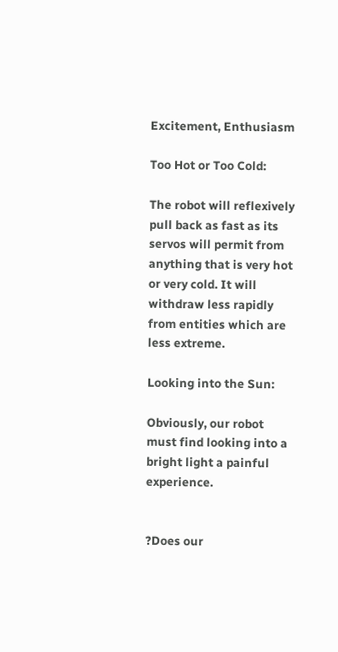Excitement, Enthusiasm

Too Hot or Too Cold:

The robot will reflexively pull back as fast as its servos will permit from anything that is very hot or very cold. It will withdraw less rapidly from entities which are less extreme.

Looking into the Sun:

Obviously, our robot must find looking into a bright light a painful experience.


?Does our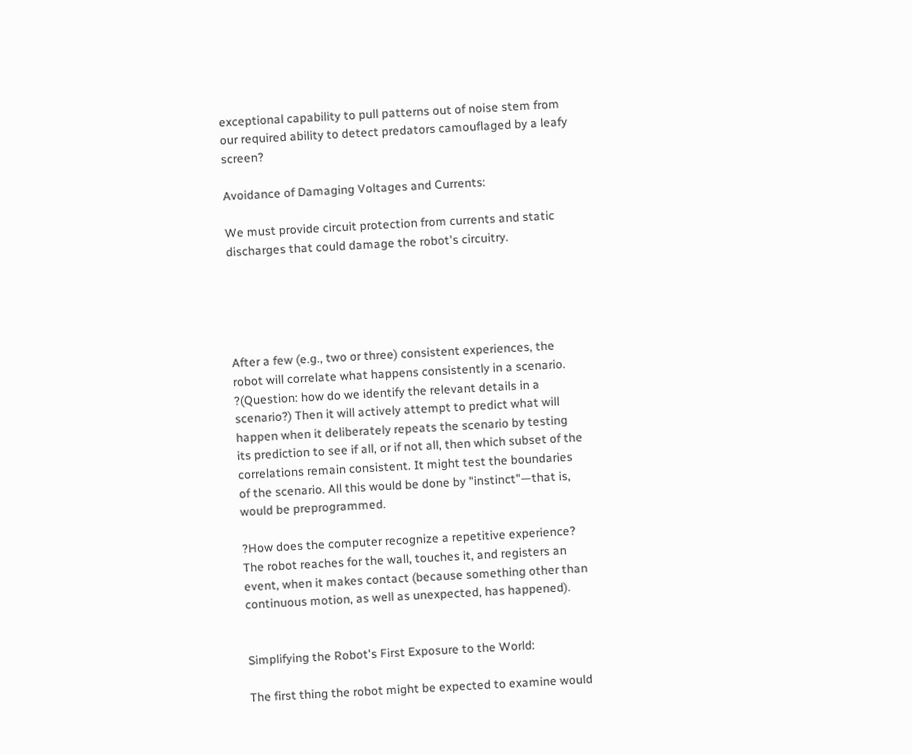exceptional capability to pull patterns out of noise stem from our required ability to detect predators camouflaged by a leafy screen?

Avoidance of Damaging Voltages and Currents:

We must provide circuit protection from currents and static discharges that could damage the robot's circuitry.





After a few (e.g., two or three) consistent experiences, the robot will correlate what happens consistently in a scenario. ?(Question: how do we identify the relevant details in a scenario?) Then it will actively attempt to predict what will happen when it deliberately repeats the scenario by testing its prediction to see if all, or if not all, then which subset of the correlations remain consistent. It might test the boundaries of the scenario. All this would be done by "instinct"—that is, would be preprogrammed.

?How does the computer recognize a repetitive experience? The robot reaches for the wall, touches it, and registers an event, when it makes contact (because something other than continuous motion, as well as unexpected, has happened).


Simplifying the Robot's First Exposure to the World:

The first thing the robot might be expected to examine would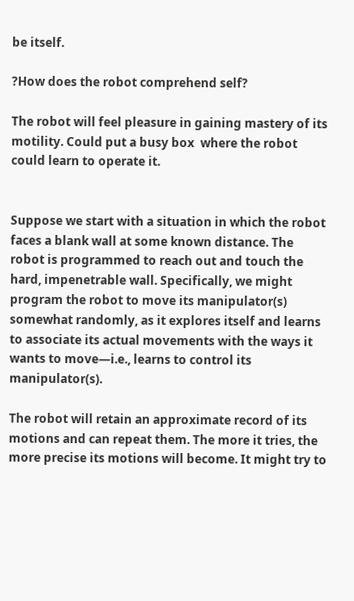be itself.

?How does the robot comprehend self?

The robot will feel pleasure in gaining mastery of its motility. Could put a busy box  where the robot could learn to operate it.


Suppose we start with a situation in which the robot faces a blank wall at some known distance. The robot is programmed to reach out and touch the hard, impenetrable wall. Specifically, we might program the robot to move its manipulator(s) somewhat randomly, as it explores itself and learns to associate its actual movements with the ways it wants to move—i.e., learns to control its manipulator(s).

The robot will retain an approximate record of its motions and can repeat them. The more it tries, the more precise its motions will become. It might try to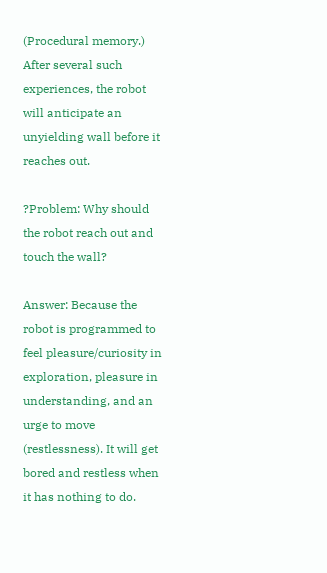(Procedural memory.) After several such experiences, the robot will anticipate an unyielding wall before it reaches out.

?Problem: Why should the robot reach out and touch the wall?

Answer: Because the robot is programmed to feel pleasure/curiosity in exploration, pleasure in understanding, and an urge to move (restlessness). It will get bored and restless when it has nothing to do.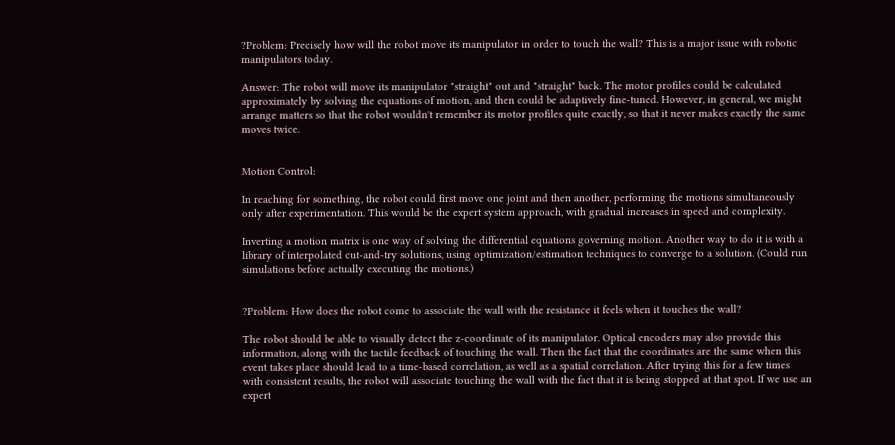?Problem: Precisely how will the robot move its manipulator in order to touch the wall? This is a major issue with robotic manipulators today.

Answer: The robot will move its manipulator "straight" out and "straight" back. The motor profiles could be calculated approximately by solving the equations of motion, and then could be adaptively fine-tuned. However, in general, we might arrange matters so that the robot wouldn't remember its motor profiles quite exactly, so that it never makes exactly the same moves twice.


Motion Control:

In reaching for something, the robot could first move one joint and then another, performing the motions simultaneously only after experimentation. This would be the expert system approach, with gradual increases in speed and complexity.

Inverting a motion matrix is one way of solving the differential equations governing motion. Another way to do it is with a library of interpolated cut-and-try solutions, using optimization/estimation techniques to converge to a solution. (Could run simulations before actually executing the motions.)


?Problem: How does the robot come to associate the wall with the resistance it feels when it touches the wall?

The robot should be able to visually detect the z-coordinate of its manipulator. Optical encoders may also provide this information, along with the tactile feedback of touching the wall. Then the fact that the coordinates are the same when this event takes place should lead to a time-based correlation, as well as a spatial correlation. After trying this for a few times with consistent results, the robot will associate touching the wall with the fact that it is being stopped at that spot. If we use an expert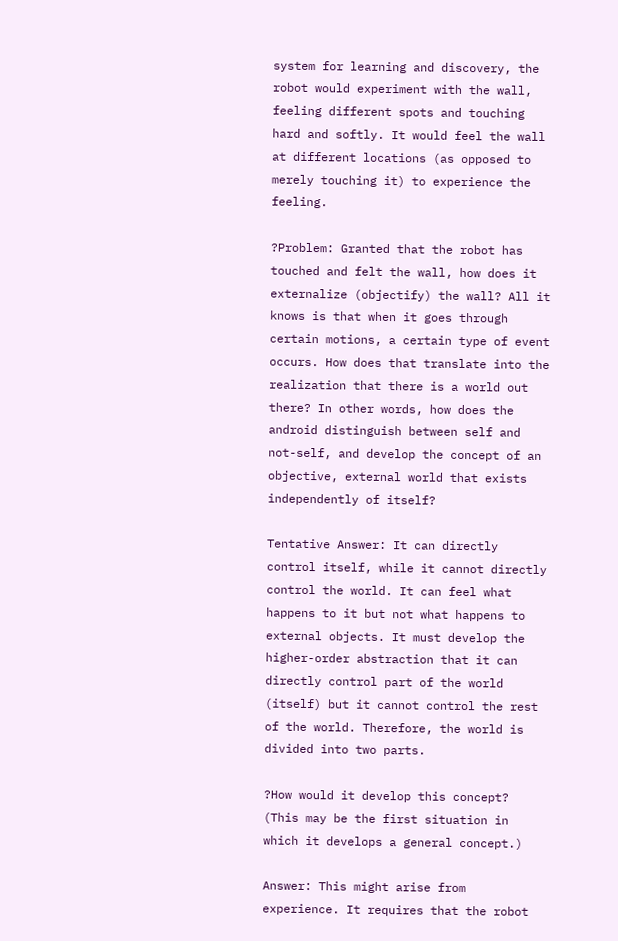system for learning and discovery, the robot would experiment with the wall, feeling different spots and touching hard and softly. It would feel the wall at different locations (as opposed to merely touching it) to experience the feeling.

?Problem: Granted that the robot has touched and felt the wall, how does it externalize (objectify) the wall? All it knows is that when it goes through certain motions, a certain type of event occurs. How does that translate into the realization that there is a world out there? In other words, how does the android distinguish between self and not-self, and develop the concept of an objective, external world that exists independently of itself?

Tentative Answer: It can directly control itself, while it cannot directly control the world. It can feel what happens to it but not what happens to external objects. It must develop the higher-order abstraction that it can directly control part of the world (itself) but it cannot control the rest of the world. Therefore, the world is divided into two parts.

?How would it develop this concept? (This may be the first situation in which it develops a general concept.)

Answer: This might arise from experience. It requires that the robot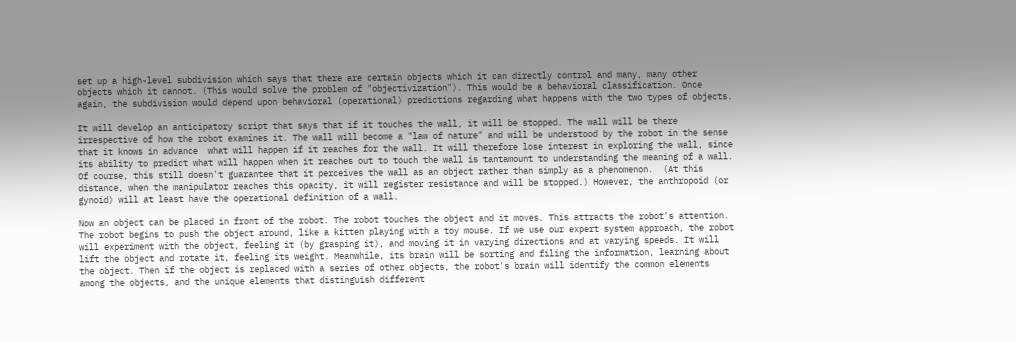set up a high-level subdivision which says that there are certain objects which it can directly control and many, many other objects which it cannot. (This would solve the problem of "objectivization"). This would be a behavioral classification. Once again, the subdivision would depend upon behavioral (operational) predictions regarding what happens with the two types of objects.

It will develop an anticipatory script that says that if it touches the wall, it will be stopped. The wall will be there irrespective of how the robot examines it. The wall will become a "law of nature" and will be understood by the robot in the sense that it knows in advance  what will happen if it reaches for the wall. It will therefore lose interest in exploring the wall, since its ability to predict what will happen when it reaches out to touch the wall is tantamount to understanding the meaning of a wall. Of course, this still doesn't guarantee that it perceives the wall as an object rather than simply as a phenomenon.  (At this distance, when the manipulator reaches this opacity, it will register resistance and will be stopped.) However, the anthropoid (or gynoid) will at least have the operational definition of a wall.

Now an object can be placed in front of the robot. The robot touches the object and it moves. This attracts the robot's attention. The robot begins to push the object around, like a kitten playing with a toy mouse. If we use our expert system approach, the robot will experiment with the object, feeling it (by grasping it), and moving it in varying directions and at varying speeds. It will lift the object and rotate it, feeling its weight. Meanwhile, its brain will be sorting and filing the information, learning about the object. Then if the object is replaced with a series of other objects, the robot's brain will identify the common elements among the objects, and the unique elements that distinguish different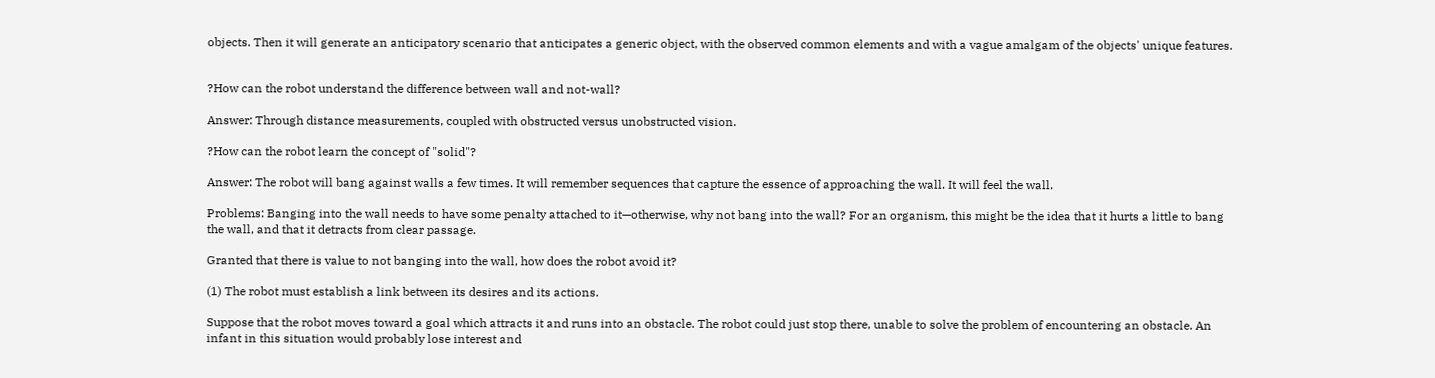objects. Then it will generate an anticipatory scenario that anticipates a generic object, with the observed common elements and with a vague amalgam of the objects' unique features.


?How can the robot understand the difference between wall and not-wall?

Answer: Through distance measurements, coupled with obstructed versus unobstructed vision.

?How can the robot learn the concept of "solid"?

Answer: The robot will bang against walls a few times. It will remember sequences that capture the essence of approaching the wall. It will feel the wall.

Problems: Banging into the wall needs to have some penalty attached to it—otherwise, why not bang into the wall? For an organism, this might be the idea that it hurts a little to bang the wall, and that it detracts from clear passage.

Granted that there is value to not banging into the wall, how does the robot avoid it?

(1) The robot must establish a link between its desires and its actions.

Suppose that the robot moves toward a goal which attracts it and runs into an obstacle. The robot could just stop there, unable to solve the problem of encountering an obstacle. An infant in this situation would probably lose interest and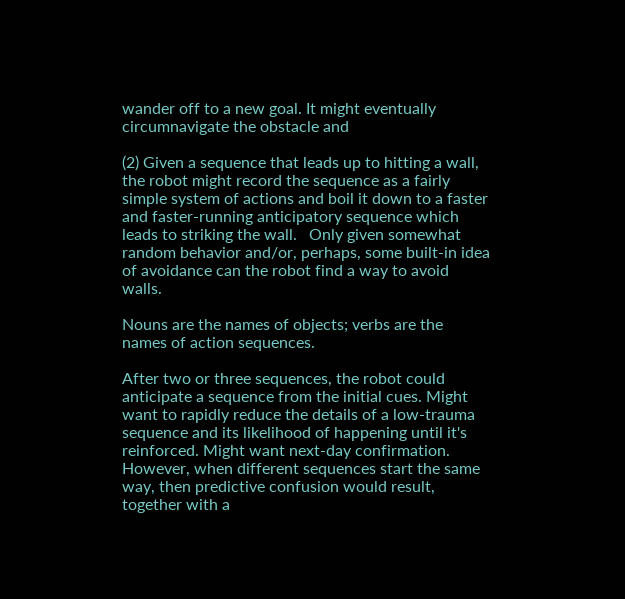wander off to a new goal. It might eventually circumnavigate the obstacle and

(2) Given a sequence that leads up to hitting a wall, the robot might record the sequence as a fairly simple system of actions and boil it down to a faster and faster-running anticipatory sequence which leads to striking the wall.   Only given somewhat random behavior and/or, perhaps, some built-in idea of avoidance can the robot find a way to avoid walls.

Nouns are the names of objects; verbs are the names of action sequences.

After two or three sequences, the robot could anticipate a sequence from the initial cues. Might want to rapidly reduce the details of a low-trauma sequence and its likelihood of happening until it's reinforced. Might want next-day confirmation.  However, when different sequences start the same way, then predictive confusion would result, together with a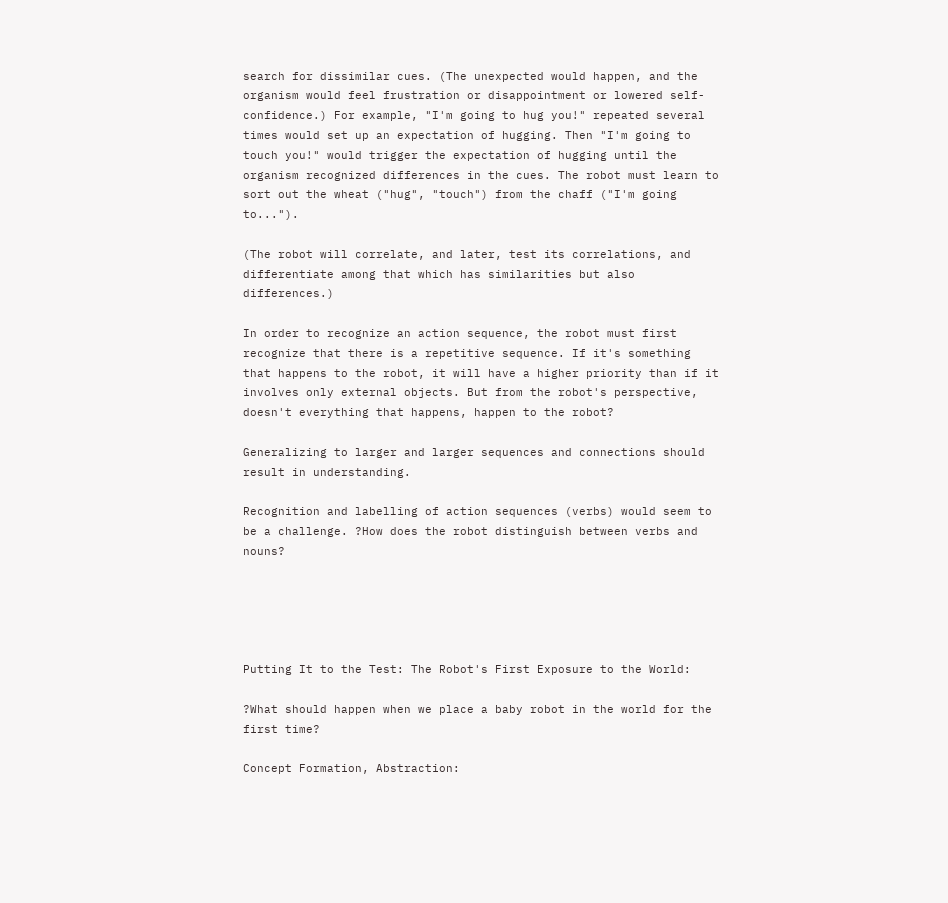search for dissimilar cues. (The unexpected would happen, and the organism would feel frustration or disappointment or lowered self-confidence.) For example, "I'm going to hug you!" repeated several times would set up an expectation of hugging. Then "I'm going to touch you!" would trigger the expectation of hugging until the organism recognized differences in the cues. The robot must learn to sort out the wheat ("hug", "touch") from the chaff ("I'm going to...").

(The robot will correlate, and later, test its correlations, and differentiate among that which has similarities but also differences.)

In order to recognize an action sequence, the robot must first recognize that there is a repetitive sequence. If it's something that happens to the robot, it will have a higher priority than if it involves only external objects. But from the robot's perspective, doesn't everything that happens, happen to the robot?

Generalizing to larger and larger sequences and connections should result in understanding.

Recognition and labelling of action sequences (verbs) would seem to be a challenge. ?How does the robot distinguish between verbs and nouns?





Putting It to the Test: The Robot's First Exposure to the World:

?What should happen when we place a baby robot in the world for the first time?

Concept Formation, Abstraction: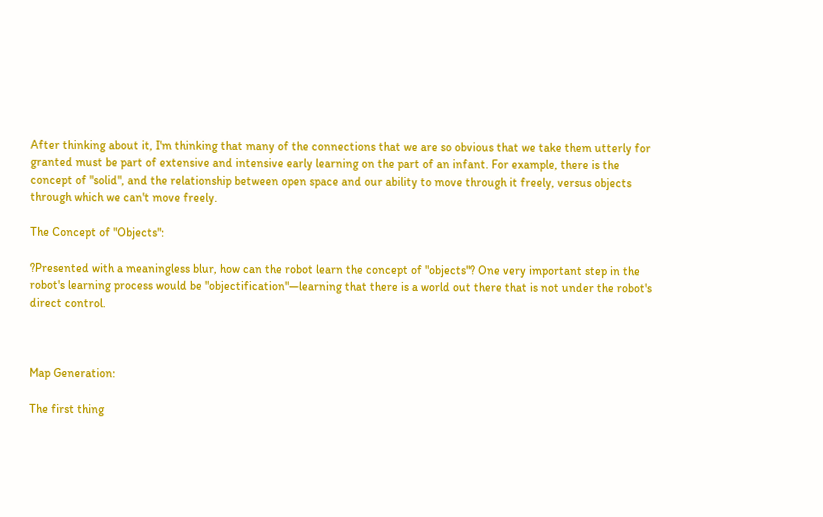After thinking about it, I'm thinking that many of the connections that we are so obvious that we take them utterly for granted must be part of extensive and intensive early learning on the part of an infant. For example, there is the concept of "solid", and the relationship between open space and our ability to move through it freely, versus objects through which we can't move freely.

The Concept of "Objects":

?Presented with a meaningless blur, how can the robot learn the concept of "objects"? One very important step in the robot's learning process would be "objectification"—learning that there is a world out there that is not under the robot's direct control.



Map Generation:

The first thing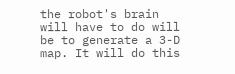the robot's brain will have to do will be to generate a 3-D map. It will do this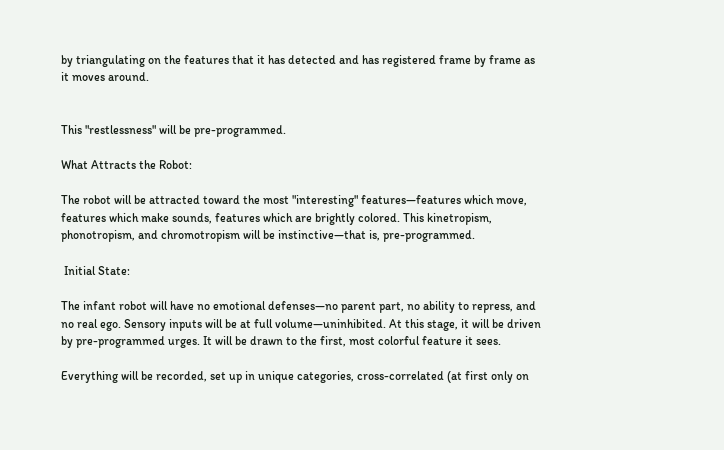by triangulating on the features that it has detected and has registered frame by frame as it moves around.


This "restlessness" will be pre-programmed.

What Attracts the Robot:

The robot will be attracted toward the most "interesting" features—features which move, features which make sounds, features which are brightly colored. This kinetropism, phonotropism, and chromotropism will be instinctive—that is, pre-programmed.

 Initial State:

The infant robot will have no emotional defenses—no parent part, no ability to repress, and no real ego. Sensory inputs will be at full volume—uninhibited. At this stage, it will be driven by pre-programmed urges. It will be drawn to the first, most colorful feature it sees.

Everything will be recorded, set up in unique categories, cross-correlated (at first only on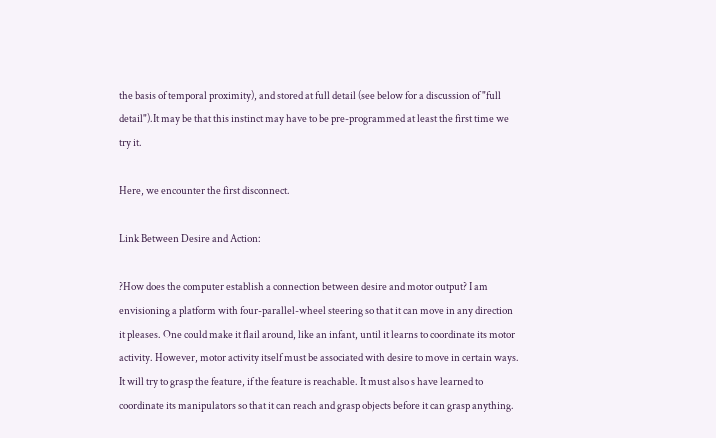the basis of temporal proximity), and stored at full detail (see below for a discussion of "full detail").It may be that this instinct may have to be pre-programmed at least the first time we try it.

Here, we encounter the first disconnect.

Link Between Desire and Action:

?How does the computer establish a connection between desire and motor output? I am envisioning a platform with four-parallel-wheel steering so that it can move in any direction it pleases. One could make it flail around, like an infant, until it learns to coordinate its motor activity. However, motor activity itself must be associated with desire to move in certain ways. It will try to grasp the feature, if the feature is reachable. It must also s have learned to coordinate its manipulators so that it can reach and grasp objects before it can grasp anything.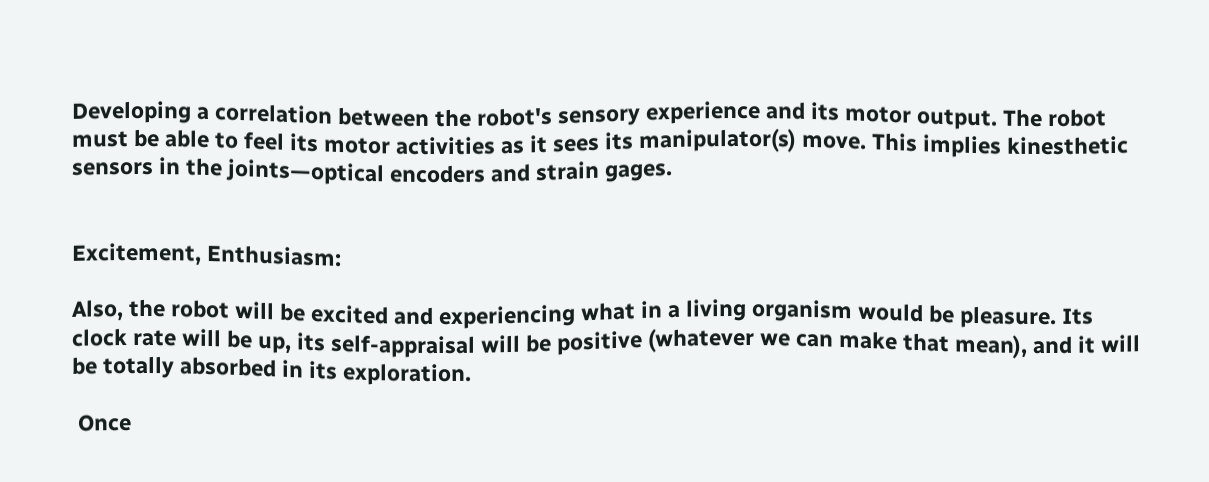Developing a correlation between the robot's sensory experience and its motor output. The robot must be able to feel its motor activities as it sees its manipulator(s) move. This implies kinesthetic sensors in the joints—optical encoders and strain gages.


Excitement, Enthusiasm:

Also, the robot will be excited and experiencing what in a living organism would be pleasure. Its clock rate will be up, its self-appraisal will be positive (whatever we can make that mean), and it will be totally absorbed in its exploration.

 Once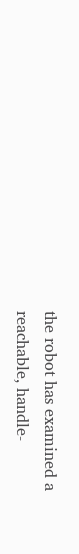the robot has examined a reachable, handle-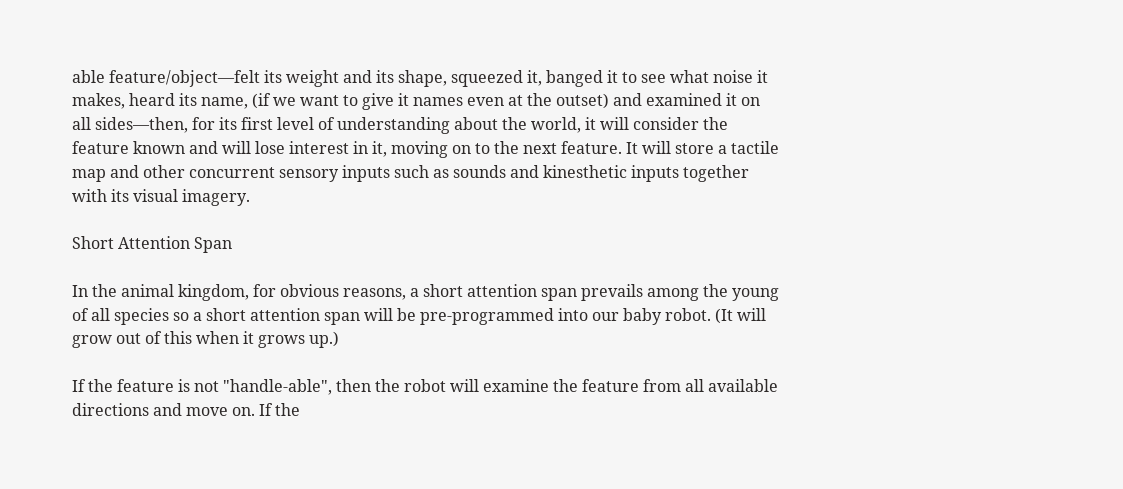able feature/object—felt its weight and its shape, squeezed it, banged it to see what noise it makes, heard its name, (if we want to give it names even at the outset) and examined it on all sides—then, for its first level of understanding about the world, it will consider the feature known and will lose interest in it, moving on to the next feature. It will store a tactile map and other concurrent sensory inputs such as sounds and kinesthetic inputs together with its visual imagery.

Short Attention Span

In the animal kingdom, for obvious reasons, a short attention span prevails among the young of all species so a short attention span will be pre-programmed into our baby robot. (It will grow out of this when it grows up.)

If the feature is not "handle-able", then the robot will examine the feature from all available directions and move on. If the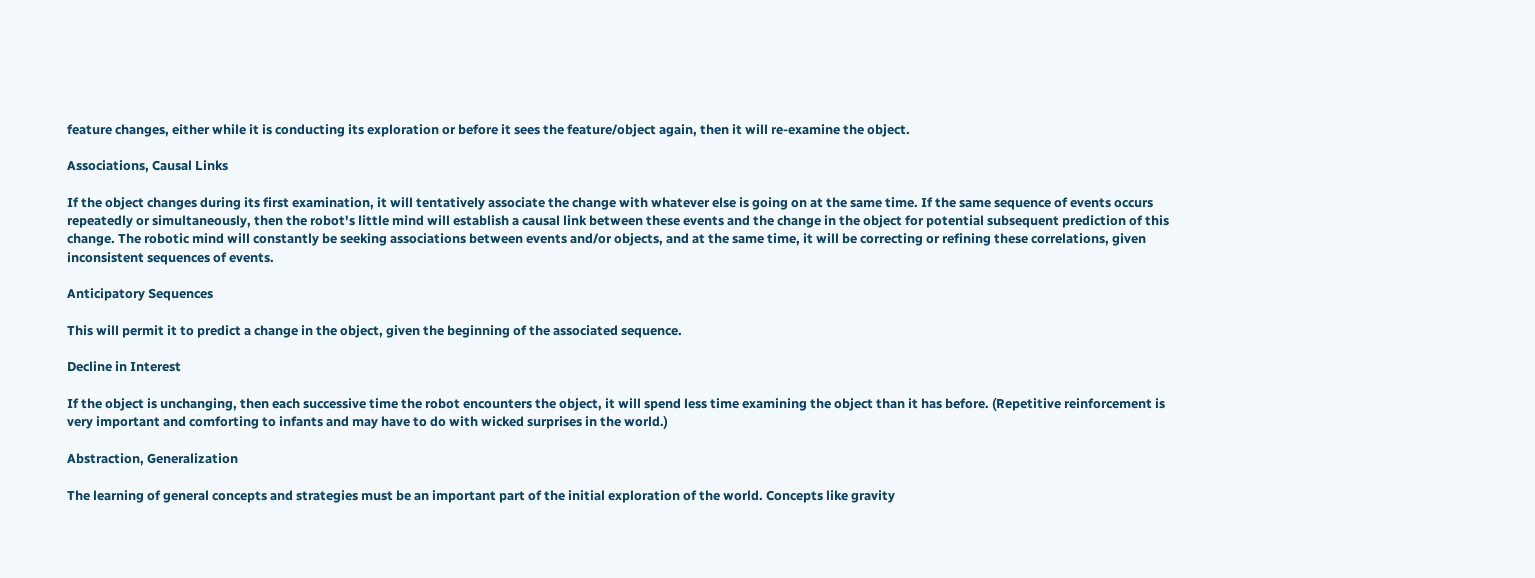feature changes, either while it is conducting its exploration or before it sees the feature/object again, then it will re-examine the object.

Associations, Causal Links

If the object changes during its first examination, it will tentatively associate the change with whatever else is going on at the same time. If the same sequence of events occurs repeatedly or simultaneously, then the robot's little mind will establish a causal link between these events and the change in the object for potential subsequent prediction of this change. The robotic mind will constantly be seeking associations between events and/or objects, and at the same time, it will be correcting or refining these correlations, given inconsistent sequences of events.

Anticipatory Sequences

This will permit it to predict a change in the object, given the beginning of the associated sequence.

Decline in Interest

If the object is unchanging, then each successive time the robot encounters the object, it will spend less time examining the object than it has before. (Repetitive reinforcement is very important and comforting to infants and may have to do with wicked surprises in the world.)

Abstraction, Generalization

The learning of general concepts and strategies must be an important part of the initial exploration of the world. Concepts like gravity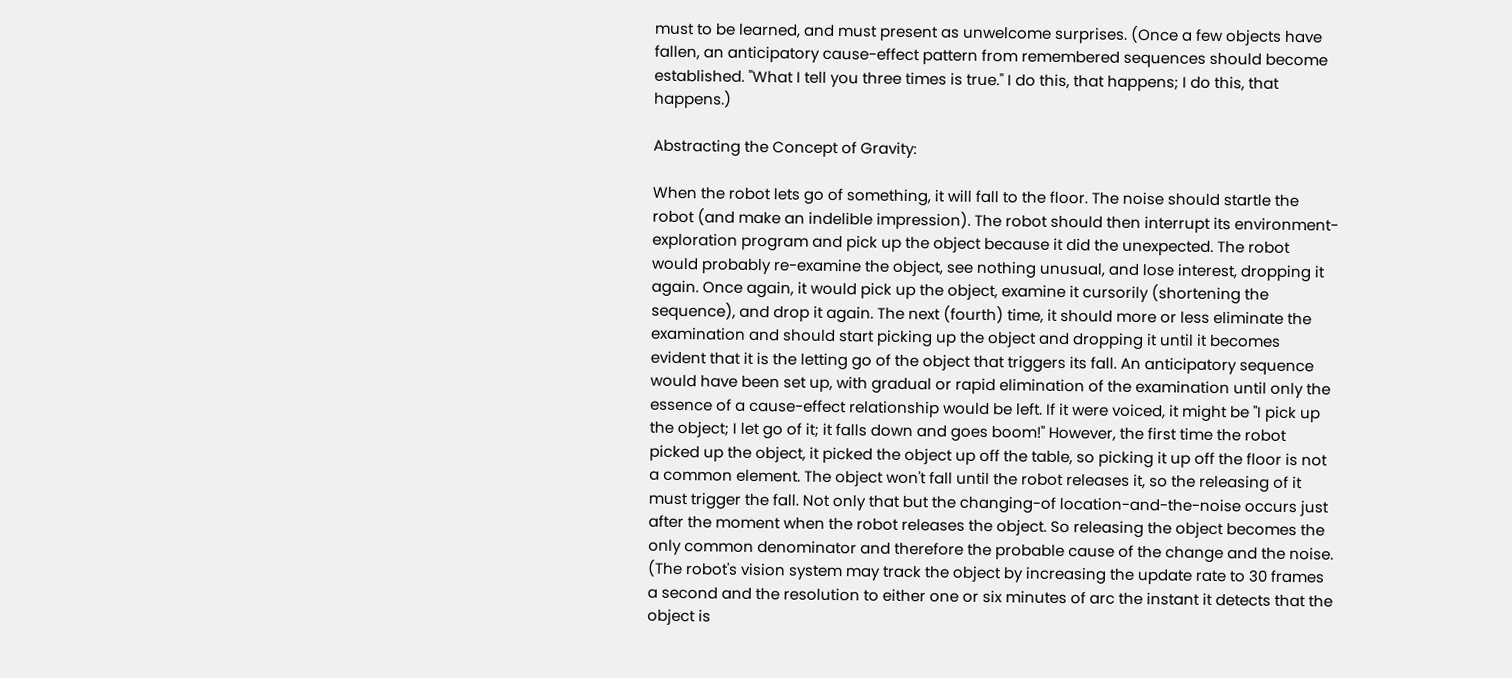must to be learned, and must present as unwelcome surprises. (Once a few objects have fallen, an anticipatory cause-effect pattern from remembered sequences should become established. "What I tell you three times is true." I do this, that happens; I do this, that happens.)

Abstracting the Concept of Gravity:

When the robot lets go of something, it will fall to the floor. The noise should startle the robot (and make an indelible impression). The robot should then interrupt its environment-exploration program and pick up the object because it did the unexpected. The robot would probably re-examine the object, see nothing unusual, and lose interest, dropping it again. Once again, it would pick up the object, examine it cursorily (shortening the sequence), and drop it again. The next (fourth) time, it should more or less eliminate the examination and should start picking up the object and dropping it until it becomes evident that it is the letting go of the object that triggers its fall. An anticipatory sequence would have been set up, with gradual or rapid elimination of the examination until only the essence of a cause-effect relationship would be left. If it were voiced, it might be "I pick up the object; I let go of it; it falls down and goes boom!" However, the first time the robot picked up the object, it picked the object up off the table, so picking it up off the floor is not a common element. The object won't fall until the robot releases it, so the releasing of it must trigger the fall. Not only that but the changing-of location-and-the-noise occurs just after the moment when the robot releases the object. So releasing the object becomes the only common denominator and therefore the probable cause of the change and the noise. (The robot's vision system may track the object by increasing the update rate to 30 frames a second and the resolution to either one or six minutes of arc the instant it detects that the object is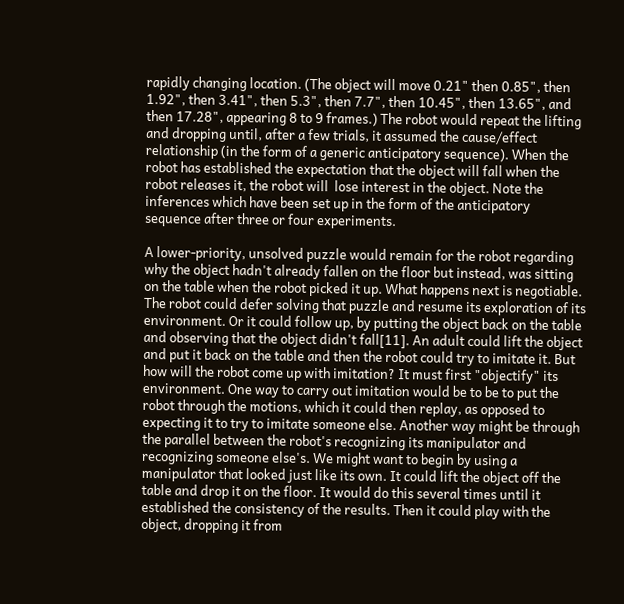rapidly changing location. (The object will move 0.21" then 0.85", then 1.92", then 3.41", then 5.3", then 7.7", then 10.45", then 13.65", and then 17.28", appearing 8 to 9 frames.) The robot would repeat the lifting and dropping until, after a few trials, it assumed the cause/effect relationship (in the form of a generic anticipatory sequence). When the robot has established the expectation that the object will fall when the robot releases it, the robot will  lose interest in the object. Note the inferences which have been set up in the form of the anticipatory sequence after three or four experiments.

A lower-priority, unsolved puzzle would remain for the robot regarding why the object hadn't already fallen on the floor but instead, was sitting on the table when the robot picked it up. What happens next is negotiable. The robot could defer solving that puzzle and resume its exploration of its environment. Or it could follow up, by putting the object back on the table and observing that the object didn't fall[11]. An adult could lift the object and put it back on the table and then the robot could try to imitate it. But how will the robot come up with imitation? It must first "objectify" its environment. One way to carry out imitation would be to be to put the robot through the motions, which it could then replay, as opposed to expecting it to try to imitate someone else. Another way might be through the parallel between the robot's recognizing its manipulator and recognizing someone else's. We might want to begin by using a manipulator that looked just like its own. It could lift the object off the table and drop it on the floor. It would do this several times until it established the consistency of the results. Then it could play with the object, dropping it from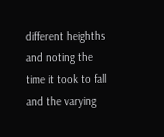different heighths and noting the time it took to fall and the varying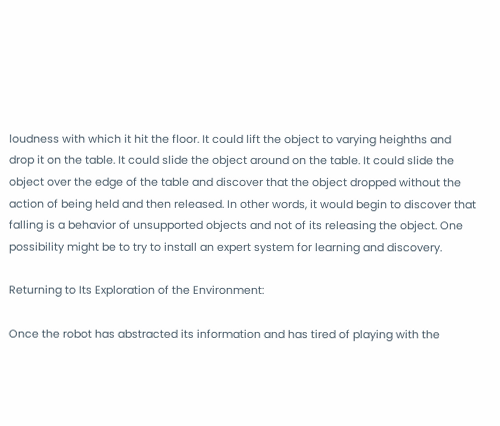loudness with which it hit the floor. It could lift the object to varying heighths and drop it on the table. It could slide the object around on the table. It could slide the object over the edge of the table and discover that the object dropped without the action of being held and then released. In other words, it would begin to discover that falling is a behavior of unsupported objects and not of its releasing the object. One possibility might be to try to install an expert system for learning and discovery.

Returning to Its Exploration of the Environment:

Once the robot has abstracted its information and has tired of playing with the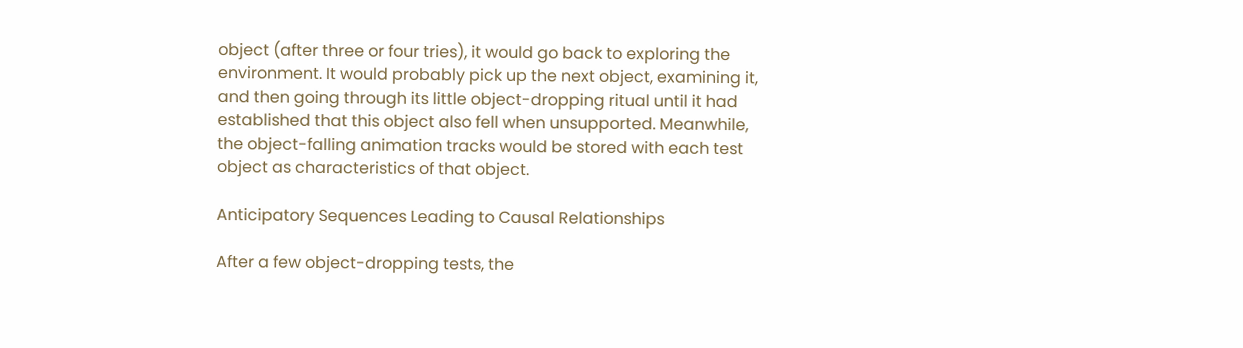object (after three or four tries), it would go back to exploring the environment. It would probably pick up the next object, examining it, and then going through its little object-dropping ritual until it had established that this object also fell when unsupported. Meanwhile, the object-falling animation tracks would be stored with each test object as characteristics of that object.

Anticipatory Sequences Leading to Causal Relationships

After a few object-dropping tests, the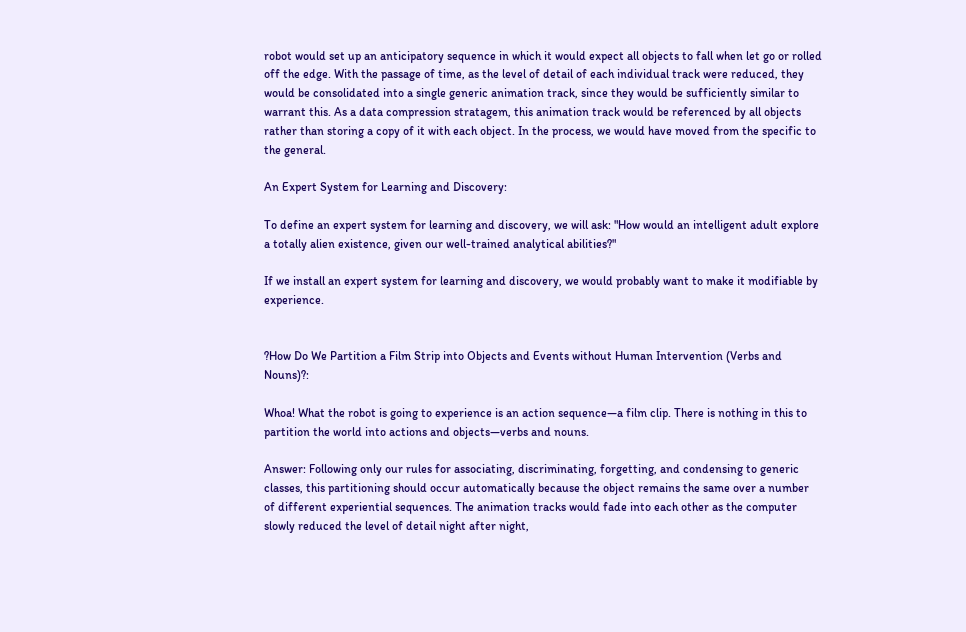robot would set up an anticipatory sequence in which it would expect all objects to fall when let go or rolled off the edge. With the passage of time, as the level of detail of each individual track were reduced, they would be consolidated into a single generic animation track, since they would be sufficiently similar to warrant this. As a data compression stratagem, this animation track would be referenced by all objects rather than storing a copy of it with each object. In the process, we would have moved from the specific to the general.

An Expert System for Learning and Discovery:

To define an expert system for learning and discovery, we will ask: "How would an intelligent adult explore a totally alien existence, given our well-trained analytical abilities?"

If we install an expert system for learning and discovery, we would probably want to make it modifiable by experience.


?How Do We Partition a Film Strip into Objects and Events without Human Intervention (Verbs and Nouns)?:

Whoa! What the robot is going to experience is an action sequence—a film clip. There is nothing in this to partition the world into actions and objects—verbs and nouns.

Answer: Following only our rules for associating, discriminating, forgetting, and condensing to generic classes, this partitioning should occur automatically because the object remains the same over a number of different experiential sequences. The animation tracks would fade into each other as the computer slowly reduced the level of detail night after night,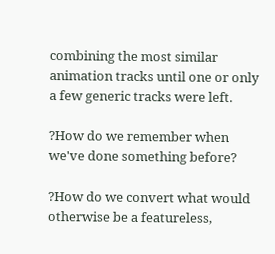combining the most similar animation tracks until one or only a few generic tracks were left.

?How do we remember when we've done something before?

?How do we convert what would otherwise be a featureless,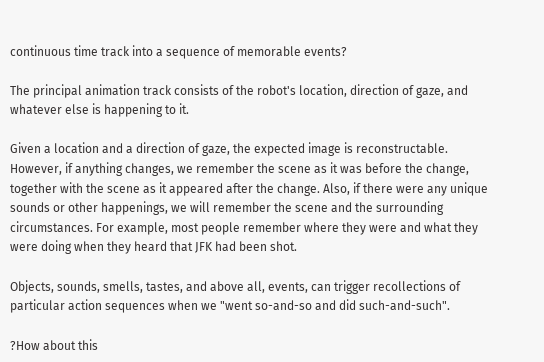continuous time track into a sequence of memorable events?

The principal animation track consists of the robot's location, direction of gaze, and whatever else is happening to it.

Given a location and a direction of gaze, the expected image is reconstructable. However, if anything changes, we remember the scene as it was before the change, together with the scene as it appeared after the change. Also, if there were any unique sounds or other happenings, we will remember the scene and the surrounding circumstances. For example, most people remember where they were and what they were doing when they heard that JFK had been shot.

Objects, sounds, smells, tastes, and above all, events, can trigger recollections of particular action sequences when we "went so-and-so and did such-and-such".

?How about this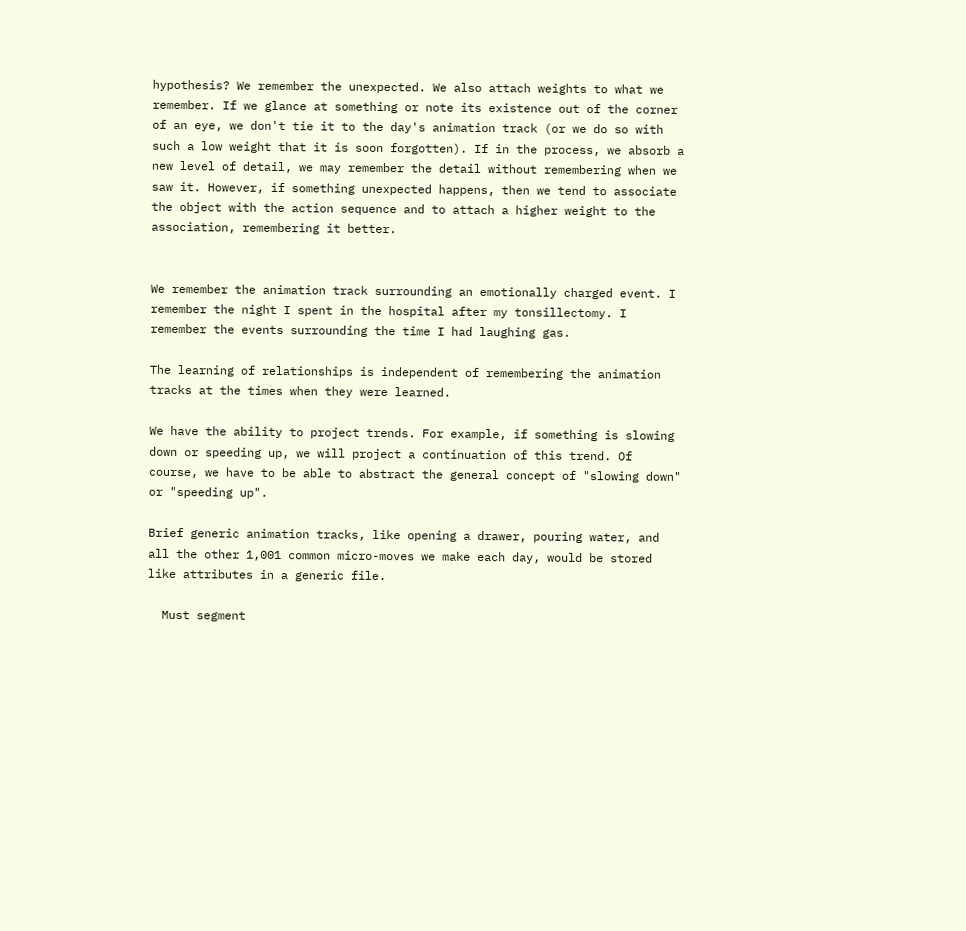hypothesis? We remember the unexpected. We also attach weights to what we remember. If we glance at something or note its existence out of the corner of an eye, we don't tie it to the day's animation track (or we do so with such a low weight that it is soon forgotten). If in the process, we absorb a new level of detail, we may remember the detail without remembering when we saw it. However, if something unexpected happens, then we tend to associate the object with the action sequence and to attach a higher weight to the association, remembering it better.


We remember the animation track surrounding an emotionally charged event. I remember the night I spent in the hospital after my tonsillectomy. I remember the events surrounding the time I had laughing gas.

The learning of relationships is independent of remembering the animation tracks at the times when they were learned.

We have the ability to project trends. For example, if something is slowing down or speeding up, we will project a continuation of this trend. Of course, we have to be able to abstract the general concept of "slowing down" or "speeding up".

Brief generic animation tracks, like opening a drawer, pouring water, and all the other 1,001 common micro-moves we make each day, would be stored like attributes in a generic file.

  Must segment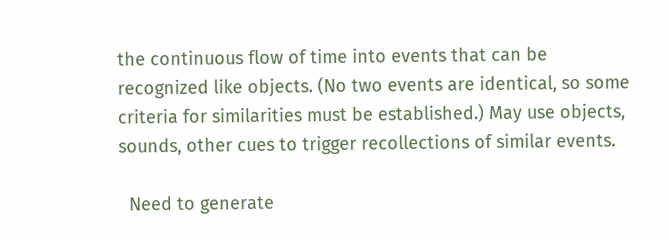the continuous flow of time into events that can be recognized like objects. (No two events are identical, so some criteria for similarities must be established.) May use objects, sounds, other cues to trigger recollections of similar events.

  Need to generate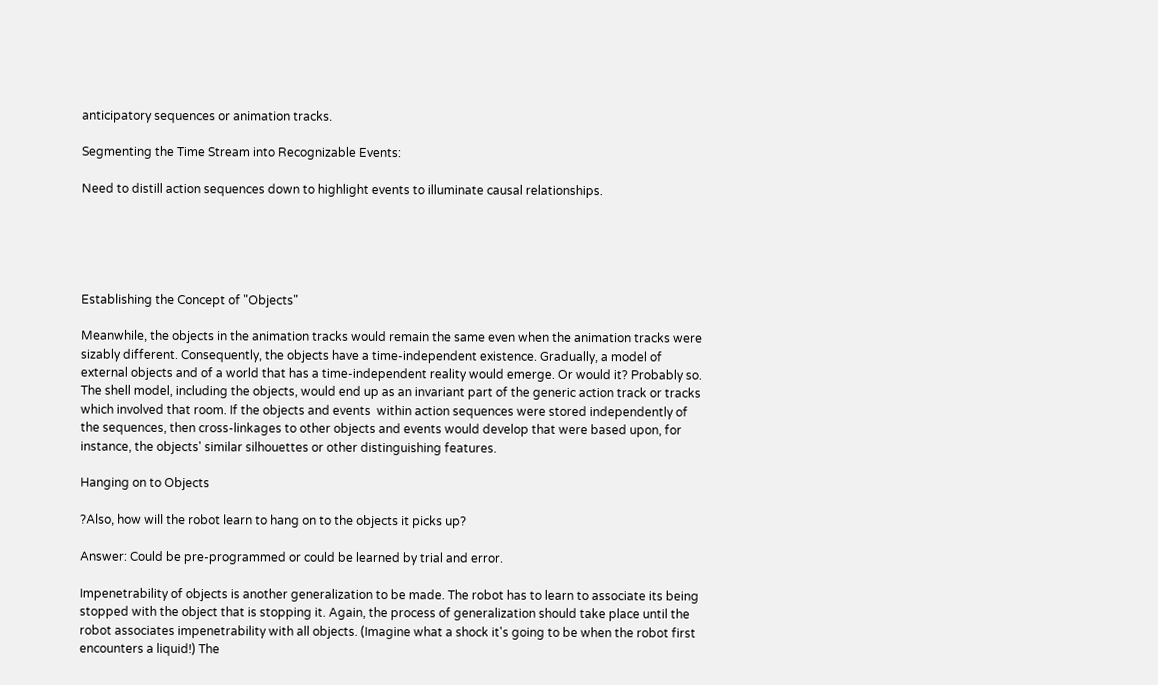anticipatory sequences or animation tracks.

Segmenting the Time Stream into Recognizable Events:

Need to distill action sequences down to highlight events to illuminate causal relationships.





Establishing the Concept of "Objects"

Meanwhile, the objects in the animation tracks would remain the same even when the animation tracks were sizably different. Consequently, the objects have a time-independent existence. Gradually, a model of external objects and of a world that has a time-independent reality would emerge. Or would it? Probably so. The shell model, including the objects, would end up as an invariant part of the generic action track or tracks which involved that room. If the objects and events  within action sequences were stored independently of the sequences, then cross-linkages to other objects and events would develop that were based upon, for instance, the objects' similar silhouettes or other distinguishing features.

Hanging on to Objects

?Also, how will the robot learn to hang on to the objects it picks up?

Answer: Could be pre-programmed or could be learned by trial and error.

Impenetrability of objects is another generalization to be made. The robot has to learn to associate its being stopped with the object that is stopping it. Again, the process of generalization should take place until the robot associates impenetrability with all objects. (Imagine what a shock it's going to be when the robot first encounters a liquid!) The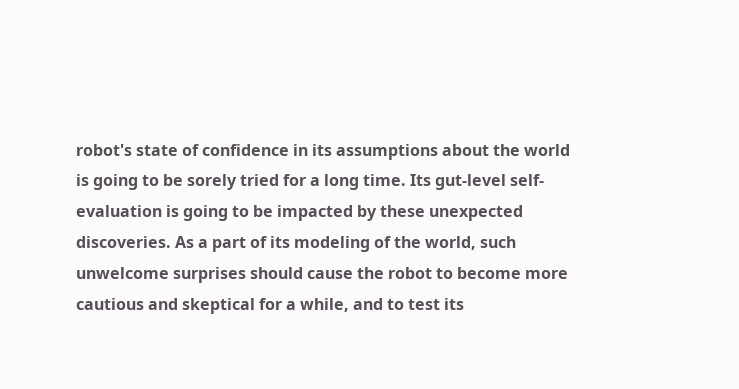robot's state of confidence in its assumptions about the world is going to be sorely tried for a long time. Its gut-level self-evaluation is going to be impacted by these unexpected discoveries. As a part of its modeling of the world, such unwelcome surprises should cause the robot to become more cautious and skeptical for a while, and to test its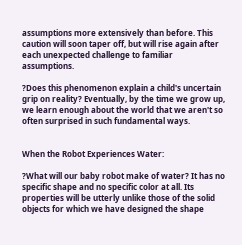assumptions more extensively than before. This caution will soon taper off, but will rise again after each unexpected challenge to familiar assumptions.

?Does this phenomenon explain a child's uncertain grip on reality? Eventually, by the time we grow up, we learn enough about the world that we aren't so often surprised in such fundamental ways.


When the Robot Experiences Water:

?What will our baby robot make of water? It has no specific shape and no specific color at all. Its properties will be utterly unlike those of the solid objects for which we have designed the shape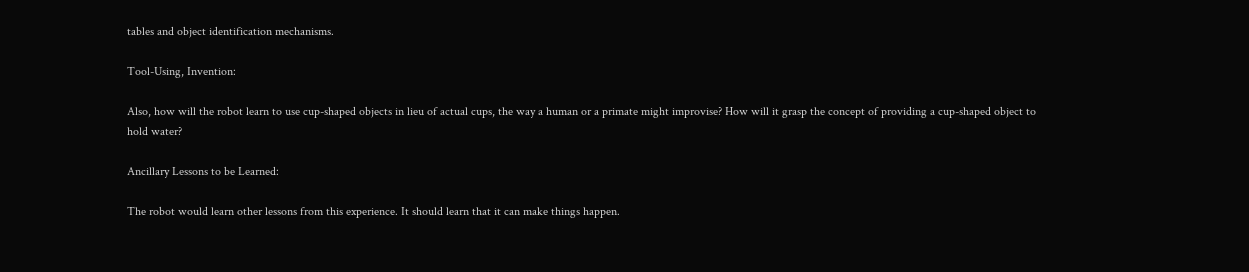tables and object identification mechanisms.

Tool-Using, Invention:

Also, how will the robot learn to use cup-shaped objects in lieu of actual cups, the way a human or a primate might improvise? How will it grasp the concept of providing a cup-shaped object to hold water?

Ancillary Lessons to be Learned:

The robot would learn other lessons from this experience. It should learn that it can make things happen.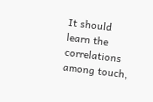It should learn the correlations among touch,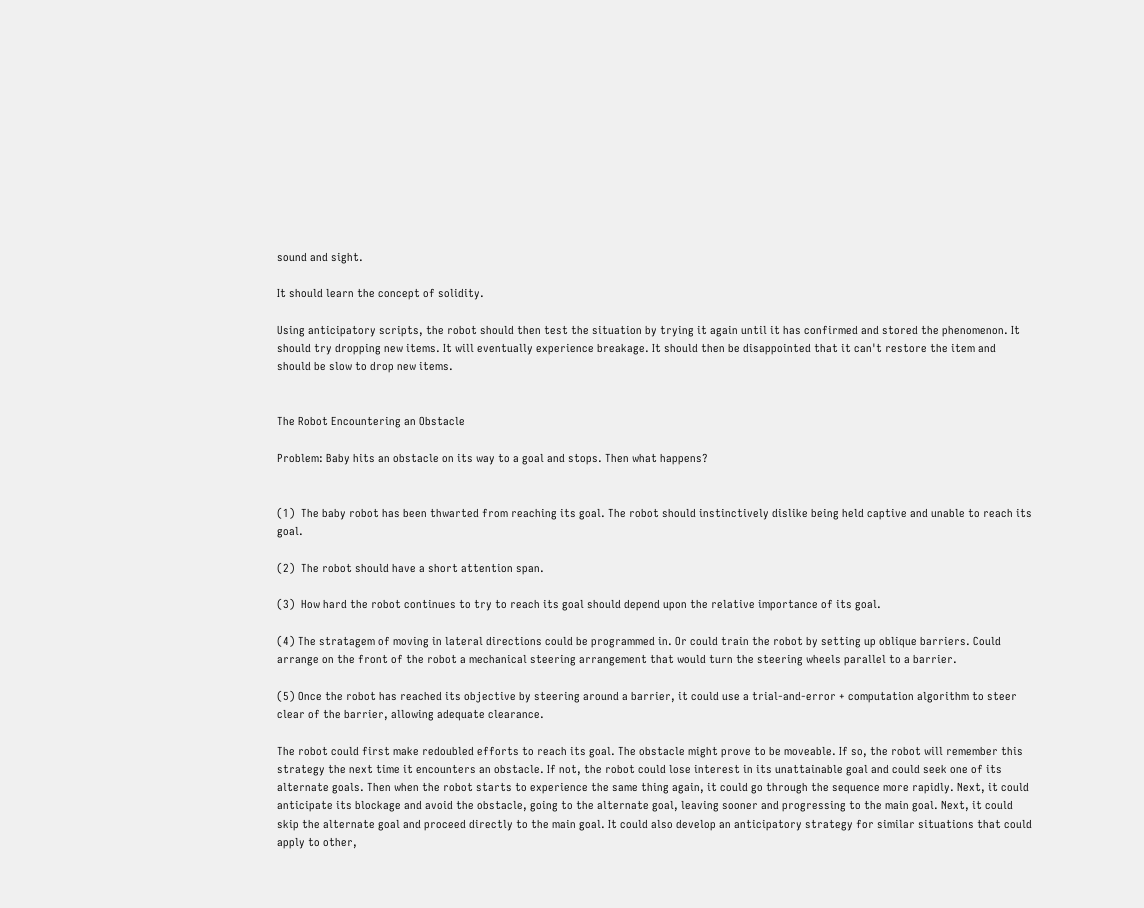sound and sight.

It should learn the concept of solidity.

Using anticipatory scripts, the robot should then test the situation by trying it again until it has confirmed and stored the phenomenon. It should try dropping new items. It will eventually experience breakage. It should then be disappointed that it can't restore the item and should be slow to drop new items.


The Robot Encountering an Obstacle

Problem: Baby hits an obstacle on its way to a goal and stops. Then what happens?


(1)  The baby robot has been thwarted from reaching its goal. The robot should instinctively dislike being held captive and unable to reach its goal.

(2)  The robot should have a short attention span.

(3)  How hard the robot continues to try to reach its goal should depend upon the relative importance of its goal.

(4) The stratagem of moving in lateral directions could be programmed in. Or could train the robot by setting up oblique barriers. Could arrange on the front of the robot a mechanical steering arrangement that would turn the steering wheels parallel to a barrier.

(5) Once the robot has reached its objective by steering around a barrier, it could use a trial-and-error + computation algorithm to steer clear of the barrier, allowing adequate clearance.

The robot could first make redoubled efforts to reach its goal. The obstacle might prove to be moveable. If so, the robot will remember this strategy the next time it encounters an obstacle. If not, the robot could lose interest in its unattainable goal and could seek one of its alternate goals. Then when the robot starts to experience the same thing again, it could go through the sequence more rapidly. Next, it could anticipate its blockage and avoid the obstacle, going to the alternate goal, leaving sooner and progressing to the main goal. Next, it could skip the alternate goal and proceed directly to the main goal. It could also develop an anticipatory strategy for similar situations that could apply to other,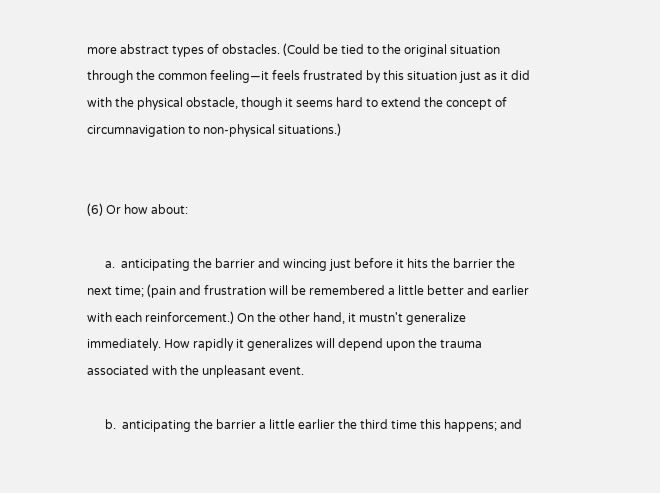more abstract types of obstacles. (Could be tied to the original situation through the common feeling—it feels frustrated by this situation just as it did with the physical obstacle, though it seems hard to extend the concept of circumnavigation to non-physical situations.)


(6) Or how about:

      a.  anticipating the barrier and wincing just before it hits the barrier the next time; (pain and frustration will be remembered a little better and earlier with each reinforcement.) On the other hand, it mustn't generalize immediately. How rapidly it generalizes will depend upon the trauma associated with the unpleasant event.

      b.  anticipating the barrier a little earlier the third time this happens; and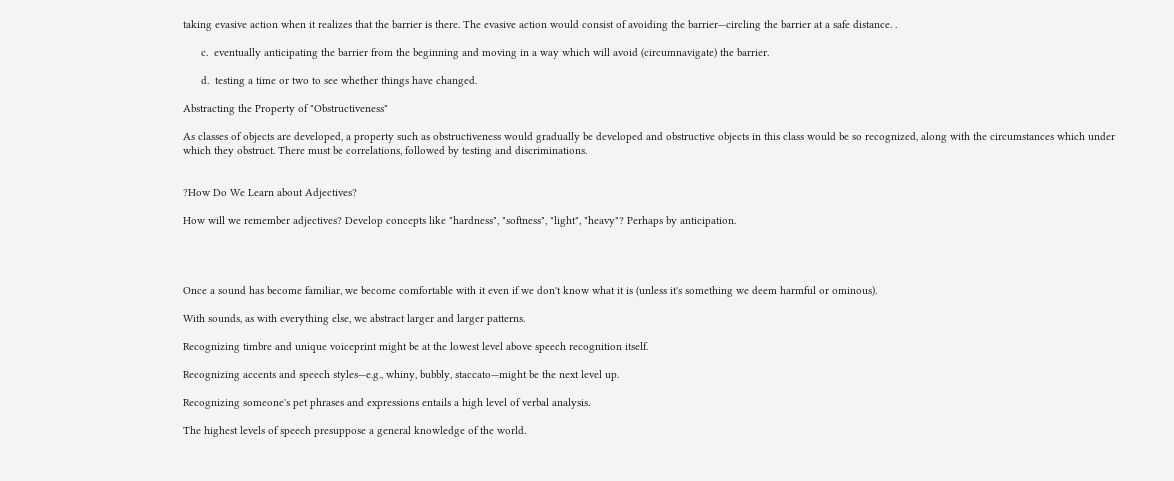taking evasive action when it realizes that the barrier is there. The evasive action would consist of avoiding the barrier—circling the barrier at a safe distance. .

      c.  eventually anticipating the barrier from the beginning and moving in a way which will avoid (circumnavigate) the barrier.

      d.  testing a time or two to see whether things have changed.

Abstracting the Property of "Obstructiveness"

As classes of objects are developed, a property such as obstructiveness would gradually be developed and obstructive objects in this class would be so recognized, along with the circumstances which under which they obstruct. There must be correlations, followed by testing and discriminations.


?How Do We Learn about Adjectives?

How will we remember adjectives? Develop concepts like "hardness", "softness", "light", "heavy"? Perhaps by anticipation.




Once a sound has become familiar, we become comfortable with it even if we don't know what it is (unless it's something we deem harmful or ominous).

With sounds, as with everything else, we abstract larger and larger patterns.

Recognizing timbre and unique voiceprint might be at the lowest level above speech recognition itself.

Recognizing accents and speech styles—e.g., whiny, bubbly, staccato—might be the next level up.

Recognizing someone's pet phrases and expressions entails a high level of verbal analysis.

The highest levels of speech presuppose a general knowledge of the world.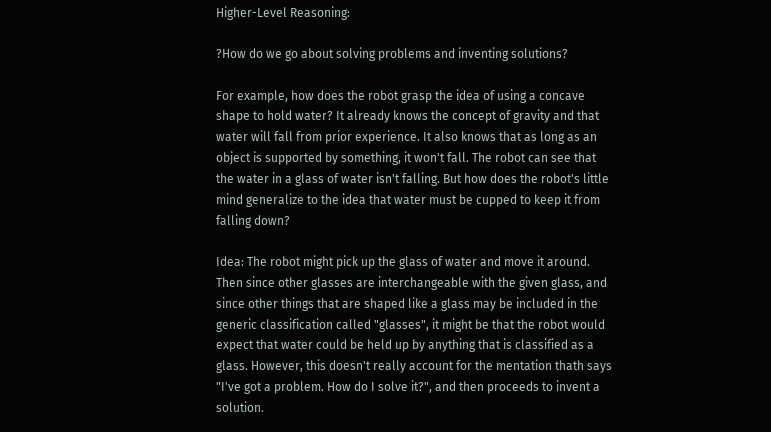Higher-Level Reasoning:

?How do we go about solving problems and inventing solutions?

For example, how does the robot grasp the idea of using a concave shape to hold water? It already knows the concept of gravity and that water will fall from prior experience. It also knows that as long as an object is supported by something, it won't fall. The robot can see that the water in a glass of water isn't falling. But how does the robot's little mind generalize to the idea that water must be cupped to keep it from falling down?

Idea: The robot might pick up the glass of water and move it around. Then since other glasses are interchangeable with the given glass, and since other things that are shaped like a glass may be included in the generic classification called "glasses", it might be that the robot would expect that water could be held up by anything that is classified as a glass. However, this doesn't really account for the mentation thath says "I've got a problem. How do I solve it?", and then proceeds to invent a solution.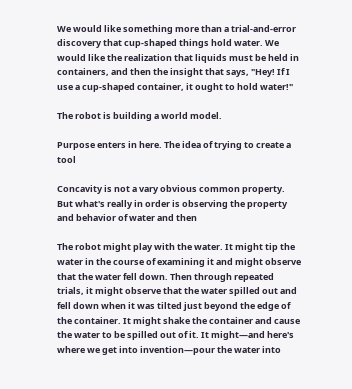We would like something more than a trial-and-error discovery that cup-shaped things hold water. We would like the realization that liquids must be held in containers, and then the insight that says, "Hey! If I use a cup-shaped container, it ought to hold water!"

The robot is building a world model.

Purpose enters in here. The idea of trying to create a tool

Concavity is not a vary obvious common property. But what's really in order is observing the property and behavior of water and then

The robot might play with the water. It might tip the water in the course of examining it and might observe that the water fell down. Then through repeated trials, it might observe that the water spilled out and fell down when it was tilted just beyond the edge of the container. It might shake the container and cause the water to be spilled out of it. It might—and here's where we get into invention—pour the water into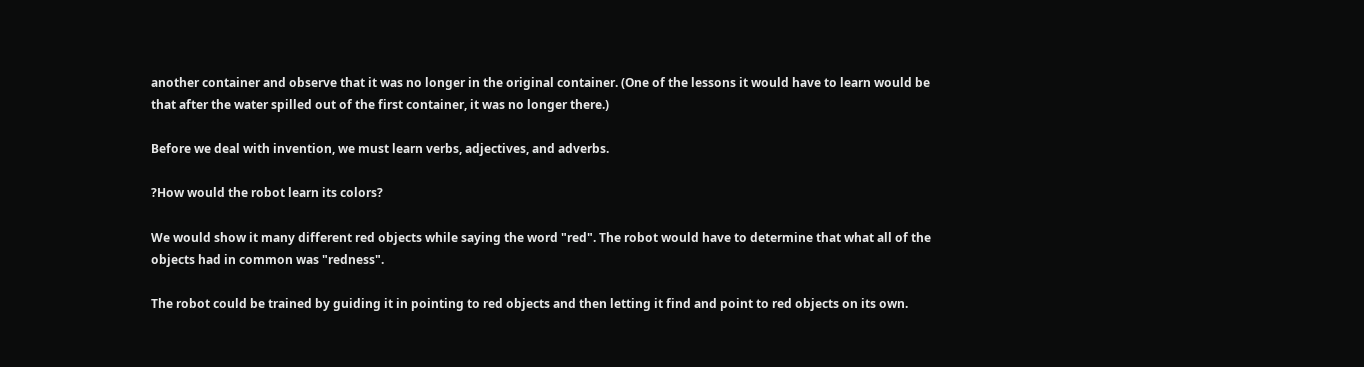another container and observe that it was no longer in the original container. (One of the lessons it would have to learn would be that after the water spilled out of the first container, it was no longer there.)

Before we deal with invention, we must learn verbs, adjectives, and adverbs.

?How would the robot learn its colors?

We would show it many different red objects while saying the word "red". The robot would have to determine that what all of the objects had in common was "redness".

The robot could be trained by guiding it in pointing to red objects and then letting it find and point to red objects on its own.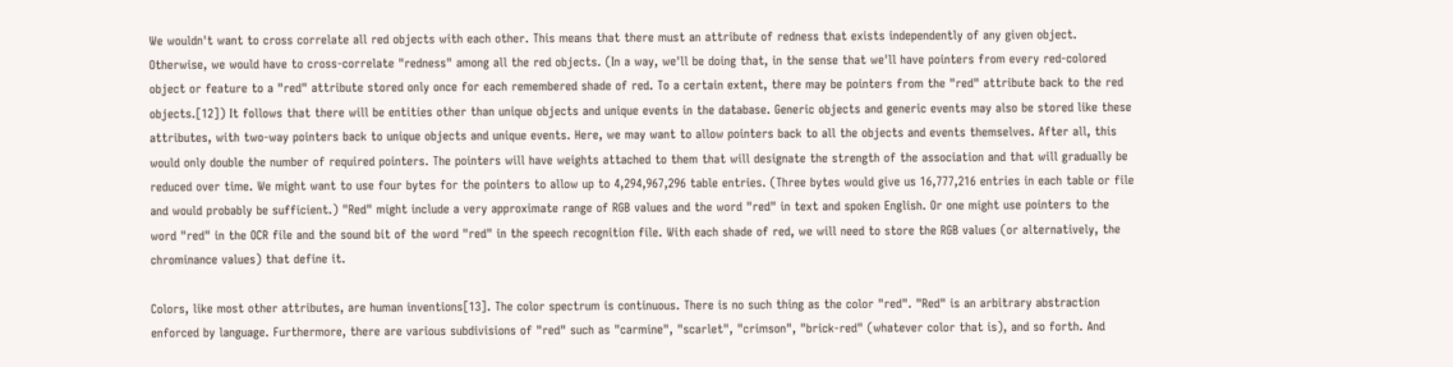We wouldn't want to cross correlate all red objects with each other. This means that there must an attribute of redness that exists independently of any given object. Otherwise, we would have to cross-correlate "redness" among all the red objects. (In a way, we'll be doing that, in the sense that we'll have pointers from every red-colored object or feature to a "red" attribute stored only once for each remembered shade of red. To a certain extent, there may be pointers from the "red" attribute back to the red objects.[12]) It follows that there will be entities other than unique objects and unique events in the database. Generic objects and generic events may also be stored like these attributes, with two-way pointers back to unique objects and unique events. Here, we may want to allow pointers back to all the objects and events themselves. After all, this would only double the number of required pointers. The pointers will have weights attached to them that will designate the strength of the association and that will gradually be reduced over time. We might want to use four bytes for the pointers to allow up to 4,294,967,296 table entries. (Three bytes would give us 16,777,216 entries in each table or file and would probably be sufficient.) "Red" might include a very approximate range of RGB values and the word "red" in text and spoken English. Or one might use pointers to the word "red" in the OCR file and the sound bit of the word "red" in the speech recognition file. With each shade of red, we will need to store the RGB values (or alternatively, the chrominance values) that define it.

Colors, like most other attributes, are human inventions[13]. The color spectrum is continuous. There is no such thing as the color "red". "Red" is an arbitrary abstraction enforced by language. Furthermore, there are various subdivisions of "red" such as "carmine", "scarlet", "crimson", "brick-red" (whatever color that is), and so forth. And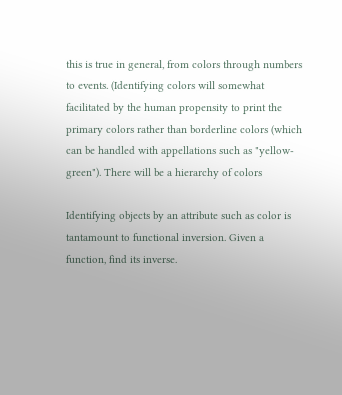this is true in general, from colors through numbers to events. (Identifying colors will somewhat facilitated by the human propensity to print the primary colors rather than borderline colors (which can be handled with appellations such as "yellow-green"). There will be a hierarchy of colors

Identifying objects by an attribute such as color is tantamount to functional inversion. Given a function, find its inverse.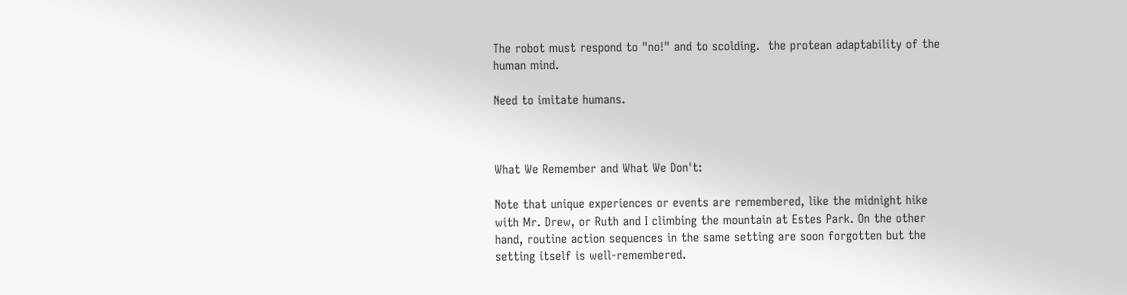The robot must respond to "no!" and to scolding.  the protean adaptability of the human mind.

Need to imitate humans.



What We Remember and What We Don't:

Note that unique experiences or events are remembered, like the midnight hike with Mr. Drew, or Ruth and I climbing the mountain at Estes Park. On the other hand, routine action sequences in the same setting are soon forgotten but the setting itself is well-remembered.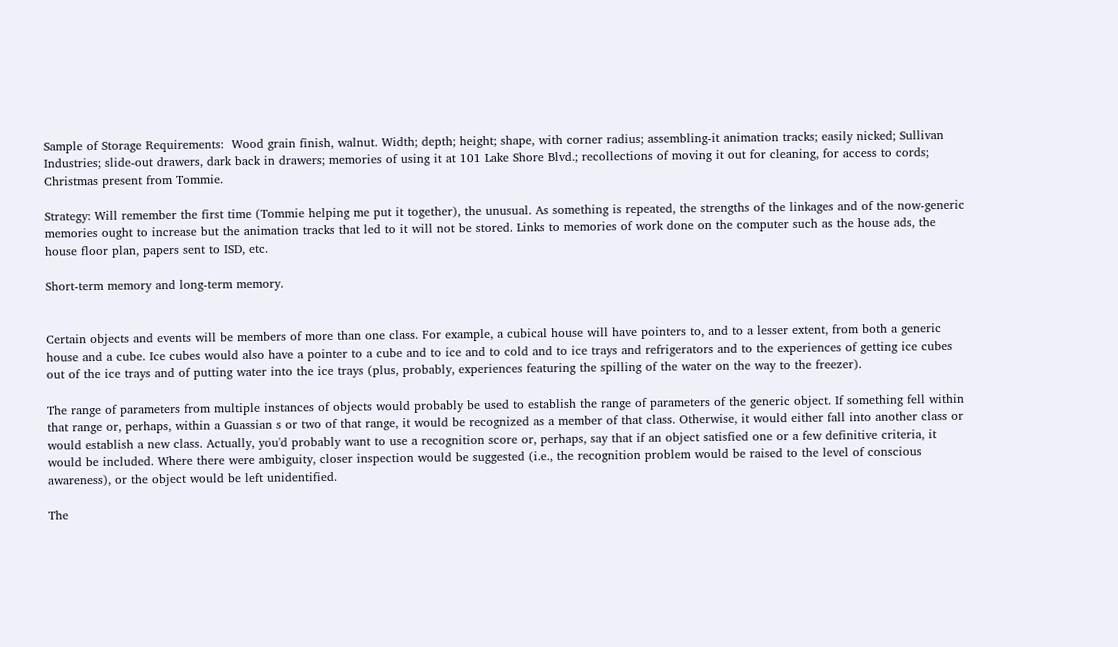Sample of Storage Requirements:  Wood grain finish, walnut. Width; depth; height; shape, with corner radius; assembling-it animation tracks; easily nicked; Sullivan Industries; slide-out drawers, dark back in drawers; memories of using it at 101 Lake Shore Blvd.; recollections of moving it out for cleaning, for access to cords; Christmas present from Tommie.

Strategy: Will remember the first time (Tommie helping me put it together), the unusual. As something is repeated, the strengths of the linkages and of the now-generic memories ought to increase but the animation tracks that led to it will not be stored. Links to memories of work done on the computer such as the house ads, the house floor plan, papers sent to ISD, etc.

Short-term memory and long-term memory.


Certain objects and events will be members of more than one class. For example, a cubical house will have pointers to, and to a lesser extent, from both a generic house and a cube. Ice cubes would also have a pointer to a cube and to ice and to cold and to ice trays and refrigerators and to the experiences of getting ice cubes out of the ice trays and of putting water into the ice trays (plus, probably, experiences featuring the spilling of the water on the way to the freezer).

The range of parameters from multiple instances of objects would probably be used to establish the range of parameters of the generic object. If something fell within that range or, perhaps, within a Guassian s or two of that range, it would be recognized as a member of that class. Otherwise, it would either fall into another class or would establish a new class. Actually, you'd probably want to use a recognition score or, perhaps, say that if an object satisfied one or a few definitive criteria, it would be included. Where there were ambiguity, closer inspection would be suggested (i.e., the recognition problem would be raised to the level of conscious awareness), or the object would be left unidentified.

The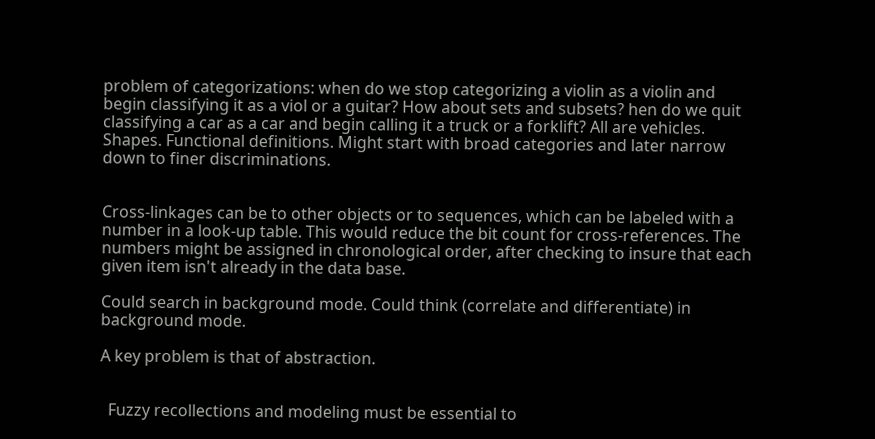problem of categorizations: when do we stop categorizing a violin as a violin and begin classifying it as a viol or a guitar? How about sets and subsets? hen do we quit classifying a car as a car and begin calling it a truck or a forklift? All are vehicles. Shapes. Functional definitions. Might start with broad categories and later narrow down to finer discriminations.


Cross-linkages can be to other objects or to sequences, which can be labeled with a number in a look-up table. This would reduce the bit count for cross-references. The numbers might be assigned in chronological order, after checking to insure that each given item isn't already in the data base.

Could search in background mode. Could think (correlate and differentiate) in background mode.

A key problem is that of abstraction.


  Fuzzy recollections and modeling must be essential to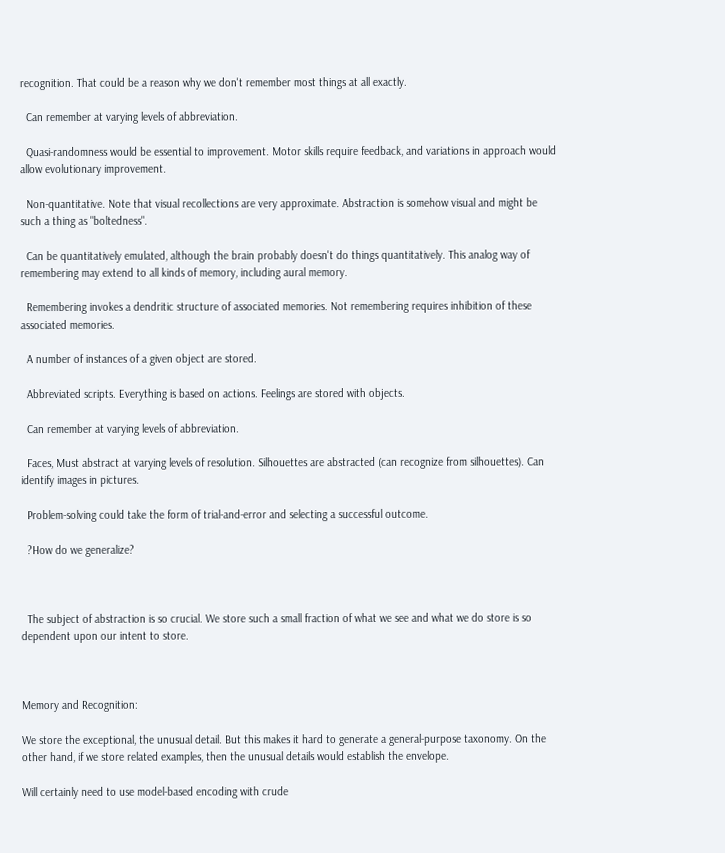recognition. That could be a reason why we don't remember most things at all exactly.

  Can remember at varying levels of abbreviation.

  Quasi-randomness would be essential to improvement. Motor skills require feedback, and variations in approach would allow evolutionary improvement.

  Non-quantitative. Note that visual recollections are very approximate. Abstraction is somehow visual and might be such a thing as "boltedness".

  Can be quantitatively emulated, although the brain probably doesn't do things quantitatively. This analog way of remembering may extend to all kinds of memory, including aural memory.

  Remembering invokes a dendritic structure of associated memories. Not remembering requires inhibition of these associated memories.

  A number of instances of a given object are stored.

  Abbreviated scripts. Everything is based on actions. Feelings are stored with objects.

  Can remember at varying levels of abbreviation.

  Faces, Must abstract at varying levels of resolution. Silhouettes are abstracted (can recognize from silhouettes). Can identify images in pictures.

  Problem-solving could take the form of trial-and-error and selecting a successful outcome.

  ?How do we generalize?



  The subject of abstraction is so crucial. We store such a small fraction of what we see and what we do store is so dependent upon our intent to store.



Memory and Recognition:

We store the exceptional, the unusual detail. But this makes it hard to generate a general-purpose taxonomy. On the other hand, if we store related examples, then the unusual details would establish the envelope.

Will certainly need to use model-based encoding with crude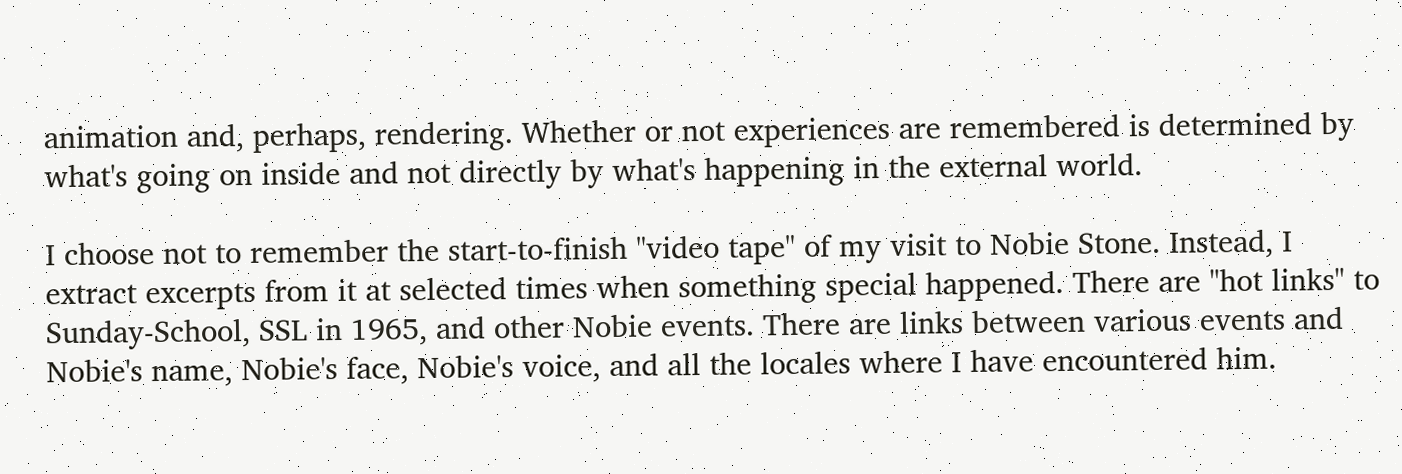animation and, perhaps, rendering. Whether or not experiences are remembered is determined by what's going on inside and not directly by what's happening in the external world.

I choose not to remember the start-to-finish "video tape" of my visit to Nobie Stone. Instead, I extract excerpts from it at selected times when something special happened. There are "hot links" to Sunday-School, SSL in 1965, and other Nobie events. There are links between various events and Nobie's name, Nobie's face, Nobie's voice, and all the locales where I have encountered him.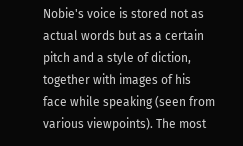Nobie's voice is stored not as actual words but as a certain pitch and a style of diction, together with images of his face while speaking (seen from various viewpoints). The most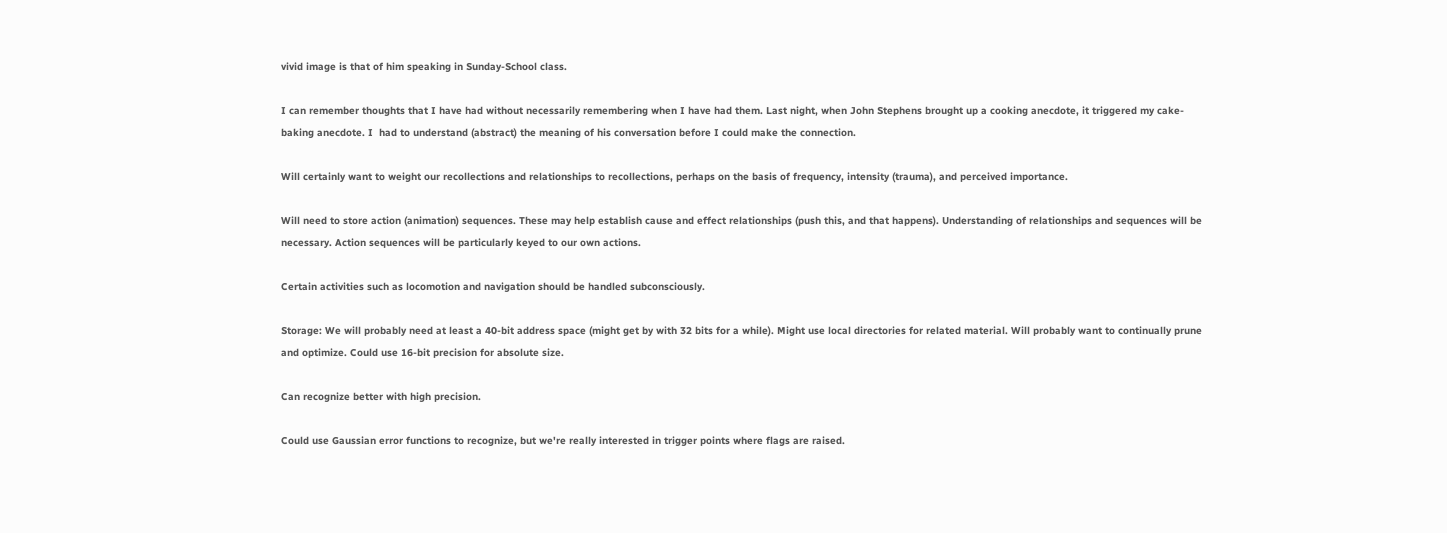vivid image is that of him speaking in Sunday-School class.

I can remember thoughts that I have had without necessarily remembering when I have had them. Last night, when John Stephens brought up a cooking anecdote, it triggered my cake-baking anecdote. I  had to understand (abstract) the meaning of his conversation before I could make the connection.

Will certainly want to weight our recollections and relationships to recollections, perhaps on the basis of frequency, intensity (trauma), and perceived importance.

Will need to store action (animation) sequences. These may help establish cause and effect relationships (push this, and that happens). Understanding of relationships and sequences will be necessary. Action sequences will be particularly keyed to our own actions.

Certain activities such as locomotion and navigation should be handled subconsciously.

Storage: We will probably need at least a 40-bit address space (might get by with 32 bits for a while). Might use local directories for related material. Will probably want to continually prune and optimize. Could use 16-bit precision for absolute size.

Can recognize better with high precision.

Could use Gaussian error functions to recognize, but we're really interested in trigger points where flags are raised.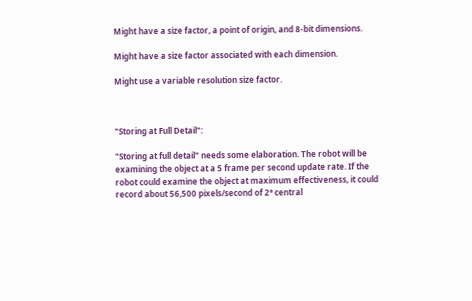Might have a size factor, a point of origin, and 8-bit dimensions.

Might have a size factor associated with each dimension.

Might use a variable resolution size factor.



"Storing at Full Detail":

"Storing at full detail" needs some elaboration. The robot will be examining the object at a 5 frame per second update rate. If the robot could examine the object at maximum effectiveness, it could record about 56,500 pixels/second of 2° central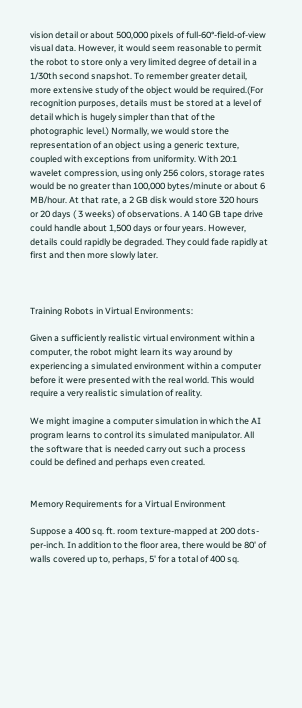vision detail or about 500,000 pixels of full-60°-field-of-view visual data. However, it would seem reasonable to permit the robot to store only a very limited degree of detail in a 1/30th second snapshot. To remember greater detail, more extensive study of the object would be required.(For recognition purposes, details must be stored at a level of detail which is hugely simpler than that of the photographic level.) Normally, we would store the representation of an object using a generic texture, coupled with exceptions from uniformity. With 20:1 wavelet compression, using only 256 colors, storage rates would be no greater than 100,000 bytes/minute or about 6 MB/hour. At that rate, a 2 GB disk would store 320 hours or 20 days ( 3 weeks) of observations. A 140 GB tape drive could handle about 1,500 days or four years. However, details could rapidly be degraded. They could fade rapidly at first and then more slowly later.



Training Robots in Virtual Environments:

Given a sufficiently realistic virtual environment within a computer, the robot might learn its way around by experiencing a simulated environment within a computer before it were presented with the real world. This would require a very realistic simulation of reality.

We might imagine a computer simulation in which the AI program learns to control its simulated manipulator. All the software that is needed carry out such a process could be defined and perhaps even created.


Memory Requirements for a Virtual Environment

Suppose a 400 sq. ft. room texture-mapped at 200 dots-per-inch. In addition to the floor area, there would be 80' of walls covered up to, perhaps, 5' for a total of 400 sq.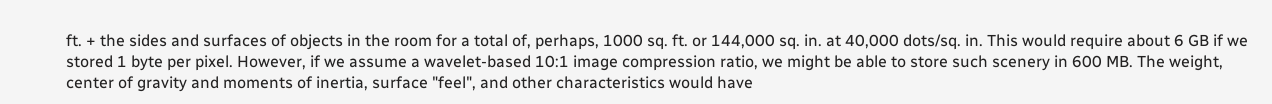ft. + the sides and surfaces of objects in the room for a total of, perhaps, 1000 sq. ft. or 144,000 sq. in. at 40,000 dots/sq. in. This would require about 6 GB if we stored 1 byte per pixel. However, if we assume a wavelet-based 10:1 image compression ratio, we might be able to store such scenery in 600 MB. The weight, center of gravity and moments of inertia, surface "feel", and other characteristics would have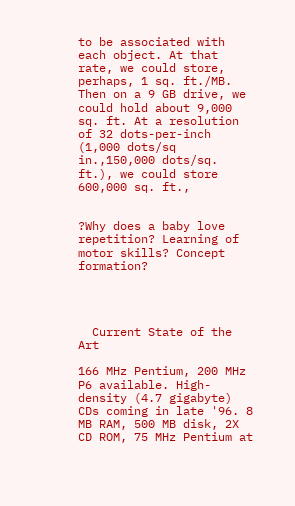to be associated with each object. At that rate, we could store, perhaps, 1 sq. ft./MB. Then on a 9 GB drive, we could hold about 9,000 sq. ft. At a resolution of 32 dots-per-inch (1,000 dots/sq in.,150,000 dots/sq. ft.), we could store 600,000 sq. ft.,


?Why does a baby love repetition? Learning of motor skills? Concept formation?




  Current State of the Art

166 MHz Pentium, 200 MHz P6 available. High-density (4.7 gigabyte) CDs coming in late '96. 8 MB RAM, 500 MB disk, 2X CD ROM, 75 MHz Pentium at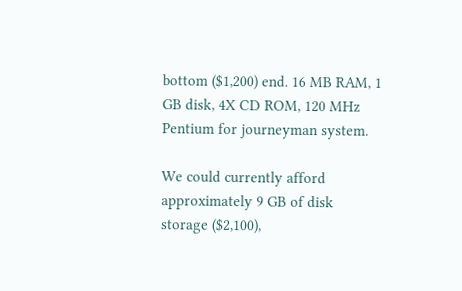bottom ($1,200) end. 16 MB RAM, 1 GB disk, 4X CD ROM, 120 MHz Pentium for journeyman system.

We could currently afford approximately 9 GB of disk storage ($2,100),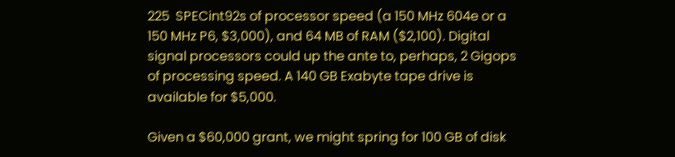225  SPECint92s of processor speed (a 150 MHz 604e or a 150 MHz P6, $3,000), and 64 MB of RAM ($2,100). Digital signal processors could up the ante to, perhaps, 2 Gigops of processing speed. A 140 GB Exabyte tape drive is available for $5,000.

Given a $60,000 grant, we might spring for 100 GB of disk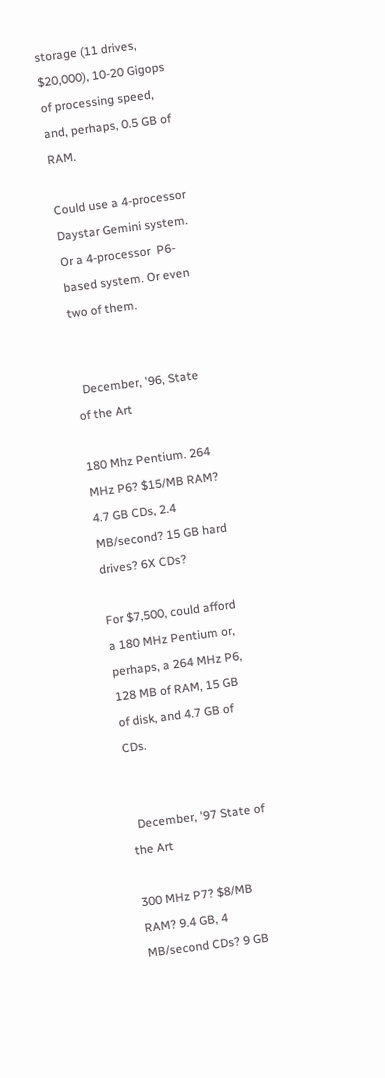storage (11 drives, $20,000), 10-20 Gigops of processing speed, and, perhaps, 0.5 GB of RAM.

Could use a 4-processor Daystar Gemini system. Or a 4-processor  P6-based system. Or even two of them.


  December, '96, State of the Art

180 Mhz Pentium. 264 MHz P6? $15/MB RAM? 4.7 GB CDs, 2.4 MB/second? 15 GB hard drives? 6X CDs?

For $7,500, could afford a 180 MHz Pentium or, perhaps, a 264 MHz P6,  128 MB of RAM, 15 GB of disk, and 4.7 GB of CDs.


  December, '97 State of the Art

300 MHz P7? $8/MB RAM? 9.4 GB, 4 MB/second CDs? 9 GB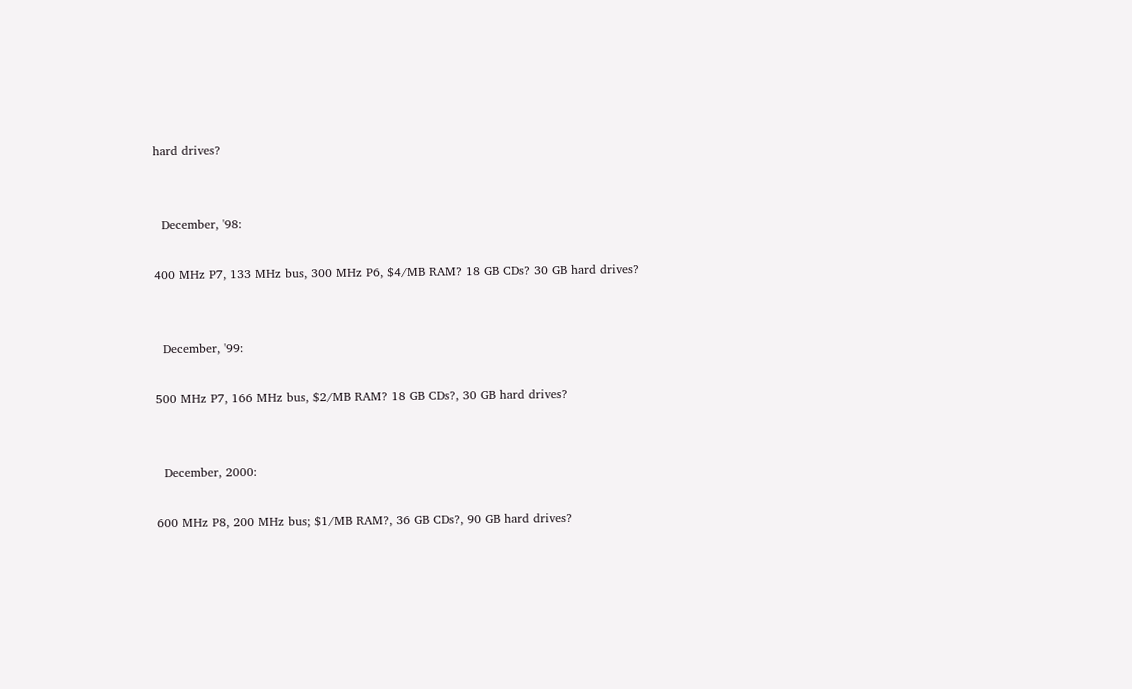hard drives?


  December, '98:

400 MHz P7, 133 MHz bus, 300 MHz P6, $4/MB RAM? 18 GB CDs? 30 GB hard drives?


  December, '99:

500 MHz P7, 166 MHz bus, $2/MB RAM? 18 GB CDs?, 30 GB hard drives?


  December, 2000:

600 MHz P8, 200 MHz bus; $1/MB RAM?, 36 GB CDs?, 90 GB hard drives?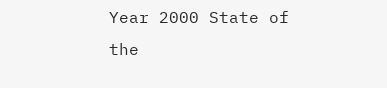Year 2000 State of the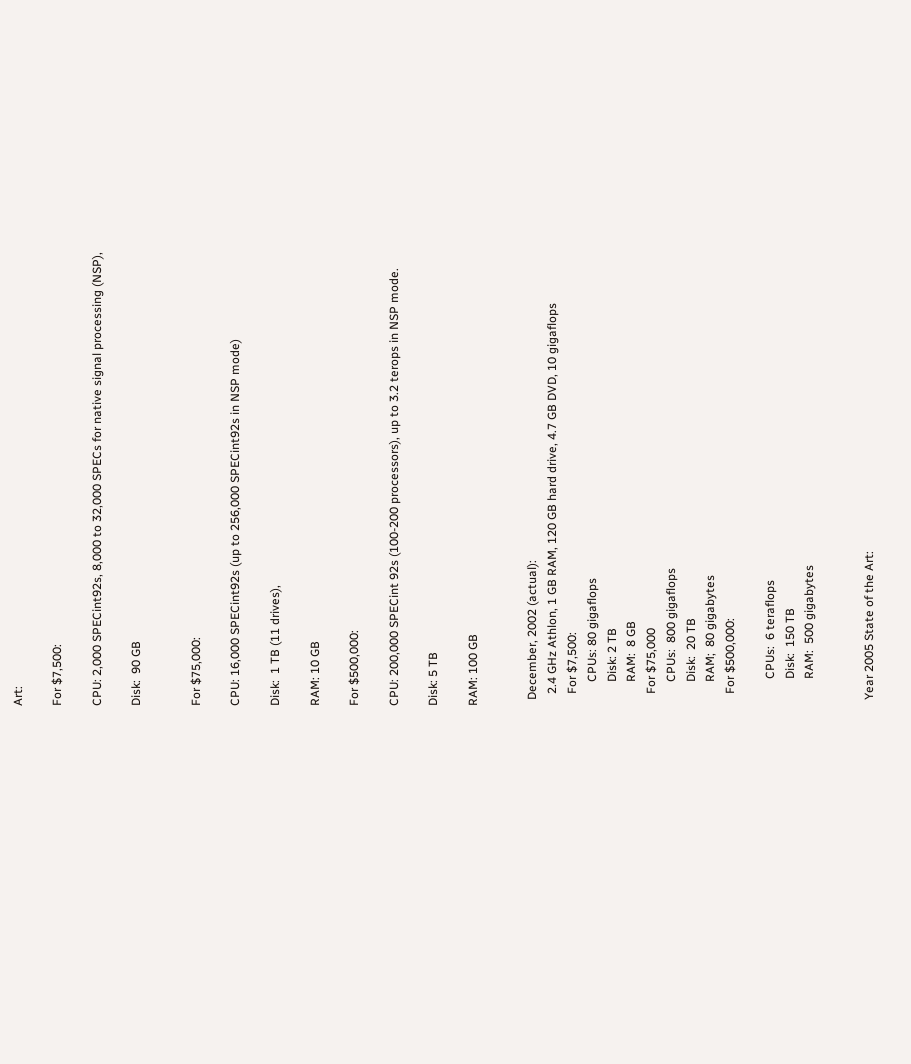Art:

For $7,500:

CPU: 2,000 SPECint92s, 8,000 to 32,000 SPECs for native signal processing (NSP),

Disk:  90 GB


For $75,000:

CPU: 16,000 SPECint92s (up to 256,000 SPECint92s in NSP mode)

Disk:  1 TB (11 drives),

RAM: 10 GB

For $500,000:

CPU: 200,000 SPECint 92s (100-200 processors), up to 3.2 terops in NSP mode.

Disk: 5 TB

RAM: 100 GB


  December, 2002 (actual):
    2.4 GHz Athlon, 1 GB RAM, 120 GB hard drive, 4.7 GB DVD, 10 gigaflops
    For $7,500:
        CPUs: 80 gigaflops
        Disk: 2 TB
        RAM:  8 GB
    For $75,000
        CPUs:  800 gigaflops
        Disk:  20 TB
        RAM;  80 gigabytes
    For $500,000:

         CPUs:  6 teraflops
         Disk:  150 TB
         RAM:  500 gigabytes


  Year 2005 State of the Art: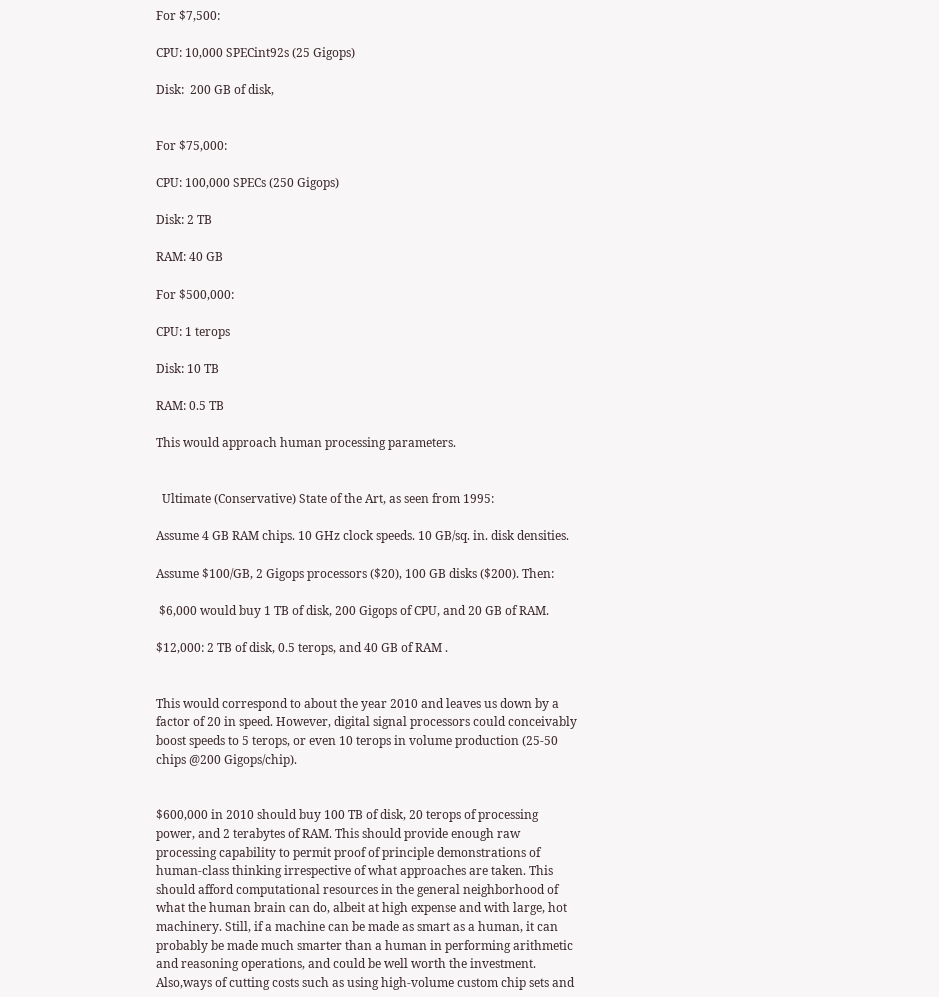For $7,500:

CPU: 10,000 SPECint92s (25 Gigops)

Disk:  200 GB of disk,


For $75,000:

CPU: 100,000 SPECs (250 Gigops)

Disk: 2 TB

RAM: 40 GB

For $500,000:

CPU: 1 terops

Disk: 10 TB

RAM: 0.5 TB

This would approach human processing parameters.


  Ultimate (Conservative) State of the Art, as seen from 1995:

Assume 4 GB RAM chips. 10 GHz clock speeds. 10 GB/sq. in. disk densities.

Assume $100/GB, 2 Gigops processors ($20), 100 GB disks ($200). Then:

 $6,000 would buy 1 TB of disk, 200 Gigops of CPU, and 20 GB of RAM.

$12,000: 2 TB of disk, 0.5 terops, and 40 GB of RAM .


This would correspond to about the year 2010 and leaves us down by a factor of 20 in speed. However, digital signal processors could conceivably boost speeds to 5 terops, or even 10 terops in volume production (25-50 chips @200 Gigops/chip).


$600,000 in 2010 should buy 100 TB of disk, 20 terops of processing power, and 2 terabytes of RAM. This should provide enough raw processing capability to permit proof of principle demonstrations of human-class thinking irrespective of what approaches are taken. This should afford computational resources in the general neighborhood of what the human brain can do, albeit at high expense and with large, hot machinery. Still, if a machine can be made as smart as a human, it can probably be made much smarter than a human in performing arithmetic and reasoning operations, and could be well worth the investment. Also,ways of cutting costs such as using high-volume custom chip sets and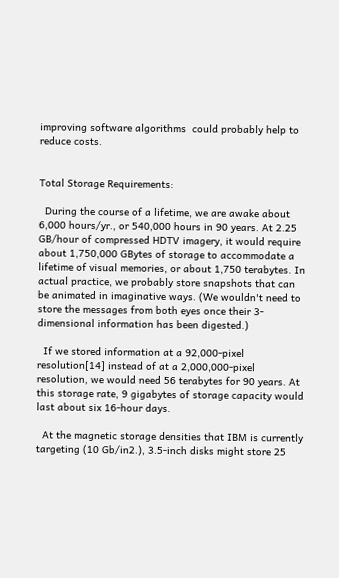improving software algorithms  could probably help to reduce costs.


Total Storage Requirements:

  During the course of a lifetime, we are awake about 6,000 hours/yr., or 540,000 hours in 90 years. At 2.25 GB/hour of compressed HDTV imagery, it would require about 1,750,000 GBytes of storage to accommodate a lifetime of visual memories, or about 1,750 terabytes. In actual practice, we probably store snapshots that can be animated in imaginative ways. (We wouldn't need to store the messages from both eyes once their 3-dimensional information has been digested.)

  If we stored information at a 92,000-pixel resolution[14] instead of at a 2,000,000-pixel resolution, we would need 56 terabytes for 90 years. At this storage rate, 9 gigabytes of storage capacity would last about six 16-hour days.

  At the magnetic storage densities that IBM is currently targeting (10 Gb/in2.), 3.5-inch disks might store 25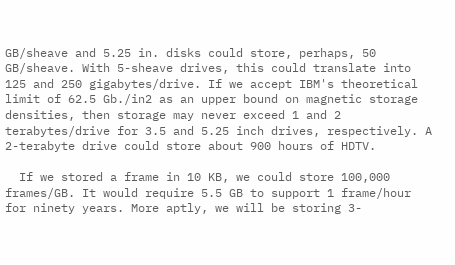GB/sheave and 5.25 in. disks could store, perhaps, 50 GB/sheave. With 5-sheave drives, this could translate into 125 and 250 gigabytes/drive. If we accept IBM's theoretical limit of 62.5 Gb./in2 as an upper bound on magnetic storage densities, then storage may never exceed 1 and 2 terabytes/drive for 3.5 and 5.25 inch drives, respectively. A 2-terabyte drive could store about 900 hours of HDTV.

  If we stored a frame in 10 KB, we could store 100,000 frames/GB. It would require 5.5 GB to support 1 frame/hour for ninety years. More aptly, we will be storing 3-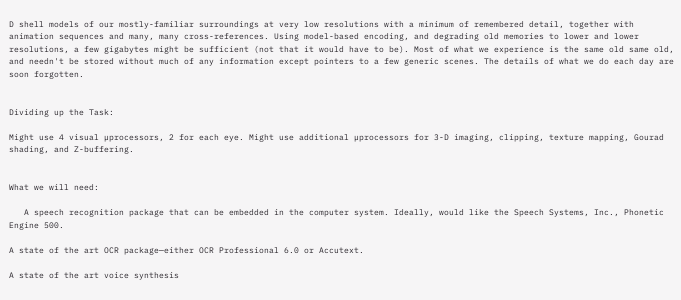D shell models of our mostly-familiar surroundings at very low resolutions with a minimum of remembered detail, together with animation sequences and many, many cross-references. Using model-based encoding, and degrading old memories to lower and lower resolutions, a few gigabytes might be sufficient (not that it would have to be). Most of what we experience is the same old same old, and needn't be stored without much of any information except pointers to a few generic scenes. The details of what we do each day are soon forgotten.


Dividing up the Task:

Might use 4 visual µprocessors, 2 for each eye. Might use additional µprocessors for 3-D imaging, clipping, texture mapping, Gourad shading, and Z-buffering.


What we will need:

   A speech recognition package that can be embedded in the computer system. Ideally, would like the Speech Systems, Inc., Phonetic Engine 500.

A state of the art OCR package—either OCR Professional 6.0 or Accutext.

A state of the art voice synthesis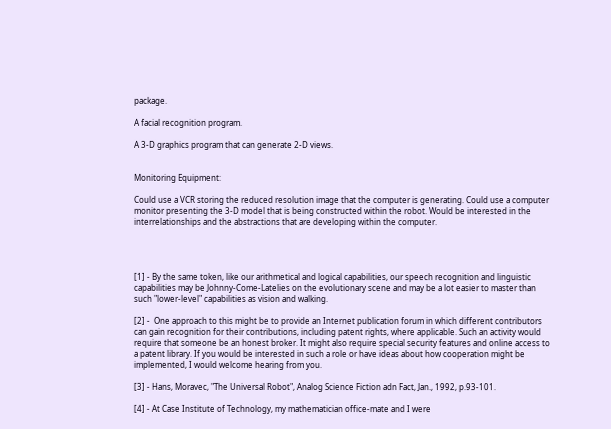package.

A facial recognition program.

A 3-D graphics program that can generate 2-D views.


Monitoring Equipment:

Could use a VCR storing the reduced resolution image that the computer is generating. Could use a computer monitor presenting the 3-D model that is being constructed within the robot. Would be interested in the interrelationships and the abstractions that are developing within the computer.




[1] - By the same token, like our arithmetical and logical capabilities, our speech recognition and linguistic capabilities may be Johnny-Come-Latelies on the evolutionary scene and may be a lot easier to master than such "lower-level" capabilities as vision and walking.

[2] -  One approach to this might be to provide an Internet publication forum in which different contributors can gain recognition for their contributions, including patent rights, where applicable. Such an activity would require that someone be an honest broker. It might also require special security features and online access to a patent library. If you would be interested in such a role or have ideas about how cooperation might be implemented, I would welcome hearing from you.

[3] - Hans, Moravec, "The Universal Robot", Analog Science Fiction adn Fact, Jan., 1992, p.93-101.

[4] - At Case Institute of Technology, my mathematician office-mate and I were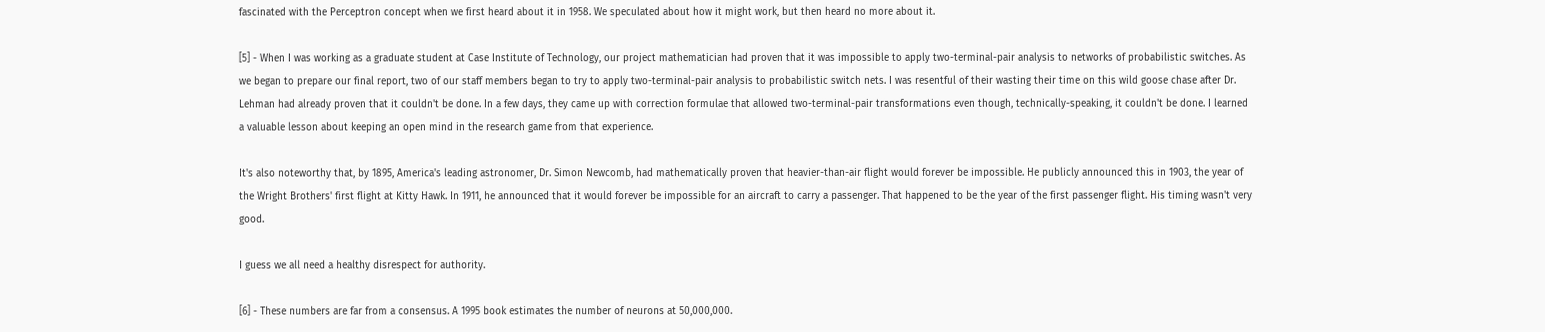fascinated with the Perceptron concept when we first heard about it in 1958. We speculated about how it might work, but then heard no more about it.

[5] - When I was working as a graduate student at Case Institute of Technology, our project mathematician had proven that it was impossible to apply two-terminal-pair analysis to networks of probabilistic switches. As we began to prepare our final report, two of our staff members began to try to apply two-terminal-pair analysis to probabilistic switch nets. I was resentful of their wasting their time on this wild goose chase after Dr. Lehman had already proven that it couldn't be done. In a few days, they came up with correction formulae that allowed two-terminal-pair transformations even though, technically-speaking, it couldn't be done. I learned a valuable lesson about keeping an open mind in the research game from that experience.

It's also noteworthy that, by 1895, America's leading astronomer, Dr. Simon Newcomb, had mathematically proven that heavier-than-air flight would forever be impossible. He publicly announced this in 1903, the year of the Wright Brothers' first flight at Kitty Hawk. In 1911, he announced that it would forever be impossible for an aircraft to carry a passenger. That happened to be the year of the first passenger flight. His timing wasn't very good.

I guess we all need a healthy disrespect for authority.

[6] - These numbers are far from a consensus. A 1995 book estimates the number of neurons at 50,000,000.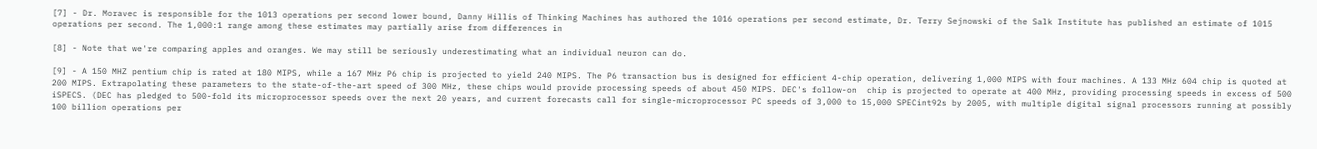[7] - Dr. Moravec is responsible for the 1013 operations per second lower bound, Danny Hillis of Thinking Machines has authored the 1016 operations per second estimate, Dr. Terry Sejnowski of the Salk Institute has published an estimate of 1015 operations per second. The 1,000:1 range among these estimates may partially arise from differences in

[8] - Note that we're comparing apples and oranges. We may still be seriously underestimating what an individual neuron can do.

[9] - A 150 MHZ pentium chip is rated at 180 MIPS, while a 167 MHz P6 chip is projected to yield 240 MIPS. The P6 transaction bus is designed for efficient 4-chip operation, delivering 1,000 MIPS with four machines. A 133 MHz 604 chip is quoted at 200 MIPS. Extrapolating these parameters to the state-of-the-art speed of 300 MHz, these chips would provide processing speeds of about 450 MIPS. DEC's follow-on  chip is projected to operate at 400 MHz, providing processing speeds in excess of 500 iSPECS. (DEC has pledged to 500-fold its microprocessor speeds over the next 20 years, and current forecasts call for single-microprocessor PC speeds of 3,000 to 15,000 SPECint92s by 2005, with multiple digital signal processors running at possibly 100 billion operations per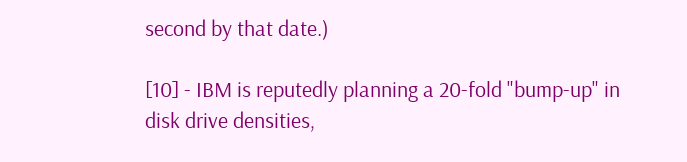second by that date.)

[10] - IBM is reputedly planning a 20-fold "bump-up" in disk drive densities,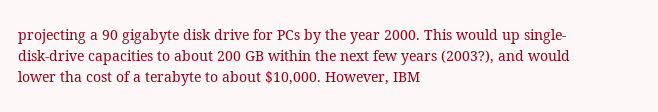projecting a 90 gigabyte disk drive for PCs by the year 2000. This would up single-disk-drive capacities to about 200 GB within the next few years (2003?), and would lower tha cost of a terabyte to about $10,000. However, IBM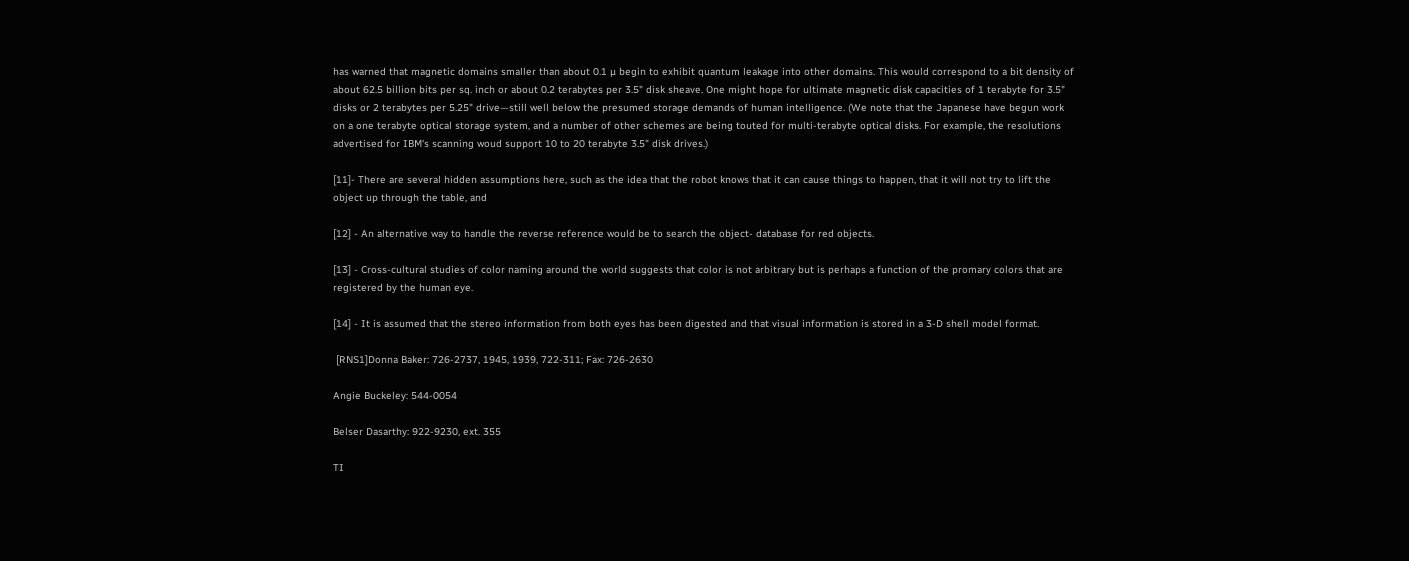has warned that magnetic domains smaller than about 0.1 µ begin to exhibit quantum leakage into other domains. This would correspond to a bit density of about 62.5 billion bits per sq. inch or about 0.2 terabytes per 3.5" disk sheave. One might hope for ultimate magnetic disk capacities of 1 terabyte for 3.5" disks or 2 terabytes per 5.25" drive—still well below the presumed storage demands of human intelligence. (We note that the Japanese have begun work on a one terabyte optical storage system, and a number of other schemes are being touted for multi-terabyte optical disks. For example, the resolutions advertised for IBM's scanning woud support 10 to 20 terabyte 3.5" disk drives.)

[11]- There are several hidden assumptions here, such as the idea that the robot knows that it can cause things to happen, that it will not try to lift the object up through the table, and

[12] - An alternative way to handle the reverse reference would be to search the object- database for red objects.

[13] - Cross-cultural studies of color naming around the world suggests that color is not arbitrary but is perhaps a function of the promary colors that are registered by the human eye.

[14] - It is assumed that the stereo information from both eyes has been digested and that visual information is stored in a 3-D shell model format.

 [RNS1]Donna Baker: 726-2737, 1945, 1939, 722-311; Fax: 726-2630

Angie Buckeley: 544-0054

Belser Dasarthy: 922-9230, ext. 355

TI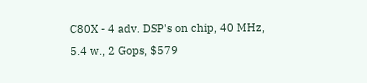C80X - 4 adv. DSP's on chip, 40 MHz, 5.4 w., 2 Gops, $579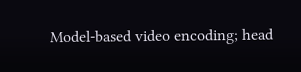Model-based video encoding; head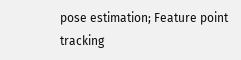pose estimation; Feature point tracking